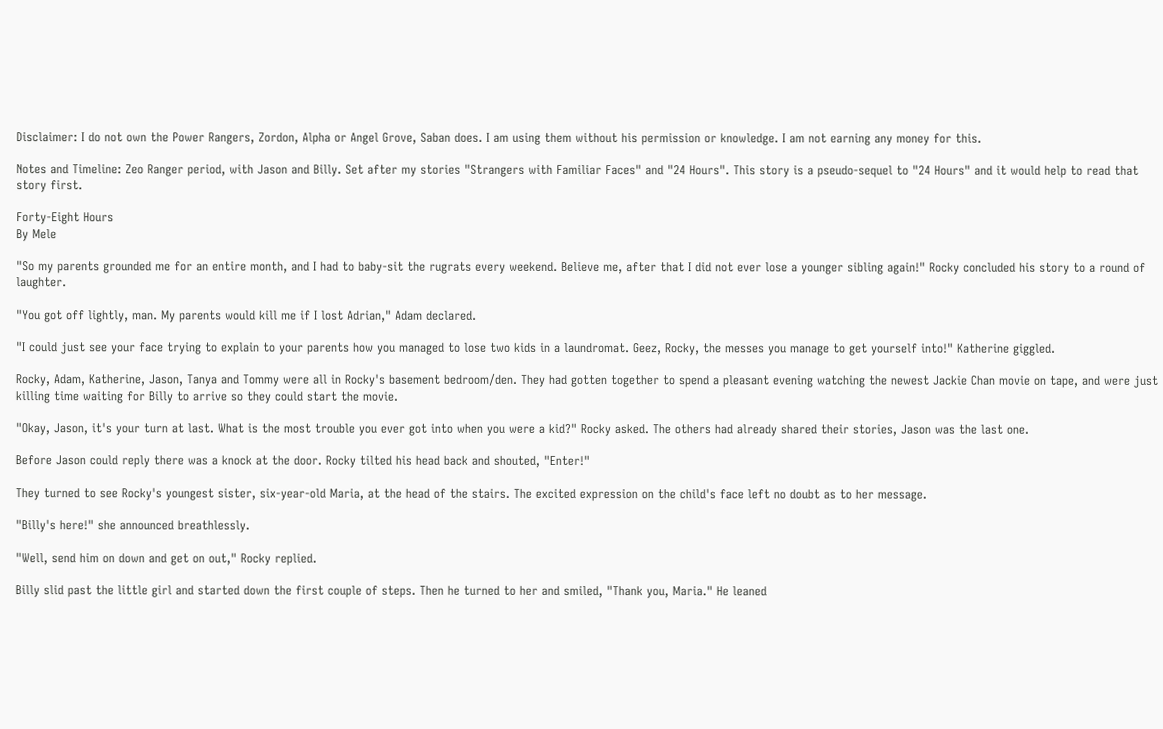Disclaimer: I do not own the Power Rangers, Zordon, Alpha or Angel Grove, Saban does. I am using them without his permission or knowledge. I am not earning any money for this.

Notes and Timeline: Zeo Ranger period, with Jason and Billy. Set after my stories "Strangers with Familiar Faces" and "24 Hours". This story is a pseudo-sequel to "24 Hours" and it would help to read that story first.

Forty-Eight Hours
By Mele

"So my parents grounded me for an entire month, and I had to baby-sit the rugrats every weekend. Believe me, after that I did not ever lose a younger sibling again!" Rocky concluded his story to a round of laughter.

"You got off lightly, man. My parents would kill me if I lost Adrian," Adam declared.

"I could just see your face trying to explain to your parents how you managed to lose two kids in a laundromat. Geez, Rocky, the messes you manage to get yourself into!" Katherine giggled.

Rocky, Adam, Katherine, Jason, Tanya and Tommy were all in Rocky's basement bedroom/den. They had gotten together to spend a pleasant evening watching the newest Jackie Chan movie on tape, and were just killing time waiting for Billy to arrive so they could start the movie.

"Okay, Jason, it's your turn at last. What is the most trouble you ever got into when you were a kid?" Rocky asked. The others had already shared their stories, Jason was the last one.

Before Jason could reply there was a knock at the door. Rocky tilted his head back and shouted, "Enter!"

They turned to see Rocky's youngest sister, six-year-old Maria, at the head of the stairs. The excited expression on the child's face left no doubt as to her message.

"Billy's here!" she announced breathlessly.

"Well, send him on down and get on out," Rocky replied.

Billy slid past the little girl and started down the first couple of steps. Then he turned to her and smiled, "Thank you, Maria." He leaned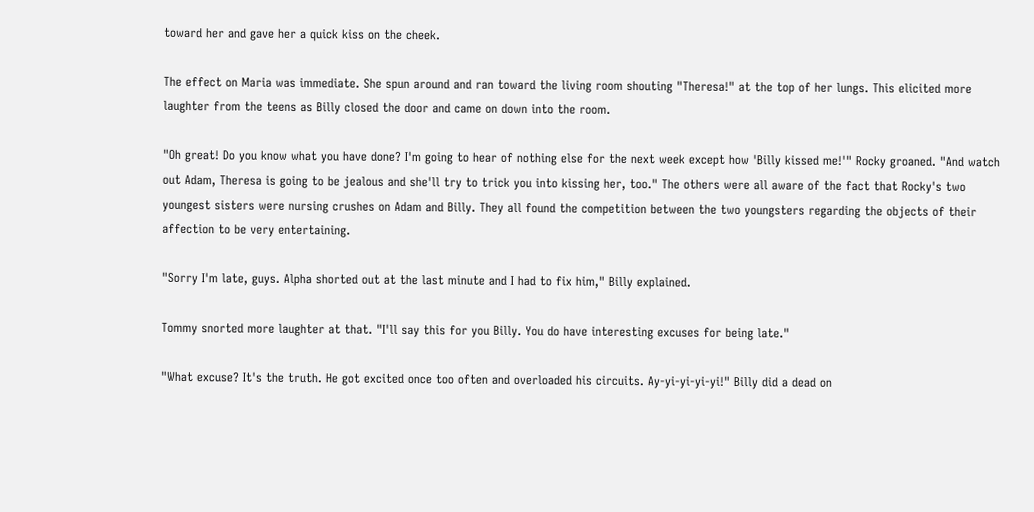toward her and gave her a quick kiss on the cheek.

The effect on Maria was immediate. She spun around and ran toward the living room shouting "Theresa!" at the top of her lungs. This elicited more laughter from the teens as Billy closed the door and came on down into the room.

"Oh great! Do you know what you have done? I'm going to hear of nothing else for the next week except how 'Billy kissed me!'" Rocky groaned. "And watch out Adam, Theresa is going to be jealous and she'll try to trick you into kissing her, too." The others were all aware of the fact that Rocky's two youngest sisters were nursing crushes on Adam and Billy. They all found the competition between the two youngsters regarding the objects of their affection to be very entertaining.

"Sorry I'm late, guys. Alpha shorted out at the last minute and I had to fix him," Billy explained.

Tommy snorted more laughter at that. "I'll say this for you Billy. You do have interesting excuses for being late."

"What excuse? It's the truth. He got excited once too often and overloaded his circuits. Ay-yi-yi-yi-yi!" Billy did a dead on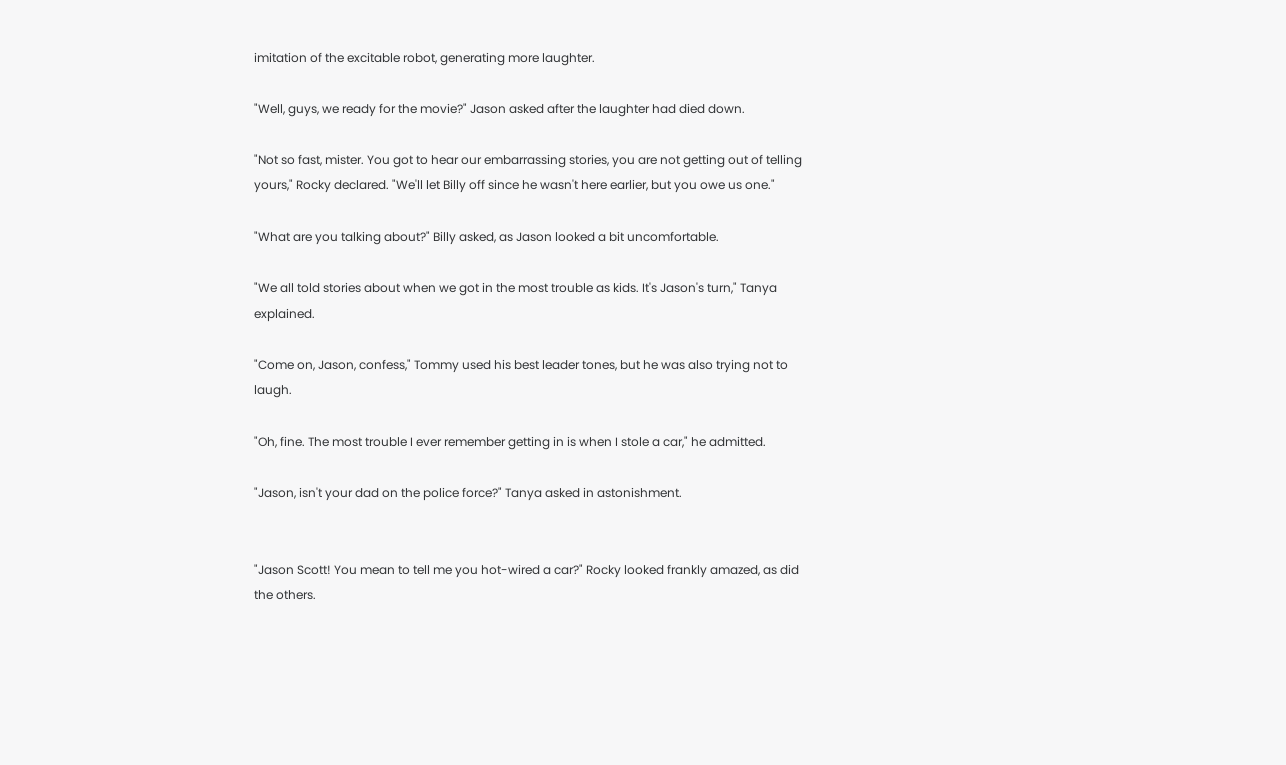imitation of the excitable robot, generating more laughter.

"Well, guys, we ready for the movie?" Jason asked after the laughter had died down.

"Not so fast, mister. You got to hear our embarrassing stories, you are not getting out of telling yours," Rocky declared. "We'll let Billy off since he wasn't here earlier, but you owe us one."

"What are you talking about?" Billy asked, as Jason looked a bit uncomfortable.

"We all told stories about when we got in the most trouble as kids. It's Jason's turn," Tanya explained.

"Come on, Jason, confess," Tommy used his best leader tones, but he was also trying not to laugh.

"Oh, fine. The most trouble I ever remember getting in is when I stole a car," he admitted.

"Jason, isn't your dad on the police force?" Tanya asked in astonishment.


"Jason Scott! You mean to tell me you hot-wired a car?" Rocky looked frankly amazed, as did the others.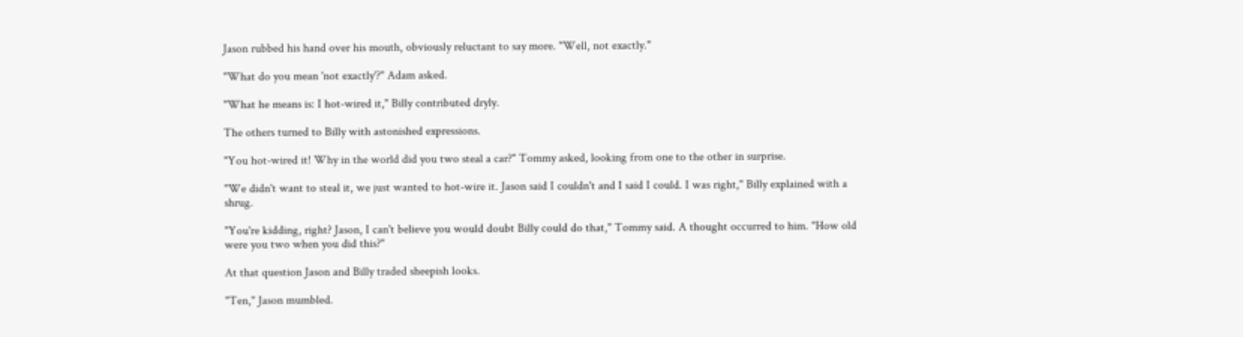Jason rubbed his hand over his mouth, obviously reluctant to say more. "Well, not exactly."

"What do you mean 'not exactly'?" Adam asked.

"What he means is: I hot-wired it," Billy contributed dryly.

The others turned to Billy with astonished expressions.

"You hot-wired it! Why in the world did you two steal a car?" Tommy asked, looking from one to the other in surprise.

"We didn't want to steal it, we just wanted to hot-wire it. Jason said I couldn't and I said I could. I was right," Billy explained with a shrug.

"You're kidding, right? Jason, I can't believe you would doubt Billy could do that," Tommy said. A thought occurred to him. "How old were you two when you did this?"

At that question Jason and Billy traded sheepish looks.

"Ten," Jason mumbled.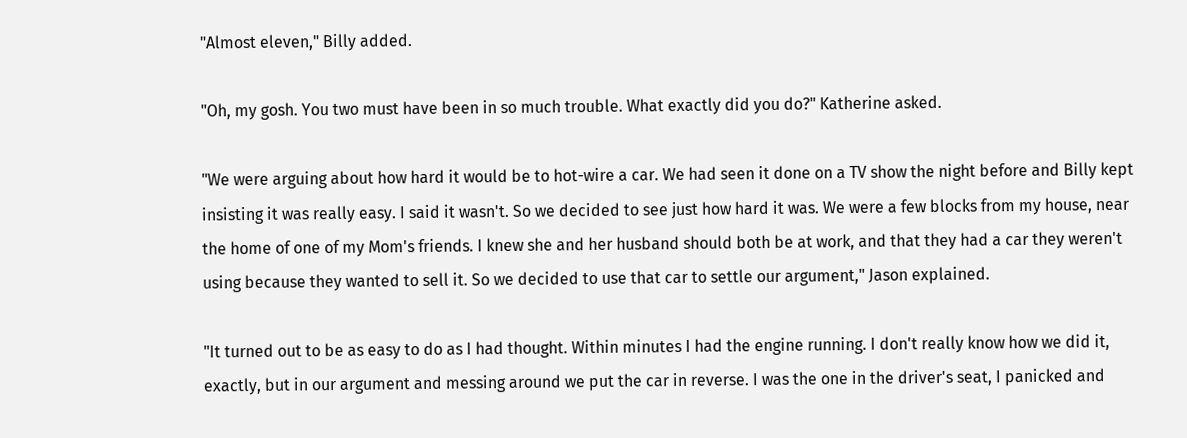"Almost eleven," Billy added.

"Oh, my gosh. You two must have been in so much trouble. What exactly did you do?" Katherine asked.

"We were arguing about how hard it would be to hot-wire a car. We had seen it done on a TV show the night before and Billy kept insisting it was really easy. I said it wasn't. So we decided to see just how hard it was. We were a few blocks from my house, near the home of one of my Mom's friends. I knew she and her husband should both be at work, and that they had a car they weren't using because they wanted to sell it. So we decided to use that car to settle our argument," Jason explained.

"It turned out to be as easy to do as I had thought. Within minutes I had the engine running. I don't really know how we did it, exactly, but in our argument and messing around we put the car in reverse. I was the one in the driver's seat, I panicked and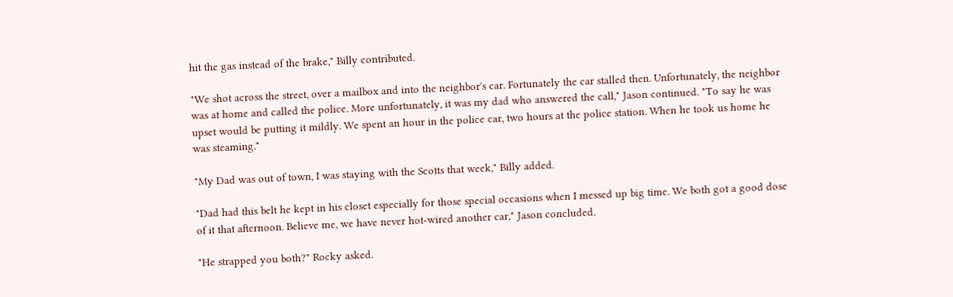hit the gas instead of the brake," Billy contributed.

"We shot across the street, over a mailbox and into the neighbor's car. Fortunately the car stalled then. Unfortunately, the neighbor was at home and called the police. More unfortunately, it was my dad who answered the call," Jason continued. "To say he was upset would be putting it mildly. We spent an hour in the police car, two hours at the police station. When he took us home he was steaming."

"My Dad was out of town, I was staying with the Scotts that week," Billy added.

"Dad had this belt he kept in his closet especially for those special occasions when I messed up big time. We both got a good dose of it that afternoon. Believe me, we have never hot-wired another car," Jason concluded.

"He strapped you both?" Rocky asked.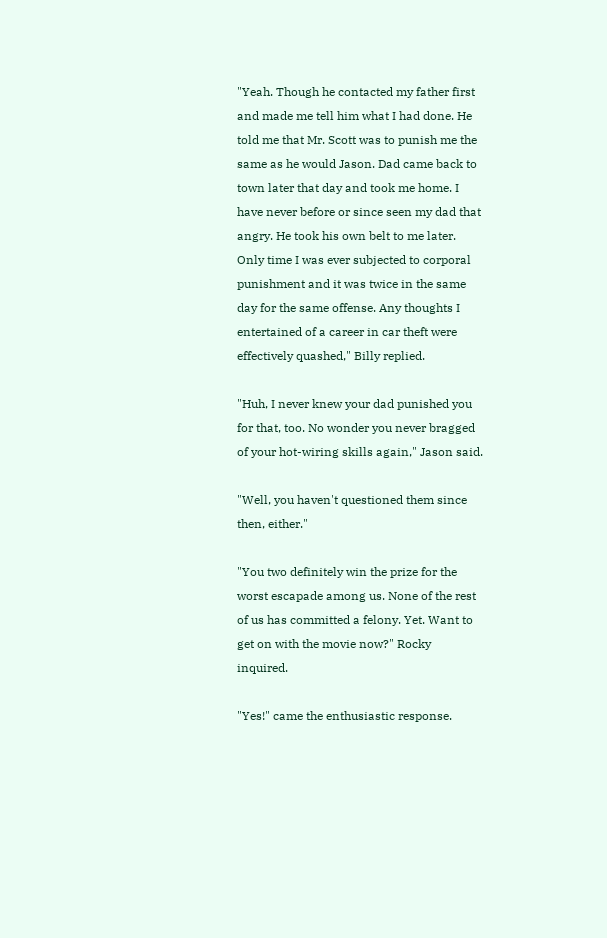"Yeah. Though he contacted my father first and made me tell him what I had done. He told me that Mr. Scott was to punish me the same as he would Jason. Dad came back to town later that day and took me home. I have never before or since seen my dad that angry. He took his own belt to me later. Only time I was ever subjected to corporal punishment and it was twice in the same day for the same offense. Any thoughts I entertained of a career in car theft were effectively quashed," Billy replied.

"Huh, I never knew your dad punished you for that, too. No wonder you never bragged of your hot-wiring skills again," Jason said.

"Well, you haven't questioned them since then, either."

"You two definitely win the prize for the worst escapade among us. None of the rest of us has committed a felony. Yet. Want to get on with the movie now?" Rocky inquired.

"Yes!" came the enthusiastic response.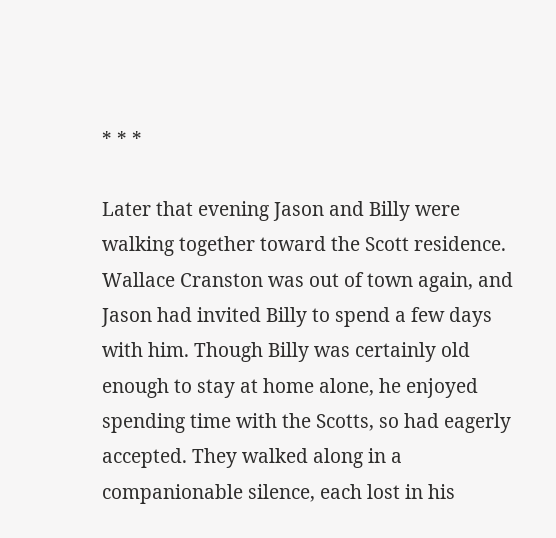* * *

Later that evening Jason and Billy were walking together toward the Scott residence. Wallace Cranston was out of town again, and Jason had invited Billy to spend a few days with him. Though Billy was certainly old enough to stay at home alone, he enjoyed spending time with the Scotts, so had eagerly accepted. They walked along in a companionable silence, each lost in his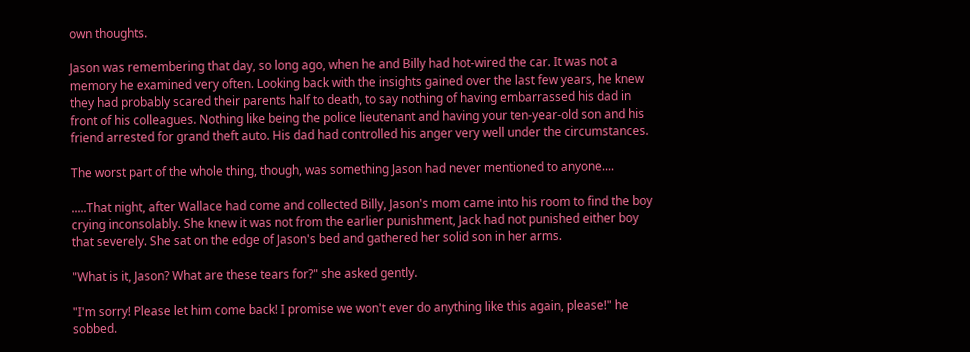own thoughts.

Jason was remembering that day, so long ago, when he and Billy had hot-wired the car. It was not a memory he examined very often. Looking back with the insights gained over the last few years, he knew they had probably scared their parents half to death, to say nothing of having embarrassed his dad in front of his colleagues. Nothing like being the police lieutenant and having your ten-year-old son and his friend arrested for grand theft auto. His dad had controlled his anger very well under the circumstances.

The worst part of the whole thing, though, was something Jason had never mentioned to anyone....

.....That night, after Wallace had come and collected Billy, Jason's mom came into his room to find the boy crying inconsolably. She knew it was not from the earlier punishment, Jack had not punished either boy that severely. She sat on the edge of Jason's bed and gathered her solid son in her arms.

"What is it, Jason? What are these tears for?" she asked gently.

"I'm sorry! Please let him come back! I promise we won't ever do anything like this again, please!" he sobbed.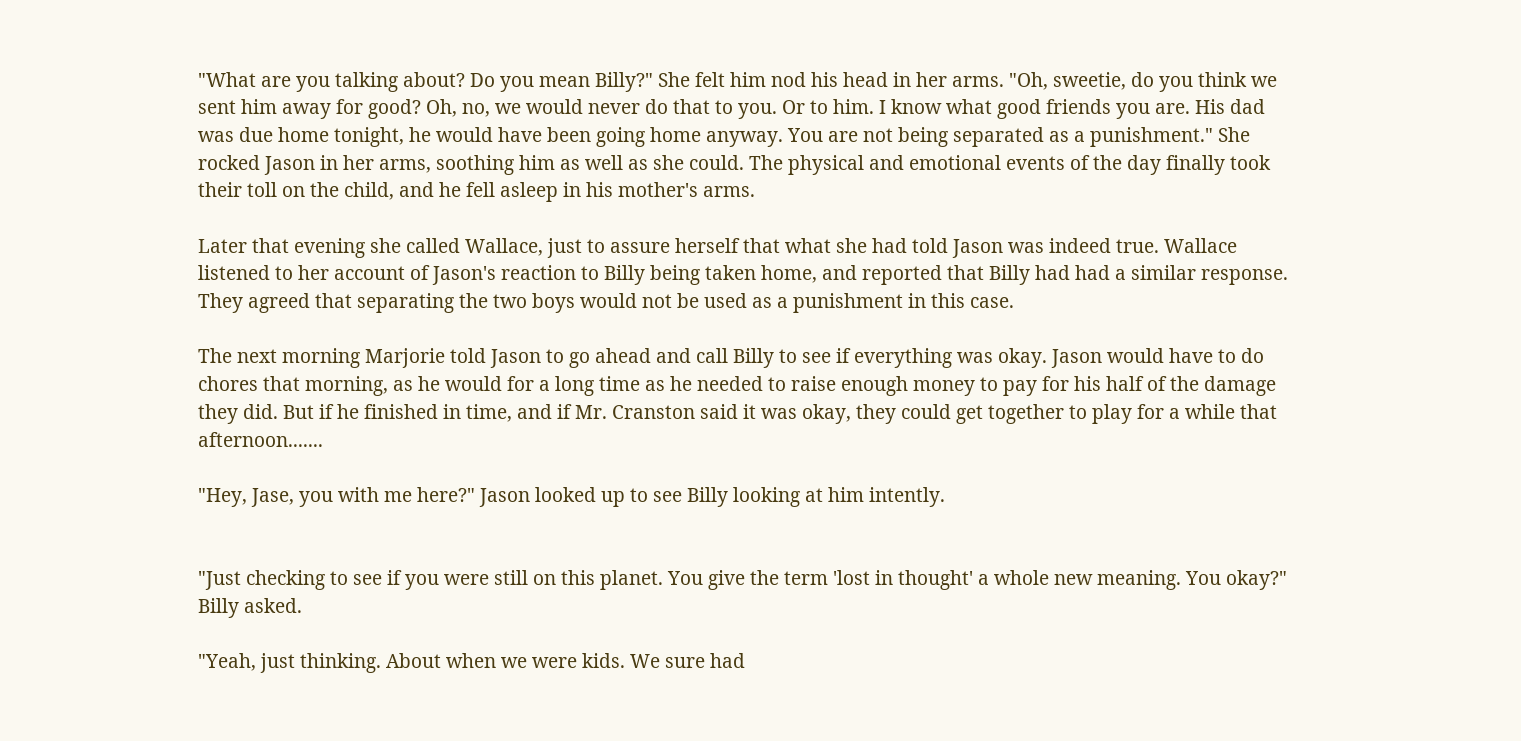"What are you talking about? Do you mean Billy?" She felt him nod his head in her arms. "Oh, sweetie, do you think we sent him away for good? Oh, no, we would never do that to you. Or to him. I know what good friends you are. His dad was due home tonight, he would have been going home anyway. You are not being separated as a punishment." She rocked Jason in her arms, soothing him as well as she could. The physical and emotional events of the day finally took their toll on the child, and he fell asleep in his mother's arms.

Later that evening she called Wallace, just to assure herself that what she had told Jason was indeed true. Wallace listened to her account of Jason's reaction to Billy being taken home, and reported that Billy had had a similar response. They agreed that separating the two boys would not be used as a punishment in this case.

The next morning Marjorie told Jason to go ahead and call Billy to see if everything was okay. Jason would have to do chores that morning, as he would for a long time as he needed to raise enough money to pay for his half of the damage they did. But if he finished in time, and if Mr. Cranston said it was okay, they could get together to play for a while that afternoon.......

"Hey, Jase, you with me here?" Jason looked up to see Billy looking at him intently.


"Just checking to see if you were still on this planet. You give the term 'lost in thought' a whole new meaning. You okay?" Billy asked.

"Yeah, just thinking. About when we were kids. We sure had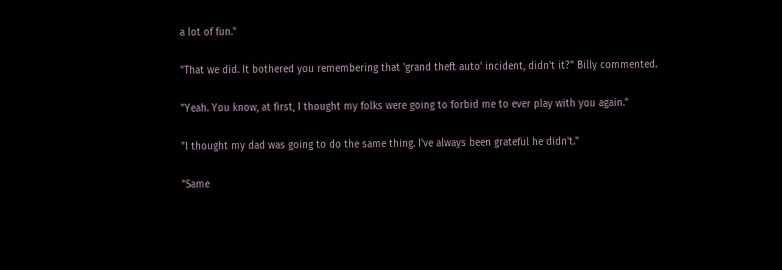a lot of fun."

"That we did. It bothered you remembering that 'grand theft auto' incident, didn't it?" Billy commented.

"Yeah. You know, at first, I thought my folks were going to forbid me to ever play with you again."

"I thought my dad was going to do the same thing. I've always been grateful he didn't."

"Same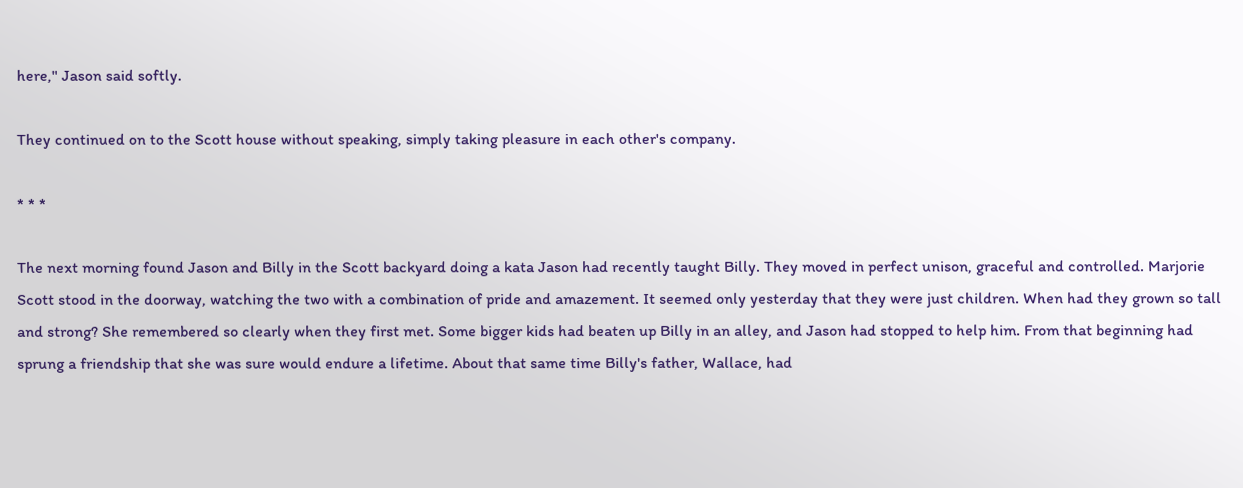here," Jason said softly.

They continued on to the Scott house without speaking, simply taking pleasure in each other's company.

* * *

The next morning found Jason and Billy in the Scott backyard doing a kata Jason had recently taught Billy. They moved in perfect unison, graceful and controlled. Marjorie Scott stood in the doorway, watching the two with a combination of pride and amazement. It seemed only yesterday that they were just children. When had they grown so tall and strong? She remembered so clearly when they first met. Some bigger kids had beaten up Billy in an alley, and Jason had stopped to help him. From that beginning had sprung a friendship that she was sure would endure a lifetime. About that same time Billy's father, Wallace, had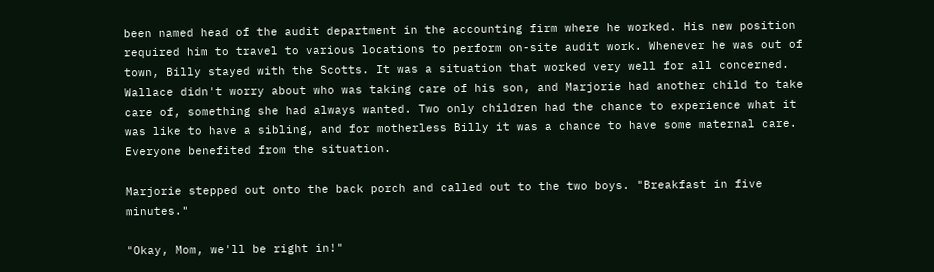been named head of the audit department in the accounting firm where he worked. His new position required him to travel to various locations to perform on-site audit work. Whenever he was out of town, Billy stayed with the Scotts. It was a situation that worked very well for all concerned. Wallace didn't worry about who was taking care of his son, and Marjorie had another child to take care of, something she had always wanted. Two only children had the chance to experience what it was like to have a sibling, and for motherless Billy it was a chance to have some maternal care. Everyone benefited from the situation.

Marjorie stepped out onto the back porch and called out to the two boys. "Breakfast in five minutes."

"Okay, Mom, we'll be right in!"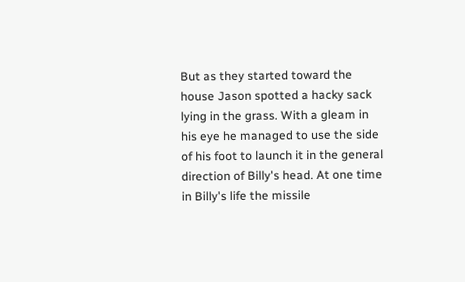But as they started toward the house Jason spotted a hacky sack lying in the grass. With a gleam in his eye he managed to use the side of his foot to launch it in the general direction of Billy's head. At one time in Billy's life the missile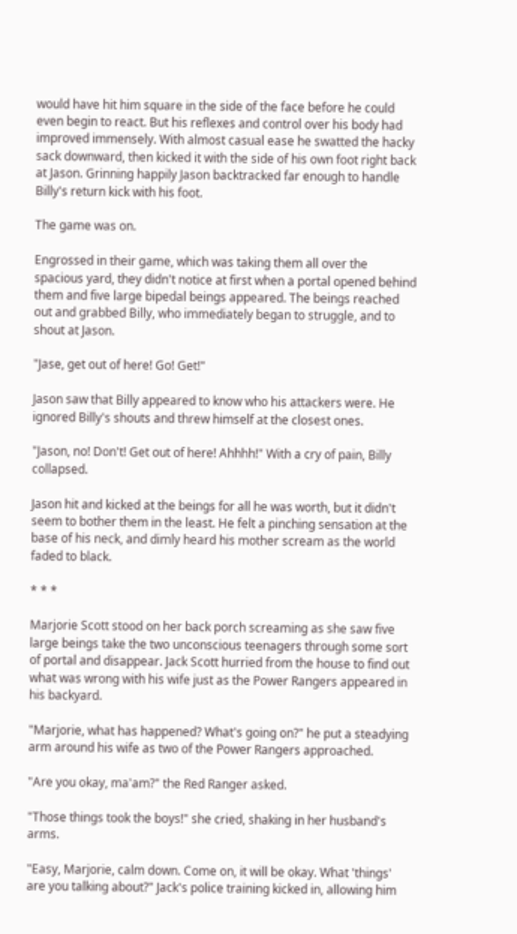would have hit him square in the side of the face before he could even begin to react. But his reflexes and control over his body had improved immensely. With almost casual ease he swatted the hacky sack downward, then kicked it with the side of his own foot right back at Jason. Grinning happily Jason backtracked far enough to handle Billy's return kick with his foot.

The game was on.

Engrossed in their game, which was taking them all over the spacious yard, they didn't notice at first when a portal opened behind them and five large bipedal beings appeared. The beings reached out and grabbed Billy, who immediately began to struggle, and to shout at Jason.

"Jase, get out of here! Go! Get!"

Jason saw that Billy appeared to know who his attackers were. He ignored Billy's shouts and threw himself at the closest ones.

"Jason, no! Don't! Get out of here! Ahhhh!" With a cry of pain, Billy collapsed.

Jason hit and kicked at the beings for all he was worth, but it didn't seem to bother them in the least. He felt a pinching sensation at the base of his neck, and dimly heard his mother scream as the world faded to black.

* * *

Marjorie Scott stood on her back porch screaming as she saw five large beings take the two unconscious teenagers through some sort of portal and disappear. Jack Scott hurried from the house to find out what was wrong with his wife just as the Power Rangers appeared in his backyard.

"Marjorie, what has happened? What's going on?" he put a steadying arm around his wife as two of the Power Rangers approached.

"Are you okay, ma'am?" the Red Ranger asked.

"Those things took the boys!" she cried, shaking in her husband's arms.

"Easy, Marjorie, calm down. Come on, it will be okay. What 'things' are you talking about?" Jack's police training kicked in, allowing him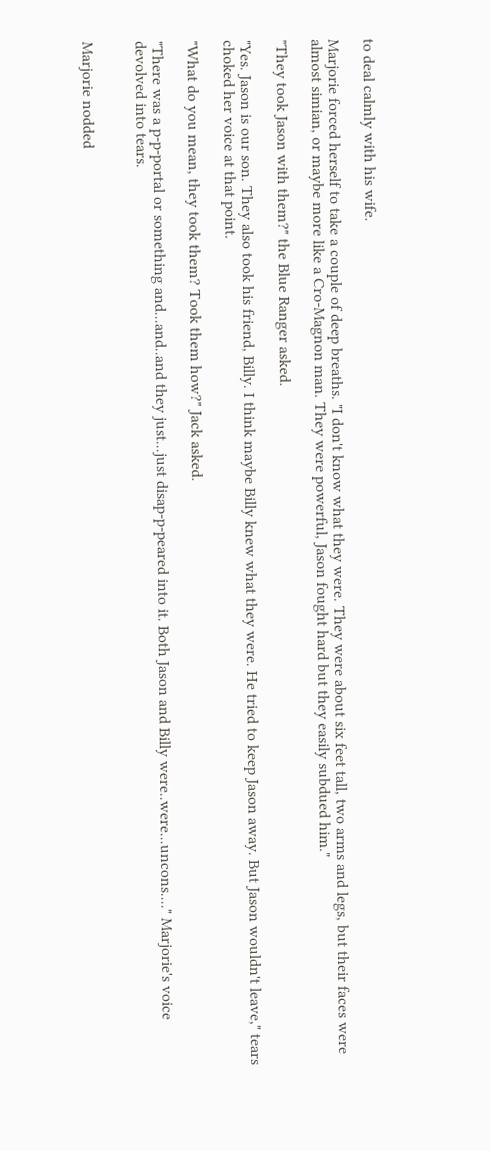to deal calmly with his wife.

Marjorie forced herself to take a couple of deep breaths. "I don't know what they were. They were about six feet tall, two arms and legs, but their faces were almost simian, or maybe more like a Cro-Magnon man. They were powerful, Jason fought hard but they easily subdued him."

"They took Jason with them?" the Blue Ranger asked.

"Yes. Jason is our son. They also took his friend, Billy. I think maybe Billy knew what they were. He tried to keep Jason away. But Jason wouldn't leave," tears choked her voice at that point.

"What do you mean, they took them? Took them how?" Jack asked.

"There was a p-p-portal or something and...and..and they just...just disap-p-peared into it. Both Jason and Billy were..were...uncons...." Marjorie's voice devolved into tears.


Marjorie nodded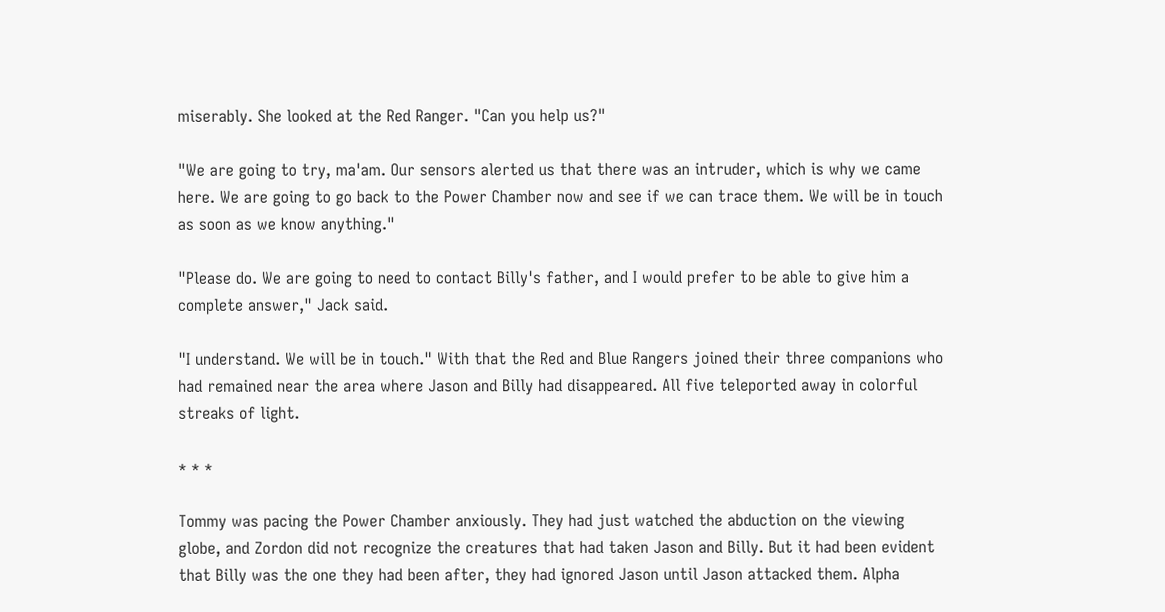miserably. She looked at the Red Ranger. "Can you help us?"

"We are going to try, ma'am. Our sensors alerted us that there was an intruder, which is why we came here. We are going to go back to the Power Chamber now and see if we can trace them. We will be in touch as soon as we know anything."

"Please do. We are going to need to contact Billy's father, and I would prefer to be able to give him a complete answer," Jack said.

"I understand. We will be in touch." With that the Red and Blue Rangers joined their three companions who had remained near the area where Jason and Billy had disappeared. All five teleported away in colorful streaks of light.

* * *

Tommy was pacing the Power Chamber anxiously. They had just watched the abduction on the viewing globe, and Zordon did not recognize the creatures that had taken Jason and Billy. But it had been evident that Billy was the one they had been after, they had ignored Jason until Jason attacked them. Alpha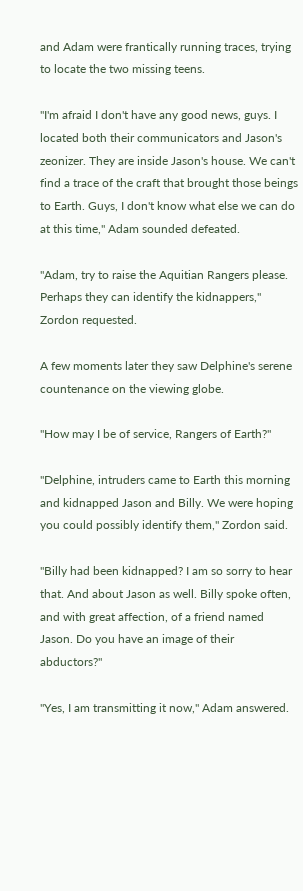and Adam were frantically running traces, trying to locate the two missing teens.

"I'm afraid I don't have any good news, guys. I located both their communicators and Jason's zeonizer. They are inside Jason's house. We can't find a trace of the craft that brought those beings to Earth. Guys, I don't know what else we can do at this time," Adam sounded defeated.

"Adam, try to raise the Aquitian Rangers please. Perhaps they can identify the kidnappers," Zordon requested.

A few moments later they saw Delphine's serene countenance on the viewing globe.

"How may I be of service, Rangers of Earth?"

"Delphine, intruders came to Earth this morning and kidnapped Jason and Billy. We were hoping you could possibly identify them," Zordon said.

"Billy had been kidnapped? I am so sorry to hear that. And about Jason as well. Billy spoke often, and with great affection, of a friend named Jason. Do you have an image of their abductors?"

"Yes, I am transmitting it now," Adam answered.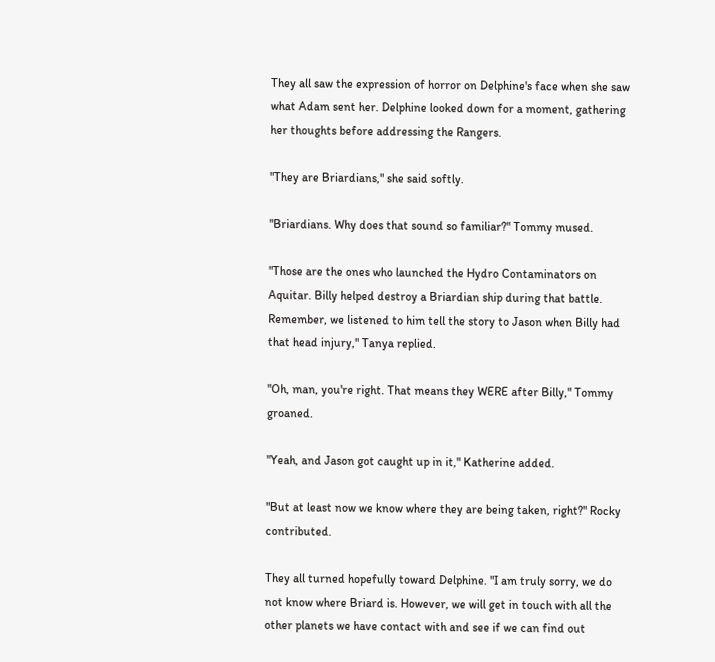They all saw the expression of horror on Delphine's face when she saw what Adam sent her. Delphine looked down for a moment, gathering her thoughts before addressing the Rangers.

"They are Briardians," she said softly.

"Briardians. Why does that sound so familiar?" Tommy mused.

"Those are the ones who launched the Hydro Contaminators on Aquitar. Billy helped destroy a Briardian ship during that battle. Remember, we listened to him tell the story to Jason when Billy had that head injury," Tanya replied.

"Oh, man, you're right. That means they WERE after Billy," Tommy groaned.

"Yeah, and Jason got caught up in it," Katherine added.

"But at least now we know where they are being taken, right?" Rocky contributed.

They all turned hopefully toward Delphine. "I am truly sorry, we do not know where Briard is. However, we will get in touch with all the other planets we have contact with and see if we can find out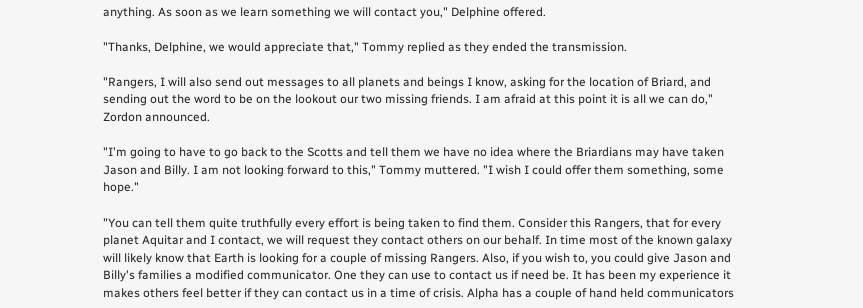anything. As soon as we learn something we will contact you," Delphine offered.

"Thanks, Delphine, we would appreciate that," Tommy replied as they ended the transmission.

"Rangers, I will also send out messages to all planets and beings I know, asking for the location of Briard, and sending out the word to be on the lookout our two missing friends. I am afraid at this point it is all we can do," Zordon announced.

"I'm going to have to go back to the Scotts and tell them we have no idea where the Briardians may have taken Jason and Billy. I am not looking forward to this," Tommy muttered. "I wish I could offer them something, some hope."

"You can tell them quite truthfully every effort is being taken to find them. Consider this Rangers, that for every planet Aquitar and I contact, we will request they contact others on our behalf. In time most of the known galaxy will likely know that Earth is looking for a couple of missing Rangers. Also, if you wish to, you could give Jason and Billy's families a modified communicator. One they can use to contact us if need be. It has been my experience it makes others feel better if they can contact us in a time of crisis. Alpha has a couple of hand held communicators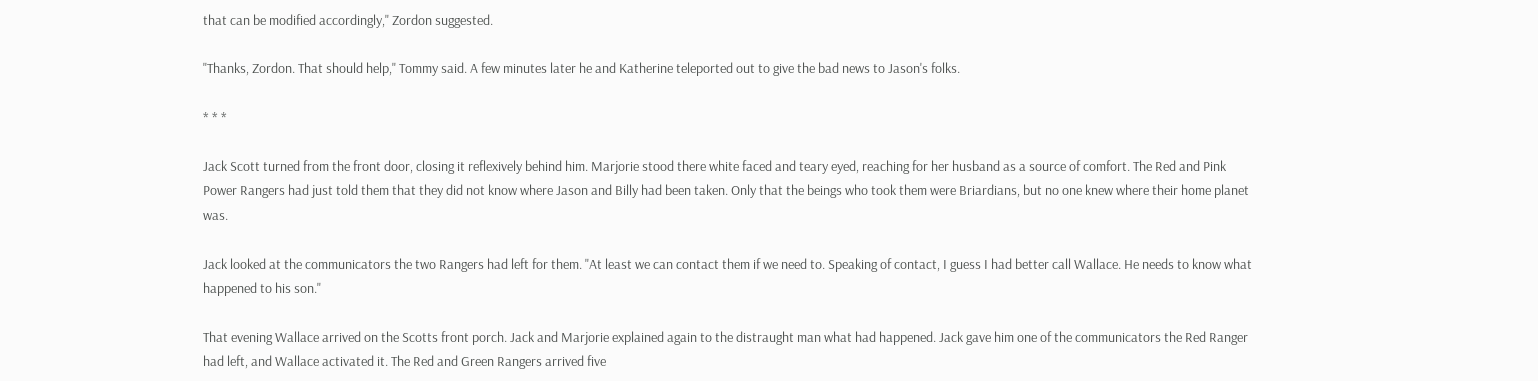that can be modified accordingly," Zordon suggested.

"Thanks, Zordon. That should help," Tommy said. A few minutes later he and Katherine teleported out to give the bad news to Jason's folks.

* * *

Jack Scott turned from the front door, closing it reflexively behind him. Marjorie stood there white faced and teary eyed, reaching for her husband as a source of comfort. The Red and Pink Power Rangers had just told them that they did not know where Jason and Billy had been taken. Only that the beings who took them were Briardians, but no one knew where their home planet was.

Jack looked at the communicators the two Rangers had left for them. "At least we can contact them if we need to. Speaking of contact, I guess I had better call Wallace. He needs to know what happened to his son."

That evening Wallace arrived on the Scotts front porch. Jack and Marjorie explained again to the distraught man what had happened. Jack gave him one of the communicators the Red Ranger had left, and Wallace activated it. The Red and Green Rangers arrived five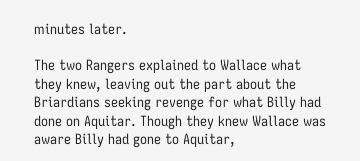minutes later.

The two Rangers explained to Wallace what they knew, leaving out the part about the Briardians seeking revenge for what Billy had done on Aquitar. Though they knew Wallace was aware Billy had gone to Aquitar,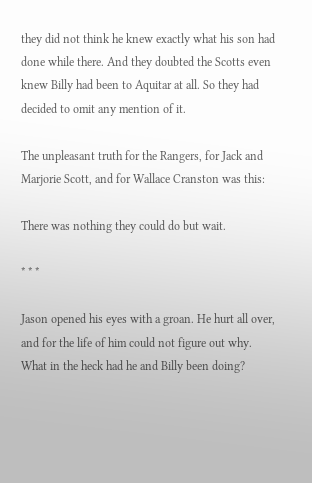they did not think he knew exactly what his son had done while there. And they doubted the Scotts even knew Billy had been to Aquitar at all. So they had decided to omit any mention of it.

The unpleasant truth for the Rangers, for Jack and Marjorie Scott, and for Wallace Cranston was this:

There was nothing they could do but wait.

* * *

Jason opened his eyes with a groan. He hurt all over, and for the life of him could not figure out why. What in the heck had he and Billy been doing?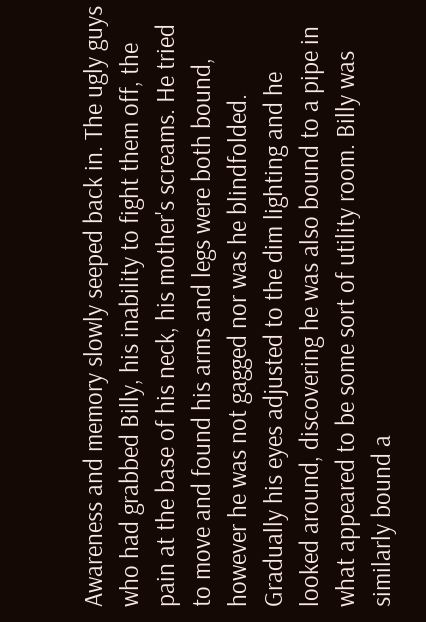Awareness and memory slowly seeped back in. The ugly guys who had grabbed Billy, his inability to fight them off, the pain at the base of his neck, his mother's screams. He tried to move and found his arms and legs were both bound, however he was not gagged nor was he blindfolded. Gradually his eyes adjusted to the dim lighting and he looked around, discovering he was also bound to a pipe in what appeared to be some sort of utility room. Billy was similarly bound a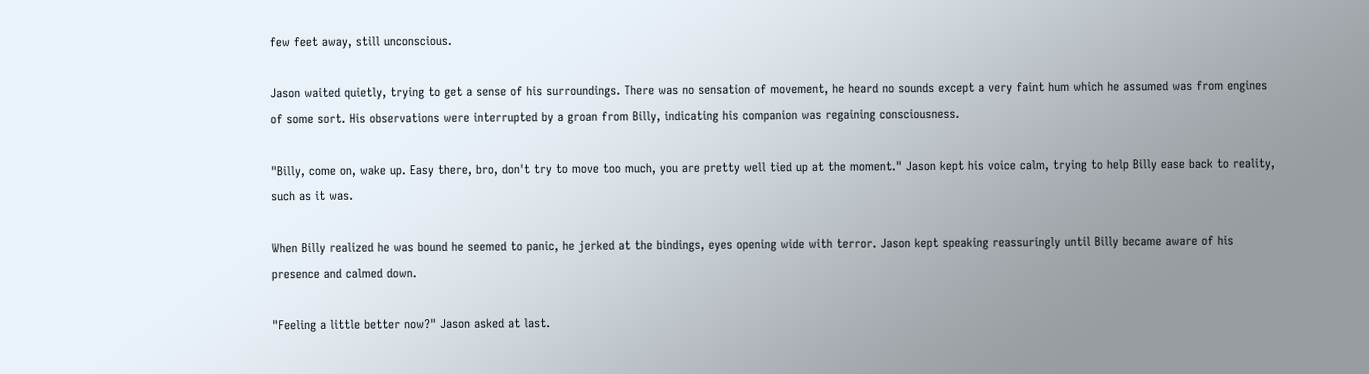few feet away, still unconscious.

Jason waited quietly, trying to get a sense of his surroundings. There was no sensation of movement, he heard no sounds except a very faint hum which he assumed was from engines of some sort. His observations were interrupted by a groan from Billy, indicating his companion was regaining consciousness.

"Billy, come on, wake up. Easy there, bro, don't try to move too much, you are pretty well tied up at the moment." Jason kept his voice calm, trying to help Billy ease back to reality, such as it was.

When Billy realized he was bound he seemed to panic, he jerked at the bindings, eyes opening wide with terror. Jason kept speaking reassuringly until Billy became aware of his presence and calmed down.

"Feeling a little better now?" Jason asked at last.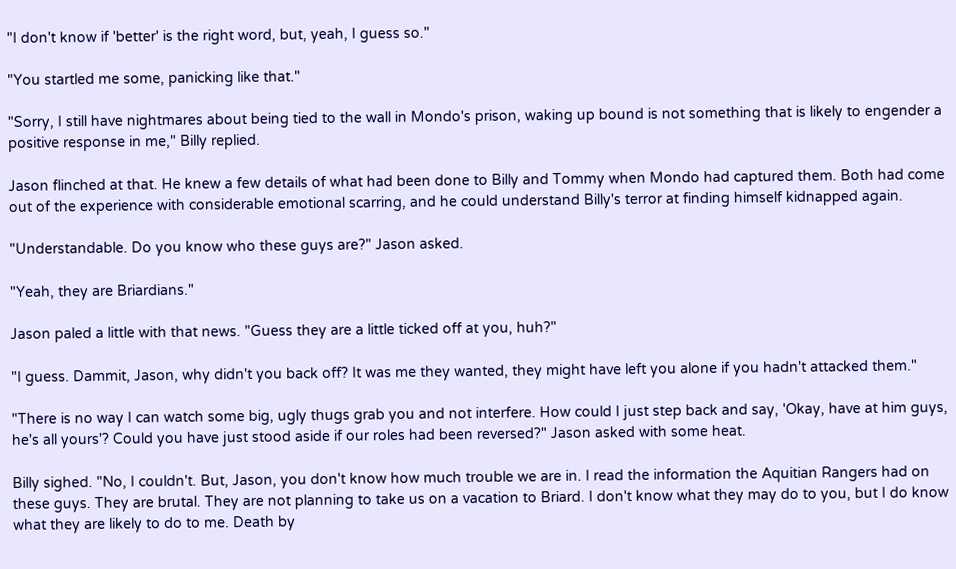"I don't know if 'better' is the right word, but, yeah, I guess so."

"You startled me some, panicking like that."

"Sorry, I still have nightmares about being tied to the wall in Mondo's prison, waking up bound is not something that is likely to engender a positive response in me," Billy replied.

Jason flinched at that. He knew a few details of what had been done to Billy and Tommy when Mondo had captured them. Both had come out of the experience with considerable emotional scarring, and he could understand Billy's terror at finding himself kidnapped again.

"Understandable. Do you know who these guys are?" Jason asked.

"Yeah, they are Briardians."

Jason paled a little with that news. "Guess they are a little ticked off at you, huh?"

"I guess. Dammit, Jason, why didn't you back off? It was me they wanted, they might have left you alone if you hadn't attacked them."

"There is no way I can watch some big, ugly thugs grab you and not interfere. How could I just step back and say, 'Okay, have at him guys, he's all yours'? Could you have just stood aside if our roles had been reversed?" Jason asked with some heat.

Billy sighed. "No, I couldn't. But, Jason, you don't know how much trouble we are in. I read the information the Aquitian Rangers had on these guys. They are brutal. They are not planning to take us on a vacation to Briard. I don't know what they may do to you, but I do know what they are likely to do to me. Death by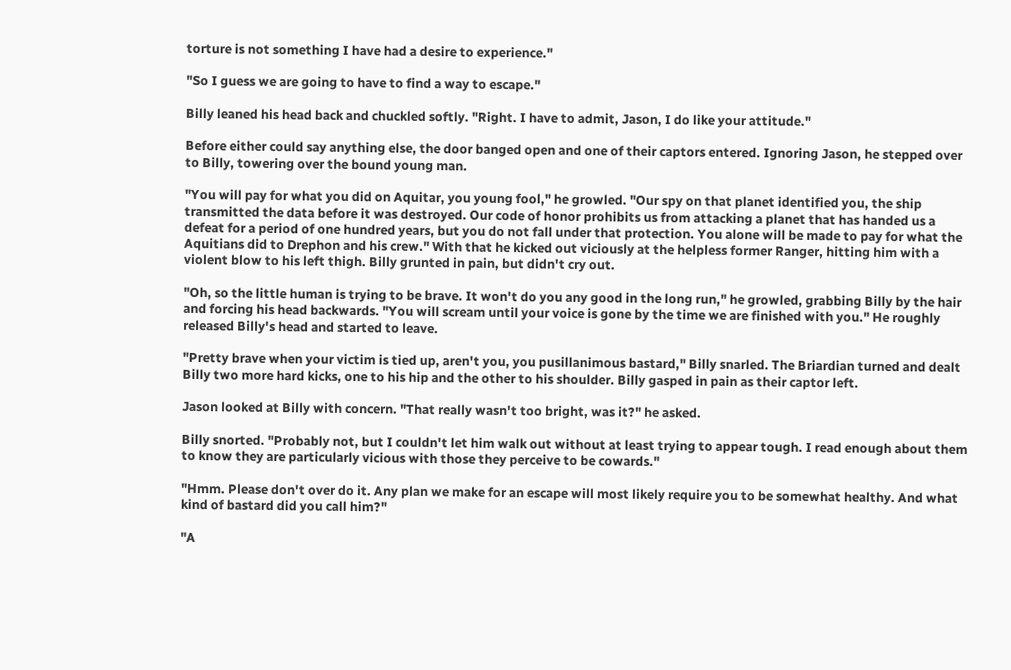torture is not something I have had a desire to experience."

"So I guess we are going to have to find a way to escape."

Billy leaned his head back and chuckled softly. "Right. I have to admit, Jason, I do like your attitude."

Before either could say anything else, the door banged open and one of their captors entered. Ignoring Jason, he stepped over to Billy, towering over the bound young man.

"You will pay for what you did on Aquitar, you young fool," he growled. "Our spy on that planet identified you, the ship transmitted the data before it was destroyed. Our code of honor prohibits us from attacking a planet that has handed us a defeat for a period of one hundred years, but you do not fall under that protection. You alone will be made to pay for what the Aquitians did to Drephon and his crew." With that he kicked out viciously at the helpless former Ranger, hitting him with a violent blow to his left thigh. Billy grunted in pain, but didn't cry out.

"Oh, so the little human is trying to be brave. It won't do you any good in the long run," he growled, grabbing Billy by the hair and forcing his head backwards. "You will scream until your voice is gone by the time we are finished with you." He roughly released Billy's head and started to leave.

"Pretty brave when your victim is tied up, aren't you, you pusillanimous bastard," Billy snarled. The Briardian turned and dealt Billy two more hard kicks, one to his hip and the other to his shoulder. Billy gasped in pain as their captor left.

Jason looked at Billy with concern. "That really wasn't too bright, was it?" he asked.

Billy snorted. "Probably not, but I couldn't let him walk out without at least trying to appear tough. I read enough about them to know they are particularly vicious with those they perceive to be cowards."

"Hmm. Please don't over do it. Any plan we make for an escape will most likely require you to be somewhat healthy. And what kind of bastard did you call him?"

"A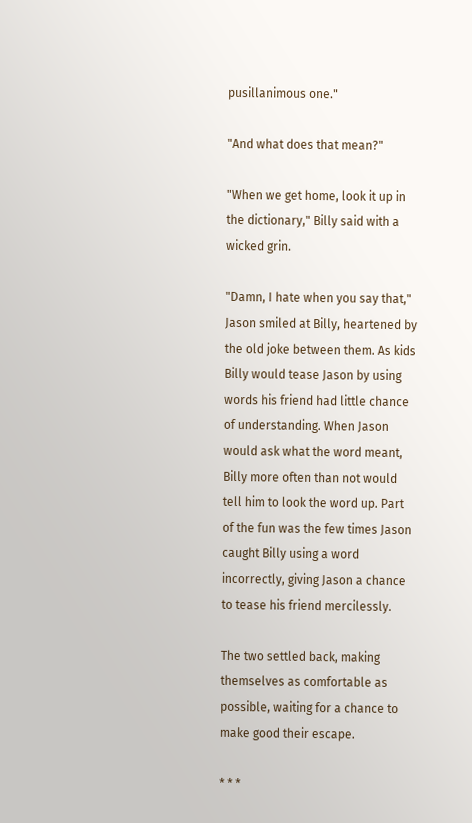pusillanimous one."

"And what does that mean?"

"When we get home, look it up in the dictionary," Billy said with a wicked grin.

"Damn, I hate when you say that," Jason smiled at Billy, heartened by the old joke between them. As kids Billy would tease Jason by using words his friend had little chance of understanding. When Jason would ask what the word meant, Billy more often than not would tell him to look the word up. Part of the fun was the few times Jason caught Billy using a word incorrectly, giving Jason a chance to tease his friend mercilessly.

The two settled back, making themselves as comfortable as possible, waiting for a chance to make good their escape.

* * *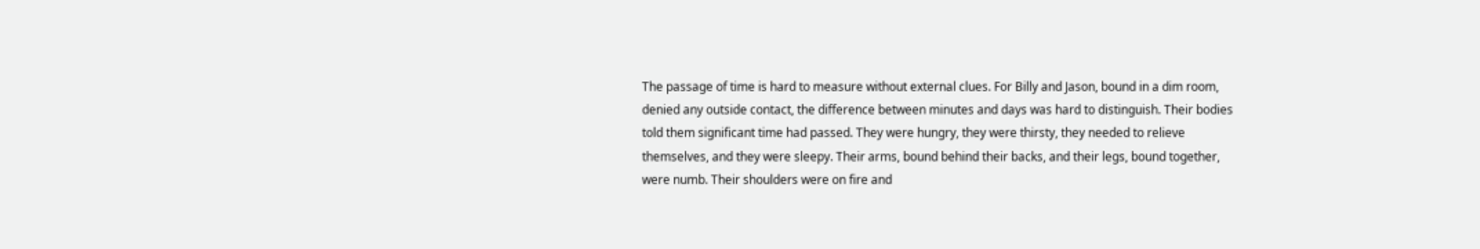The passage of time is hard to measure without external clues. For Billy and Jason, bound in a dim room, denied any outside contact, the difference between minutes and days was hard to distinguish. Their bodies told them significant time had passed. They were hungry, they were thirsty, they needed to relieve themselves, and they were sleepy. Their arms, bound behind their backs, and their legs, bound together, were numb. Their shoulders were on fire and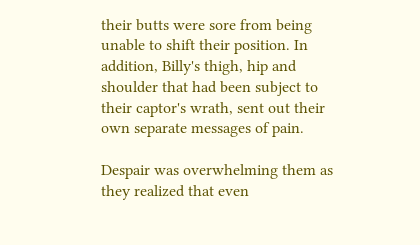their butts were sore from being unable to shift their position. In addition, Billy's thigh, hip and shoulder that had been subject to their captor's wrath, sent out their own separate messages of pain.

Despair was overwhelming them as they realized that even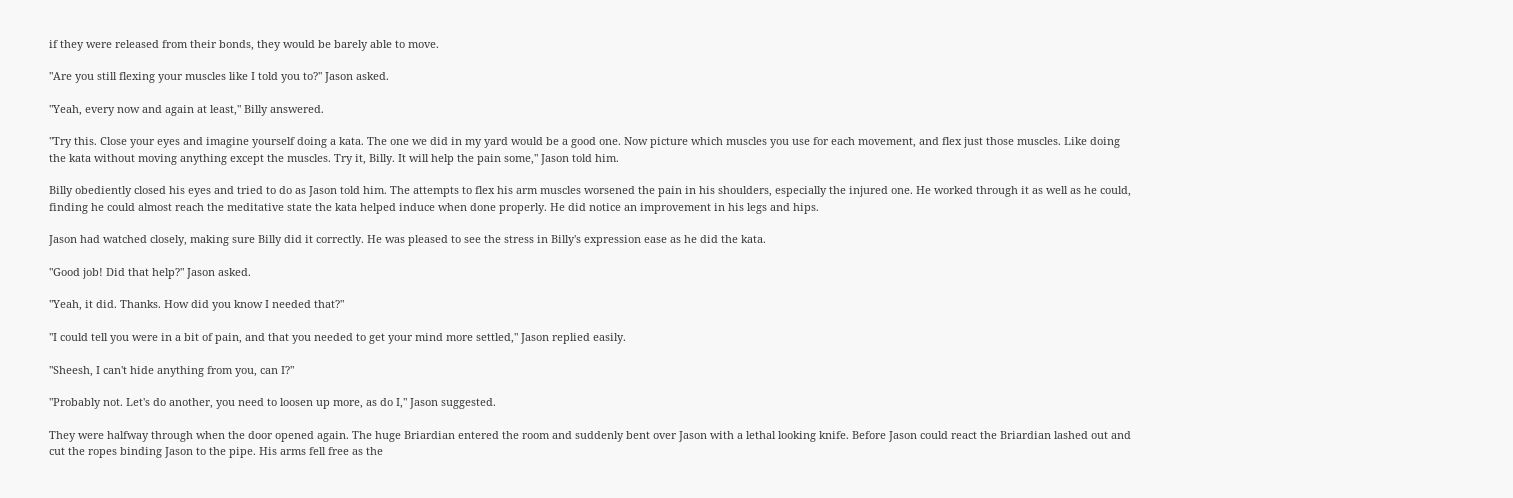if they were released from their bonds, they would be barely able to move.

"Are you still flexing your muscles like I told you to?" Jason asked.

"Yeah, every now and again at least," Billy answered.

"Try this. Close your eyes and imagine yourself doing a kata. The one we did in my yard would be a good one. Now picture which muscles you use for each movement, and flex just those muscles. Like doing the kata without moving anything except the muscles. Try it, Billy. It will help the pain some," Jason told him.

Billy obediently closed his eyes and tried to do as Jason told him. The attempts to flex his arm muscles worsened the pain in his shoulders, especially the injured one. He worked through it as well as he could, finding he could almost reach the meditative state the kata helped induce when done properly. He did notice an improvement in his legs and hips.

Jason had watched closely, making sure Billy did it correctly. He was pleased to see the stress in Billy's expression ease as he did the kata.

"Good job! Did that help?" Jason asked.

"Yeah, it did. Thanks. How did you know I needed that?"

"I could tell you were in a bit of pain, and that you needed to get your mind more settled," Jason replied easily.

"Sheesh, I can't hide anything from you, can I?"

"Probably not. Let's do another, you need to loosen up more, as do I," Jason suggested.

They were halfway through when the door opened again. The huge Briardian entered the room and suddenly bent over Jason with a lethal looking knife. Before Jason could react the Briardian lashed out and cut the ropes binding Jason to the pipe. His arms fell free as the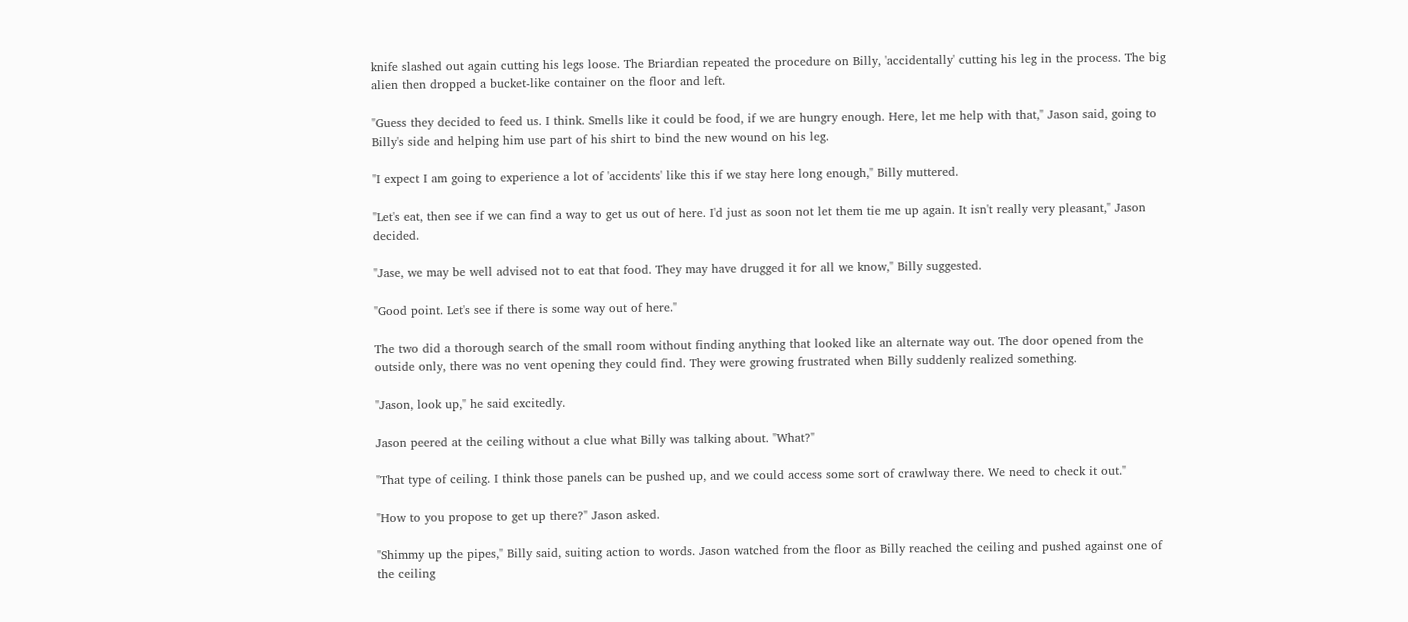knife slashed out again cutting his legs loose. The Briardian repeated the procedure on Billy, 'accidentally' cutting his leg in the process. The big alien then dropped a bucket-like container on the floor and left.

"Guess they decided to feed us. I think. Smells like it could be food, if we are hungry enough. Here, let me help with that," Jason said, going to Billy's side and helping him use part of his shirt to bind the new wound on his leg.

"I expect I am going to experience a lot of 'accidents' like this if we stay here long enough," Billy muttered.

"Let's eat, then see if we can find a way to get us out of here. I'd just as soon not let them tie me up again. It isn't really very pleasant," Jason decided.

"Jase, we may be well advised not to eat that food. They may have drugged it for all we know," Billy suggested.

"Good point. Let's see if there is some way out of here."

The two did a thorough search of the small room without finding anything that looked like an alternate way out. The door opened from the outside only, there was no vent opening they could find. They were growing frustrated when Billy suddenly realized something.

"Jason, look up," he said excitedly.

Jason peered at the ceiling without a clue what Billy was talking about. "What?"

"That type of ceiling. I think those panels can be pushed up, and we could access some sort of crawlway there. We need to check it out."

"How to you propose to get up there?" Jason asked.

"Shimmy up the pipes," Billy said, suiting action to words. Jason watched from the floor as Billy reached the ceiling and pushed against one of the ceiling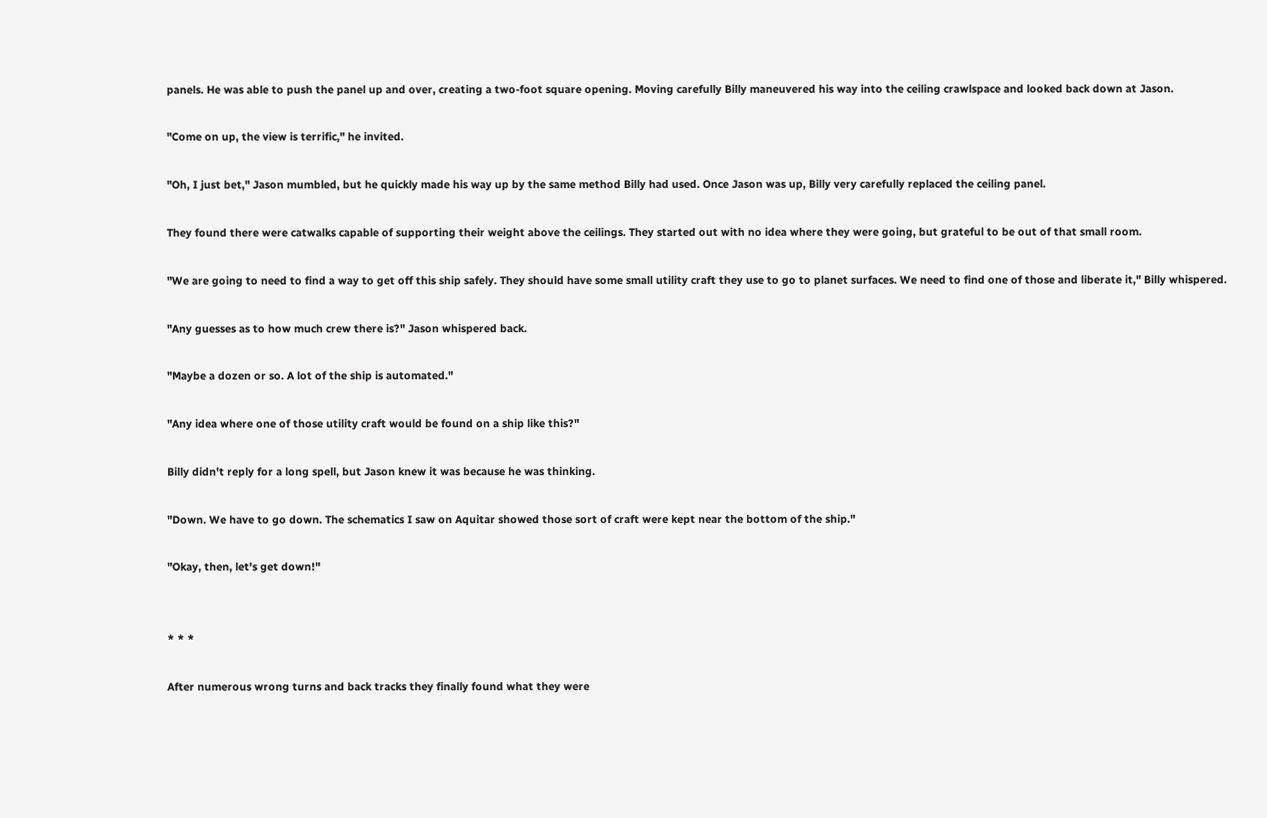panels. He was able to push the panel up and over, creating a two-foot square opening. Moving carefully Billy maneuvered his way into the ceiling crawlspace and looked back down at Jason.

"Come on up, the view is terrific," he invited.

"Oh, I just bet," Jason mumbled, but he quickly made his way up by the same method Billy had used. Once Jason was up, Billy very carefully replaced the ceiling panel.

They found there were catwalks capable of supporting their weight above the ceilings. They started out with no idea where they were going, but grateful to be out of that small room.

"We are going to need to find a way to get off this ship safely. They should have some small utility craft they use to go to planet surfaces. We need to find one of those and liberate it," Billy whispered.

"Any guesses as to how much crew there is?" Jason whispered back.

"Maybe a dozen or so. A lot of the ship is automated."

"Any idea where one of those utility craft would be found on a ship like this?"

Billy didn't reply for a long spell, but Jason knew it was because he was thinking.

"Down. We have to go down. The schematics I saw on Aquitar showed those sort of craft were kept near the bottom of the ship."

"Okay, then, let's get down!"


* * *

After numerous wrong turns and back tracks they finally found what they were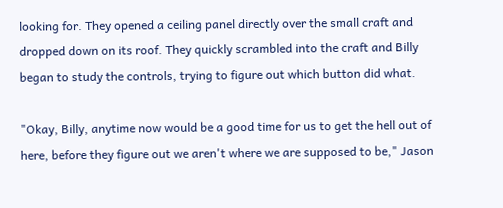looking for. They opened a ceiling panel directly over the small craft and dropped down on its roof. They quickly scrambled into the craft and Billy began to study the controls, trying to figure out which button did what.

"Okay, Billy, anytime now would be a good time for us to get the hell out of here, before they figure out we aren't where we are supposed to be," Jason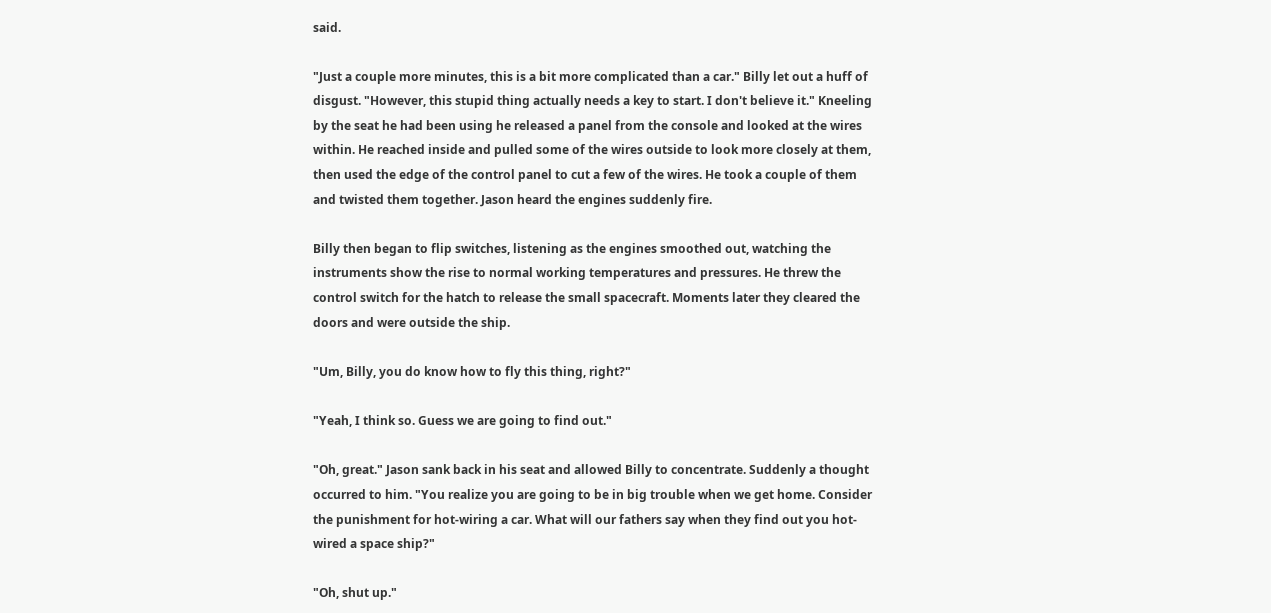said.

"Just a couple more minutes, this is a bit more complicated than a car." Billy let out a huff of disgust. "However, this stupid thing actually needs a key to start. I don't believe it." Kneeling by the seat he had been using he released a panel from the console and looked at the wires within. He reached inside and pulled some of the wires outside to look more closely at them, then used the edge of the control panel to cut a few of the wires. He took a couple of them and twisted them together. Jason heard the engines suddenly fire.

Billy then began to flip switches, listening as the engines smoothed out, watching the instruments show the rise to normal working temperatures and pressures. He threw the control switch for the hatch to release the small spacecraft. Moments later they cleared the doors and were outside the ship.

"Um, Billy, you do know how to fly this thing, right?"

"Yeah, I think so. Guess we are going to find out."

"Oh, great." Jason sank back in his seat and allowed Billy to concentrate. Suddenly a thought occurred to him. "You realize you are going to be in big trouble when we get home. Consider the punishment for hot-wiring a car. What will our fathers say when they find out you hot-wired a space ship?"

"Oh, shut up."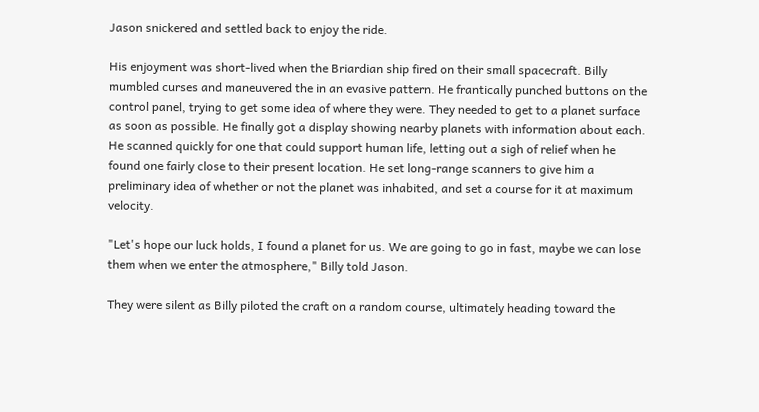Jason snickered and settled back to enjoy the ride.

His enjoyment was short-lived when the Briardian ship fired on their small spacecraft. Billy mumbled curses and maneuvered the in an evasive pattern. He frantically punched buttons on the control panel, trying to get some idea of where they were. They needed to get to a planet surface as soon as possible. He finally got a display showing nearby planets with information about each. He scanned quickly for one that could support human life, letting out a sigh of relief when he found one fairly close to their present location. He set long-range scanners to give him a preliminary idea of whether or not the planet was inhabited, and set a course for it at maximum velocity.

"Let's hope our luck holds, I found a planet for us. We are going to go in fast, maybe we can lose them when we enter the atmosphere," Billy told Jason.

They were silent as Billy piloted the craft on a random course, ultimately heading toward the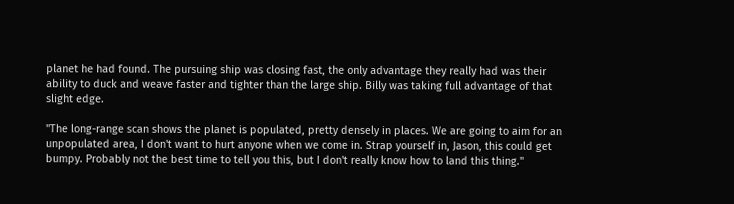planet he had found. The pursuing ship was closing fast, the only advantage they really had was their ability to duck and weave faster and tighter than the large ship. Billy was taking full advantage of that slight edge.

"The long-range scan shows the planet is populated, pretty densely in places. We are going to aim for an unpopulated area, I don't want to hurt anyone when we come in. Strap yourself in, Jason, this could get bumpy. Probably not the best time to tell you this, but I don't really know how to land this thing."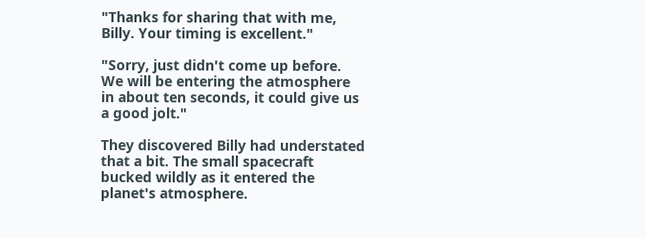"Thanks for sharing that with me, Billy. Your timing is excellent."

"Sorry, just didn't come up before. We will be entering the atmosphere in about ten seconds, it could give us a good jolt."

They discovered Billy had understated that a bit. The small spacecraft bucked wildly as it entered the planet's atmosphere.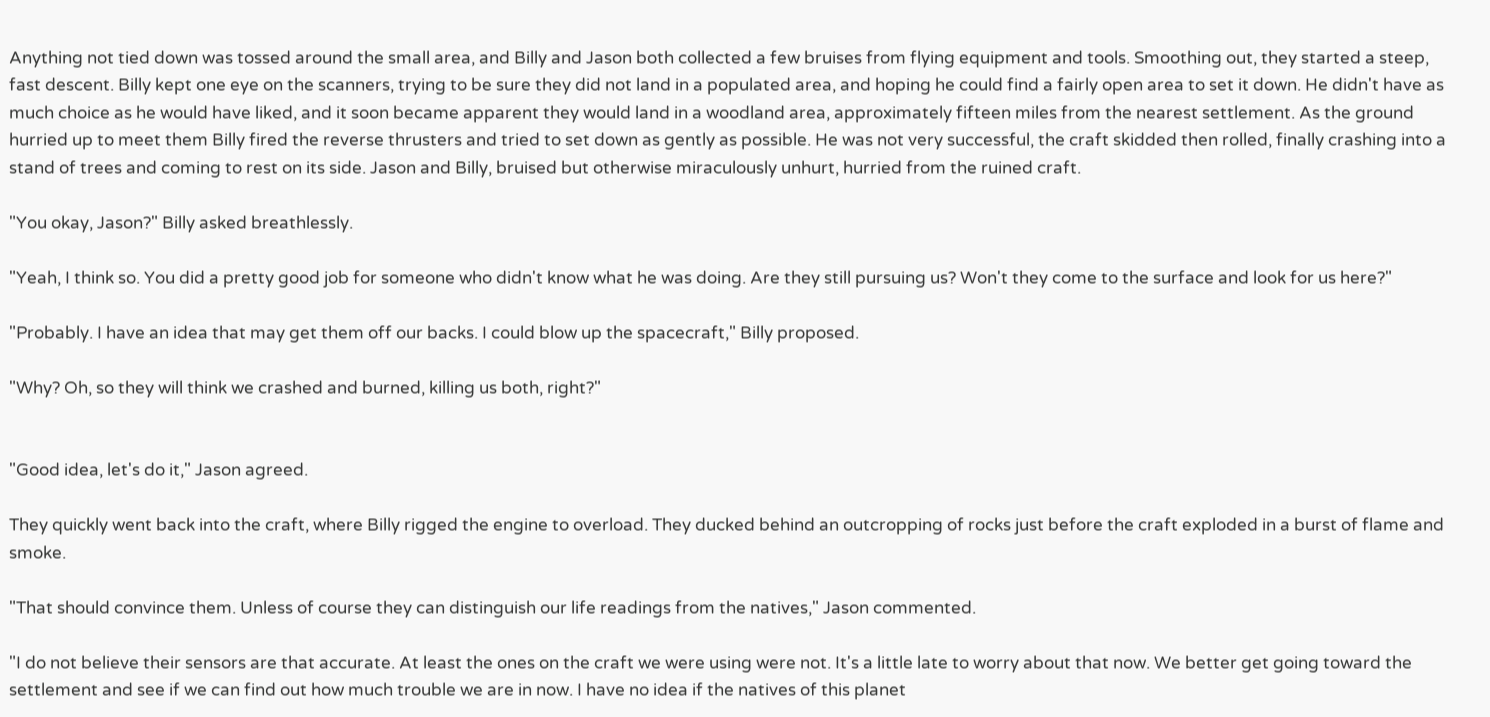Anything not tied down was tossed around the small area, and Billy and Jason both collected a few bruises from flying equipment and tools. Smoothing out, they started a steep, fast descent. Billy kept one eye on the scanners, trying to be sure they did not land in a populated area, and hoping he could find a fairly open area to set it down. He didn't have as much choice as he would have liked, and it soon became apparent they would land in a woodland area, approximately fifteen miles from the nearest settlement. As the ground hurried up to meet them Billy fired the reverse thrusters and tried to set down as gently as possible. He was not very successful, the craft skidded then rolled, finally crashing into a stand of trees and coming to rest on its side. Jason and Billy, bruised but otherwise miraculously unhurt, hurried from the ruined craft.

"You okay, Jason?" Billy asked breathlessly.

"Yeah, I think so. You did a pretty good job for someone who didn't know what he was doing. Are they still pursuing us? Won't they come to the surface and look for us here?"

"Probably. I have an idea that may get them off our backs. I could blow up the spacecraft," Billy proposed.

"Why? Oh, so they will think we crashed and burned, killing us both, right?"


"Good idea, let's do it," Jason agreed.

They quickly went back into the craft, where Billy rigged the engine to overload. They ducked behind an outcropping of rocks just before the craft exploded in a burst of flame and smoke.

"That should convince them. Unless of course they can distinguish our life readings from the natives," Jason commented.

"I do not believe their sensors are that accurate. At least the ones on the craft we were using were not. It's a little late to worry about that now. We better get going toward the settlement and see if we can find out how much trouble we are in now. I have no idea if the natives of this planet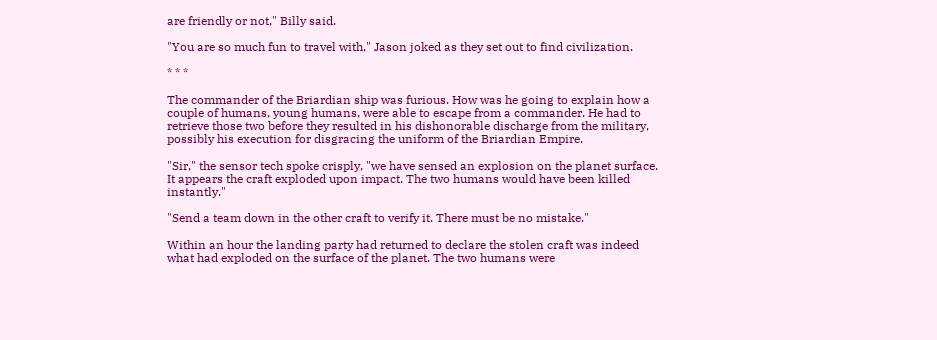are friendly or not," Billy said.

"You are so much fun to travel with," Jason joked as they set out to find civilization.

* * *

The commander of the Briardian ship was furious. How was he going to explain how a couple of humans, young humans, were able to escape from a commander. He had to retrieve those two before they resulted in his dishonorable discharge from the military, possibly his execution for disgracing the uniform of the Briardian Empire.

"Sir," the sensor tech spoke crisply, "we have sensed an explosion on the planet surface. It appears the craft exploded upon impact. The two humans would have been killed instantly."

"Send a team down in the other craft to verify it. There must be no mistake."

Within an hour the landing party had returned to declare the stolen craft was indeed what had exploded on the surface of the planet. The two humans were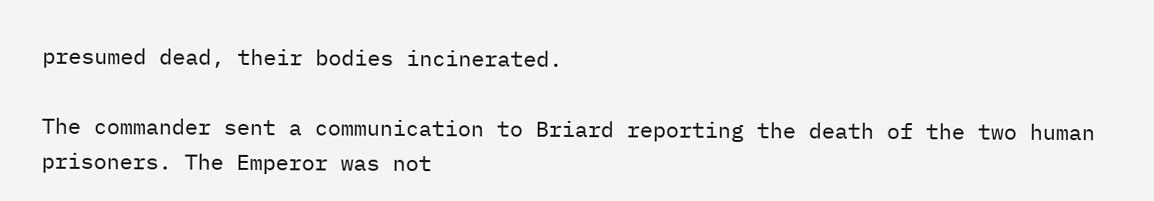presumed dead, their bodies incinerated.

The commander sent a communication to Briard reporting the death of the two human prisoners. The Emperor was not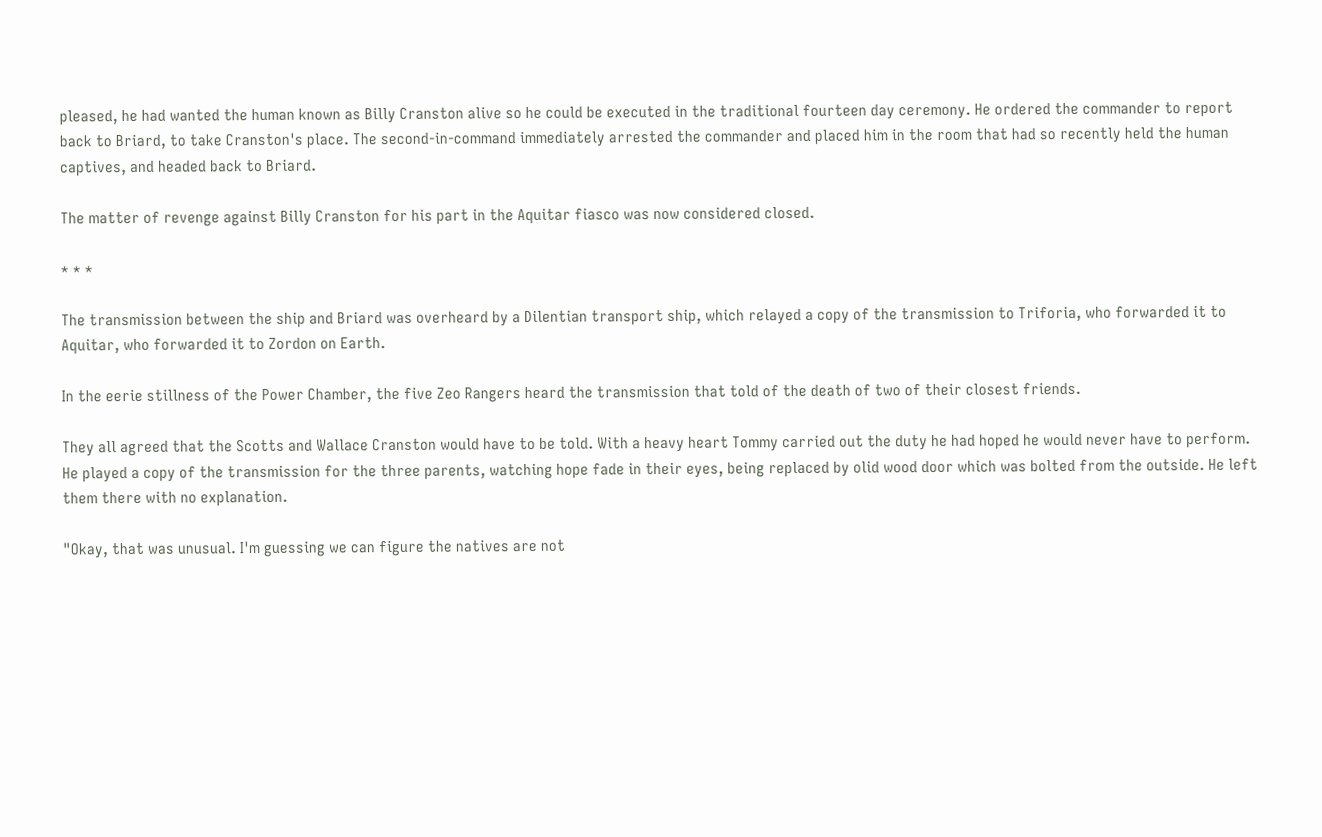pleased, he had wanted the human known as Billy Cranston alive so he could be executed in the traditional fourteen day ceremony. He ordered the commander to report back to Briard, to take Cranston's place. The second-in-command immediately arrested the commander and placed him in the room that had so recently held the human captives, and headed back to Briard.

The matter of revenge against Billy Cranston for his part in the Aquitar fiasco was now considered closed.

* * *

The transmission between the ship and Briard was overheard by a Dilentian transport ship, which relayed a copy of the transmission to Triforia, who forwarded it to Aquitar, who forwarded it to Zordon on Earth.

In the eerie stillness of the Power Chamber, the five Zeo Rangers heard the transmission that told of the death of two of their closest friends.

They all agreed that the Scotts and Wallace Cranston would have to be told. With a heavy heart Tommy carried out the duty he had hoped he would never have to perform. He played a copy of the transmission for the three parents, watching hope fade in their eyes, being replaced by olid wood door which was bolted from the outside. He left them there with no explanation.

"Okay, that was unusual. I'm guessing we can figure the natives are not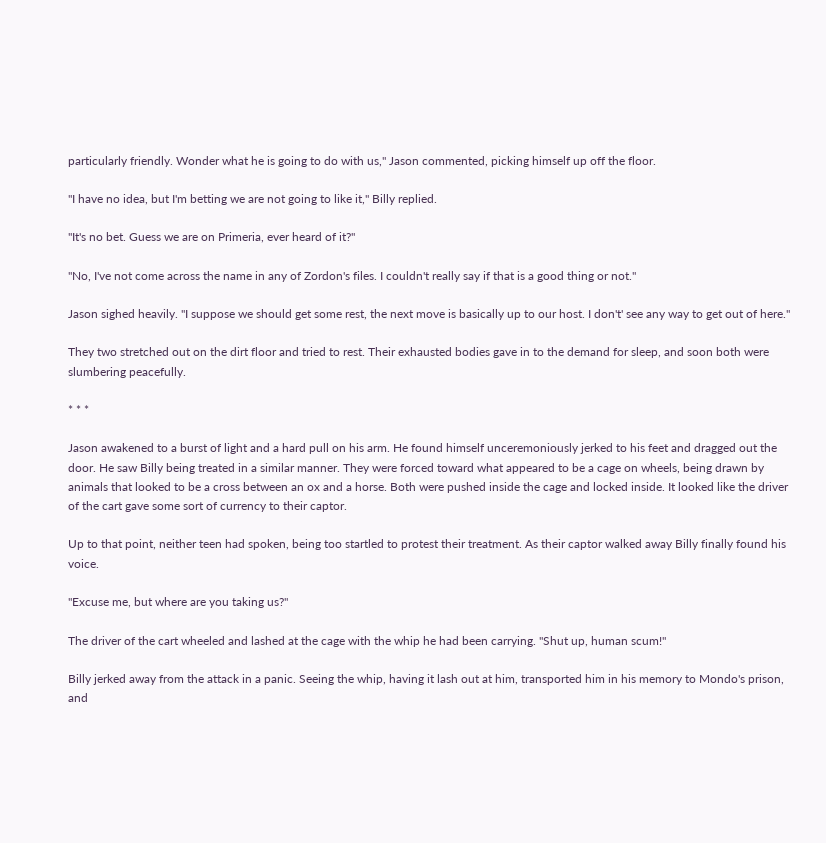particularly friendly. Wonder what he is going to do with us," Jason commented, picking himself up off the floor.

"I have no idea, but I'm betting we are not going to like it," Billy replied.

"It's no bet. Guess we are on Primeria, ever heard of it?"

"No, I've not come across the name in any of Zordon's files. I couldn't really say if that is a good thing or not."

Jason sighed heavily. "I suppose we should get some rest, the next move is basically up to our host. I don't' see any way to get out of here."

They two stretched out on the dirt floor and tried to rest. Their exhausted bodies gave in to the demand for sleep, and soon both were slumbering peacefully.

* * *

Jason awakened to a burst of light and a hard pull on his arm. He found himself unceremoniously jerked to his feet and dragged out the door. He saw Billy being treated in a similar manner. They were forced toward what appeared to be a cage on wheels, being drawn by animals that looked to be a cross between an ox and a horse. Both were pushed inside the cage and locked inside. It looked like the driver of the cart gave some sort of currency to their captor.

Up to that point, neither teen had spoken, being too startled to protest their treatment. As their captor walked away Billy finally found his voice.

"Excuse me, but where are you taking us?"

The driver of the cart wheeled and lashed at the cage with the whip he had been carrying. "Shut up, human scum!"

Billy jerked away from the attack in a panic. Seeing the whip, having it lash out at him, transported him in his memory to Mondo's prison, and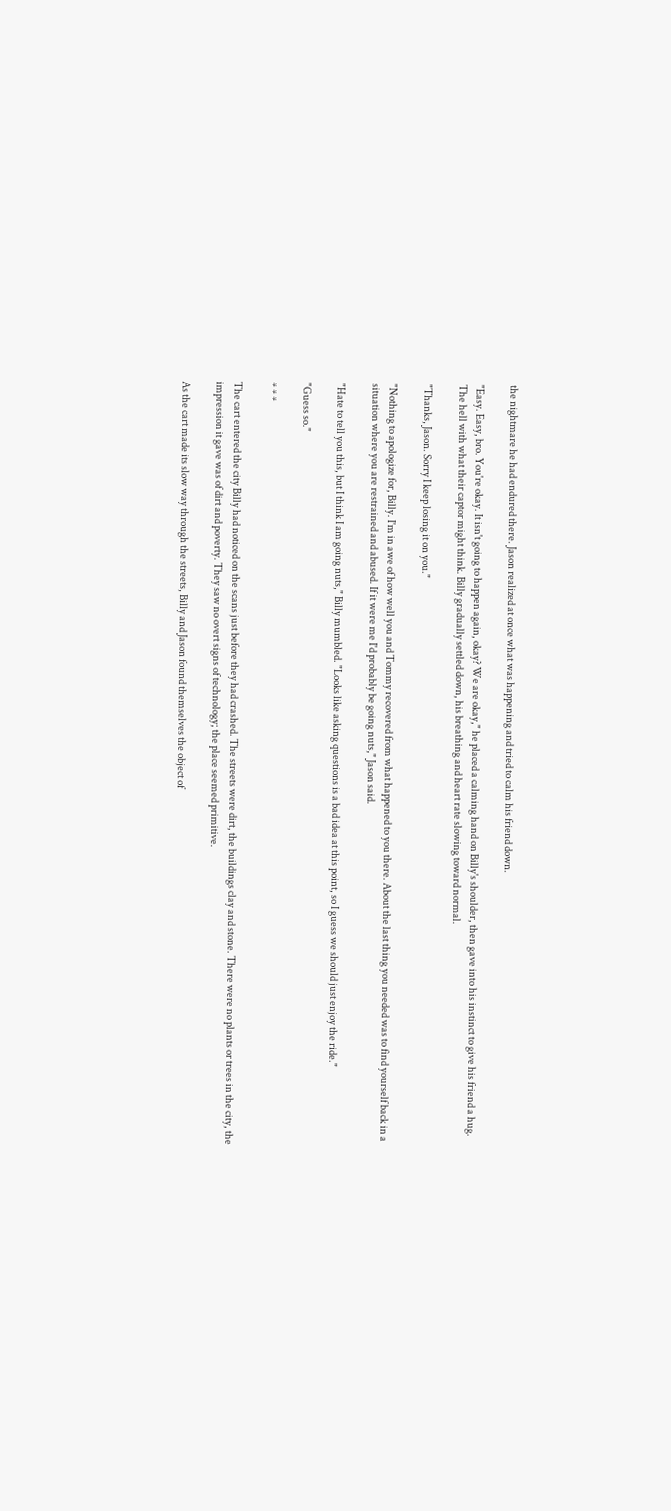the nightmare he had endured there. Jason realized at once what was happening and tried to calm his friend down.

"Easy. Easy, bro. You're okay. It isn't going to happen again, okay? We are okay," he placed a calming hand on Billy's shoulder, then gave into his instinct to give his friend a hug. The hell with what their captor might think. Billy gradually settled down, his breathing and heart rate slowing toward normal.

"Thanks, Jason. Sorry I keep losing it on you."

"Nothing to apologize for, Billy. I'm in awe of how well you and Tommy recovered from what happened to you there. About the last thing you needed was to find yourself back in a situation where you are restrained and abused. If it were me I'd probably be going nuts," Jason said.

"Hate to tell you this, but I think I am going nuts," Billy mumbled. "Looks like asking questions is a bad idea at this point, so I guess we should just enjoy the ride."

"Guess so."

* * *

The cart entered the city Billy had noticed on the scans just before they had crashed. The streets were dirt, the buildings clay and stone. There were no plants or trees in the city, the impression it gave was of dirt and poverty. They saw no overt signs of technology; the place seemed primitive.

As the cart made its slow way through the streets, Billy and Jason found themselves the object of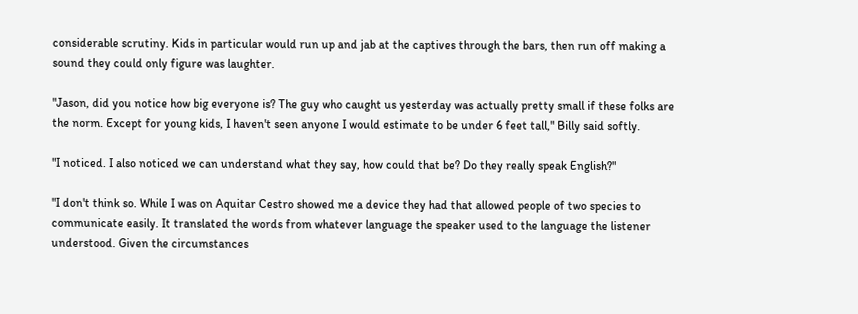considerable scrutiny. Kids in particular would run up and jab at the captives through the bars, then run off making a sound they could only figure was laughter.

"Jason, did you notice how big everyone is? The guy who caught us yesterday was actually pretty small if these folks are the norm. Except for young kids, I haven't seen anyone I would estimate to be under 6 feet tall," Billy said softly.

"I noticed. I also noticed we can understand what they say, how could that be? Do they really speak English?"

"I don't think so. While I was on Aquitar Cestro showed me a device they had that allowed people of two species to communicate easily. It translated the words from whatever language the speaker used to the language the listener understood. Given the circumstances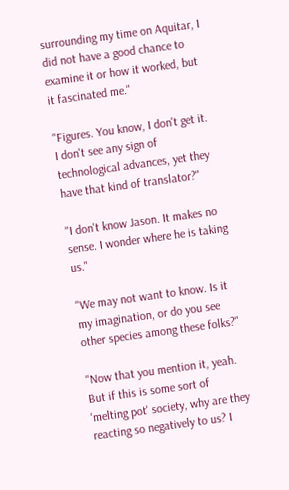surrounding my time on Aquitar, I did not have a good chance to examine it or how it worked, but it fascinated me."

"Figures. You know, I don't get it. I don't see any sign of technological advances, yet they have that kind of translator?"

"I don't know Jason. It makes no sense. I wonder where he is taking us."

"We may not want to know. Is it my imagination, or do you see other species among these folks?"

"Now that you mention it, yeah. But if this is some sort of 'melting pot' society, why are they reacting so negatively to us? I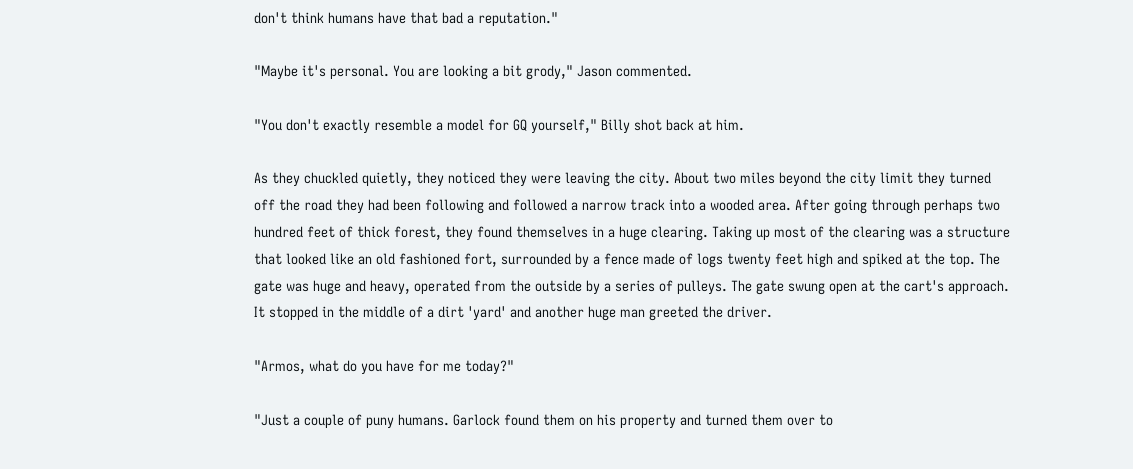don't think humans have that bad a reputation."

"Maybe it's personal. You are looking a bit grody," Jason commented.

"You don't exactly resemble a model for GQ yourself," Billy shot back at him.

As they chuckled quietly, they noticed they were leaving the city. About two miles beyond the city limit they turned off the road they had been following and followed a narrow track into a wooded area. After going through perhaps two hundred feet of thick forest, they found themselves in a huge clearing. Taking up most of the clearing was a structure that looked like an old fashioned fort, surrounded by a fence made of logs twenty feet high and spiked at the top. The gate was huge and heavy, operated from the outside by a series of pulleys. The gate swung open at the cart's approach. It stopped in the middle of a dirt 'yard' and another huge man greeted the driver.

"Armos, what do you have for me today?"

"Just a couple of puny humans. Garlock found them on his property and turned them over to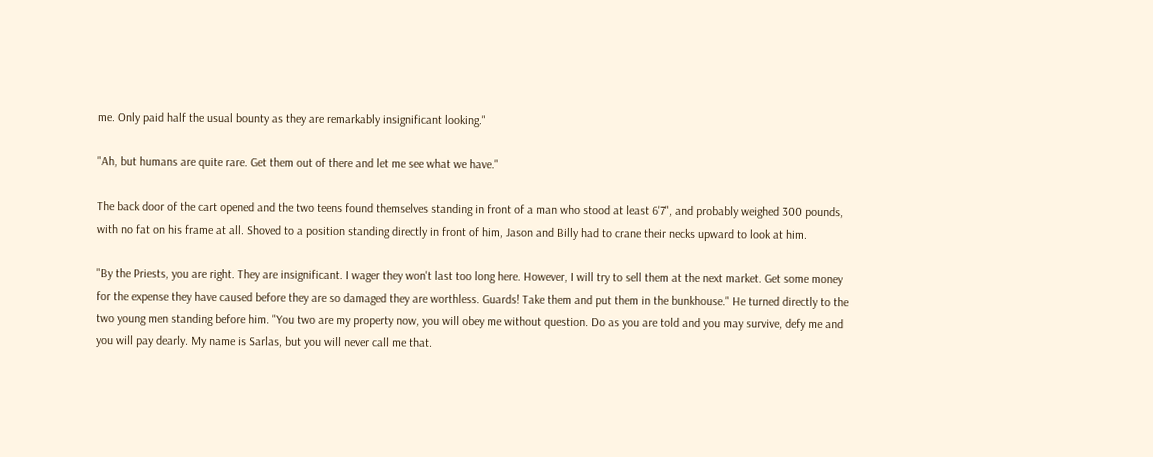me. Only paid half the usual bounty as they are remarkably insignificant looking."

"Ah, but humans are quite rare. Get them out of there and let me see what we have."

The back door of the cart opened and the two teens found themselves standing in front of a man who stood at least 6'7", and probably weighed 300 pounds, with no fat on his frame at all. Shoved to a position standing directly in front of him, Jason and Billy had to crane their necks upward to look at him.

"By the Priests, you are right. They are insignificant. I wager they won't last too long here. However, I will try to sell them at the next market. Get some money for the expense they have caused before they are so damaged they are worthless. Guards! Take them and put them in the bunkhouse." He turned directly to the two young men standing before him. "You two are my property now, you will obey me without question. Do as you are told and you may survive, defy me and you will pay dearly. My name is Sarlas, but you will never call me that.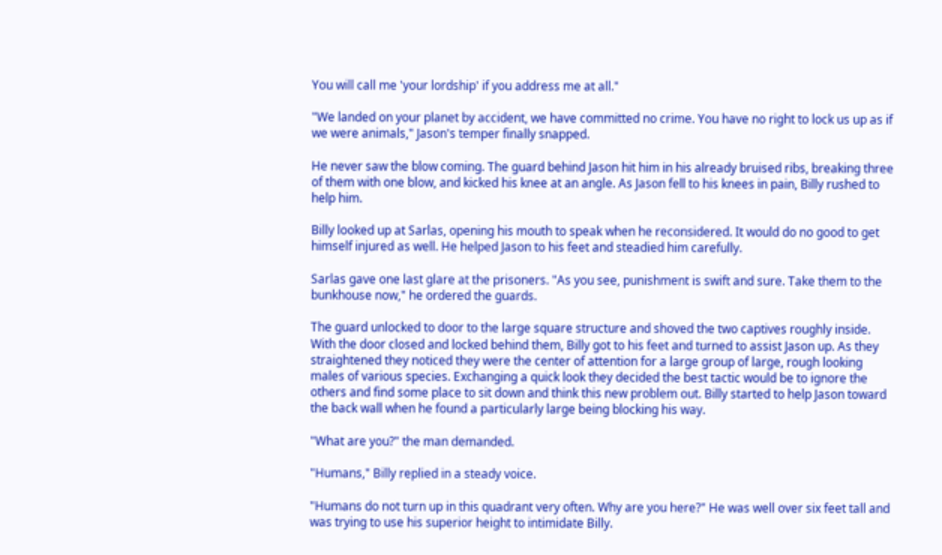You will call me 'your lordship' if you address me at all."

"We landed on your planet by accident, we have committed no crime. You have no right to lock us up as if we were animals," Jason's temper finally snapped.

He never saw the blow coming. The guard behind Jason hit him in his already bruised ribs, breaking three of them with one blow, and kicked his knee at an angle. As Jason fell to his knees in pain, Billy rushed to help him.

Billy looked up at Sarlas, opening his mouth to speak when he reconsidered. It would do no good to get himself injured as well. He helped Jason to his feet and steadied him carefully.

Sarlas gave one last glare at the prisoners. "As you see, punishment is swift and sure. Take them to the bunkhouse now," he ordered the guards.

The guard unlocked to door to the large square structure and shoved the two captives roughly inside. With the door closed and locked behind them, Billy got to his feet and turned to assist Jason up. As they straightened they noticed they were the center of attention for a large group of large, rough looking males of various species. Exchanging a quick look they decided the best tactic would be to ignore the others and find some place to sit down and think this new problem out. Billy started to help Jason toward the back wall when he found a particularly large being blocking his way.

"What are you?" the man demanded.

"Humans," Billy replied in a steady voice.

"Humans do not turn up in this quadrant very often. Why are you here?" He was well over six feet tall and was trying to use his superior height to intimidate Billy.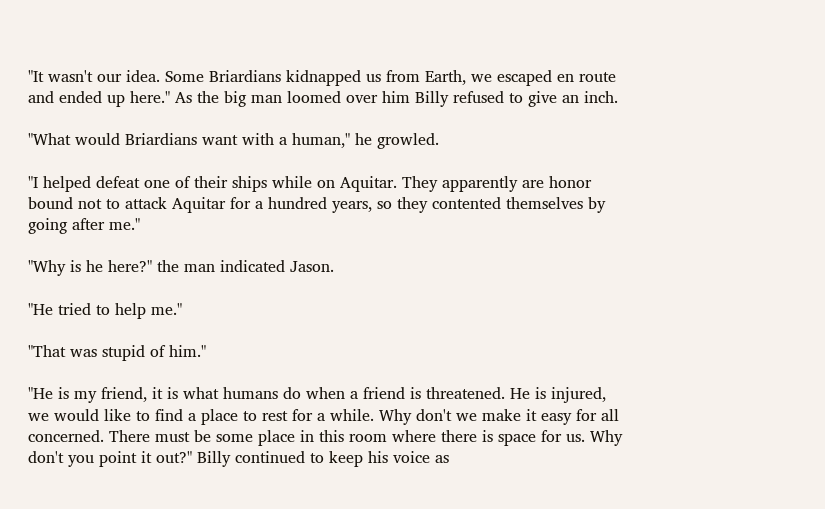"It wasn't our idea. Some Briardians kidnapped us from Earth, we escaped en route and ended up here." As the big man loomed over him Billy refused to give an inch.

"What would Briardians want with a human," he growled.

"I helped defeat one of their ships while on Aquitar. They apparently are honor bound not to attack Aquitar for a hundred years, so they contented themselves by going after me."

"Why is he here?" the man indicated Jason.

"He tried to help me."

"That was stupid of him."

"He is my friend, it is what humans do when a friend is threatened. He is injured, we would like to find a place to rest for a while. Why don't we make it easy for all concerned. There must be some place in this room where there is space for us. Why don't you point it out?" Billy continued to keep his voice as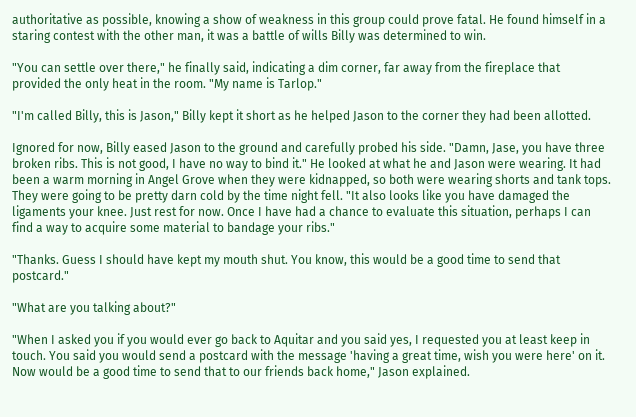authoritative as possible, knowing a show of weakness in this group could prove fatal. He found himself in a staring contest with the other man, it was a battle of wills Billy was determined to win.

"You can settle over there," he finally said, indicating a dim corner, far away from the fireplace that provided the only heat in the room. "My name is Tarlop."

"I'm called Billy, this is Jason," Billy kept it short as he helped Jason to the corner they had been allotted.

Ignored for now, Billy eased Jason to the ground and carefully probed his side. "Damn, Jase, you have three broken ribs. This is not good, I have no way to bind it." He looked at what he and Jason were wearing. It had been a warm morning in Angel Grove when they were kidnapped, so both were wearing shorts and tank tops. They were going to be pretty darn cold by the time night fell. "It also looks like you have damaged the ligaments your knee. Just rest for now. Once I have had a chance to evaluate this situation, perhaps I can find a way to acquire some material to bandage your ribs."

"Thanks. Guess I should have kept my mouth shut. You know, this would be a good time to send that postcard."

"What are you talking about?"

"When I asked you if you would ever go back to Aquitar and you said yes, I requested you at least keep in touch. You said you would send a postcard with the message 'having a great time, wish you were here' on it. Now would be a good time to send that to our friends back home," Jason explained.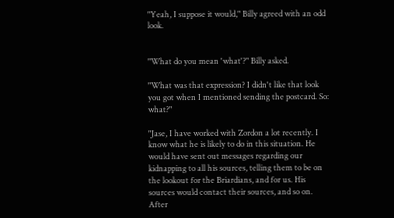"Yeah, I suppose it would," Billy agreed with an odd look.


"What do you mean 'what'?" Billy asked.

"What was that expression? I didn't like that look you got when I mentioned sending the postcard. So: what?"

"Jase, I have worked with Zordon a lot recently. I know what he is likely to do in this situation. He would have sent out messages regarding our kidnapping to all his sources, telling them to be on the lookout for the Briardians, and for us. His sources would contact their sources, and so on. After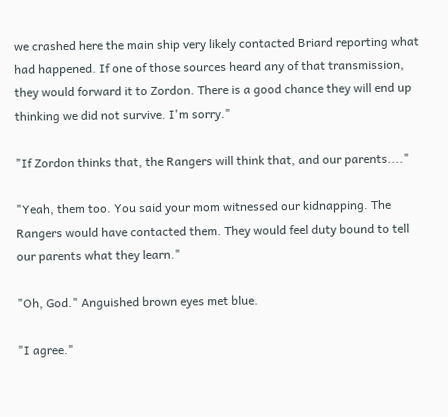we crashed here the main ship very likely contacted Briard reporting what had happened. If one of those sources heard any of that transmission, they would forward it to Zordon. There is a good chance they will end up thinking we did not survive. I'm sorry."

"If Zordon thinks that, the Rangers will think that, and our parents...."

"Yeah, them too. You said your mom witnessed our kidnapping. The Rangers would have contacted them. They would feel duty bound to tell our parents what they learn."

"Oh, God." Anguished brown eyes met blue.

"I agree."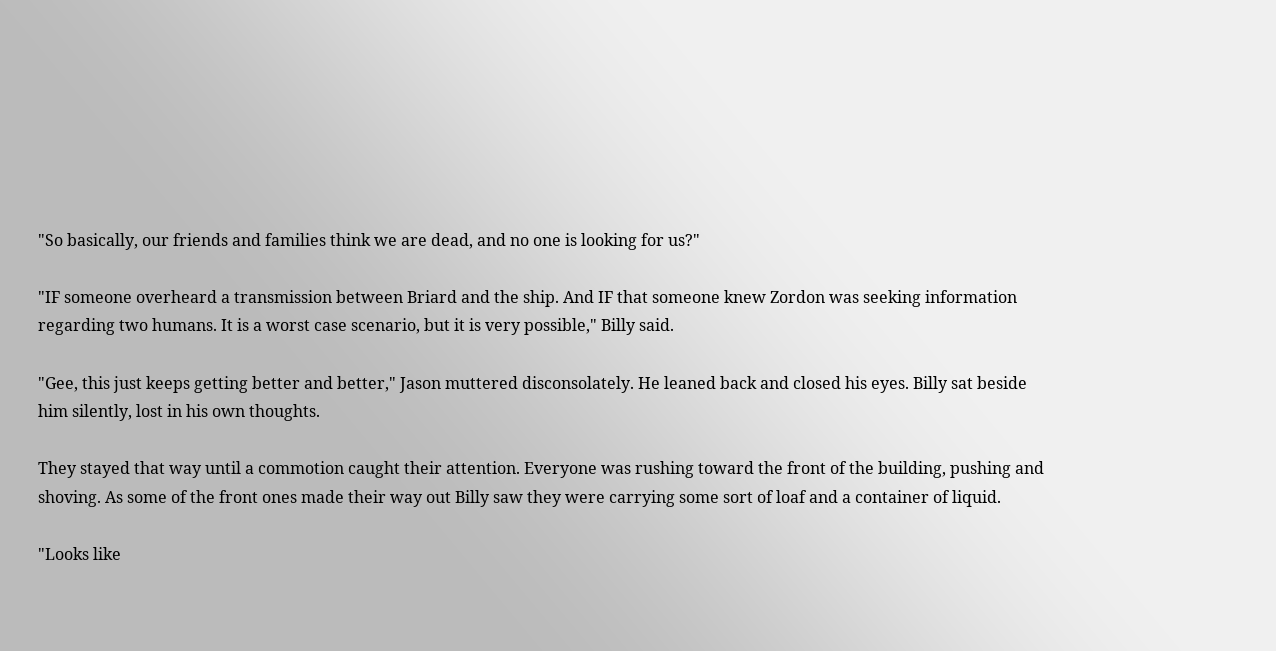"So basically, our friends and families think we are dead, and no one is looking for us?"

"IF someone overheard a transmission between Briard and the ship. And IF that someone knew Zordon was seeking information regarding two humans. It is a worst case scenario, but it is very possible," Billy said.

"Gee, this just keeps getting better and better," Jason muttered disconsolately. He leaned back and closed his eyes. Billy sat beside him silently, lost in his own thoughts.

They stayed that way until a commotion caught their attention. Everyone was rushing toward the front of the building, pushing and shoving. As some of the front ones made their way out Billy saw they were carrying some sort of loaf and a container of liquid.

"Looks like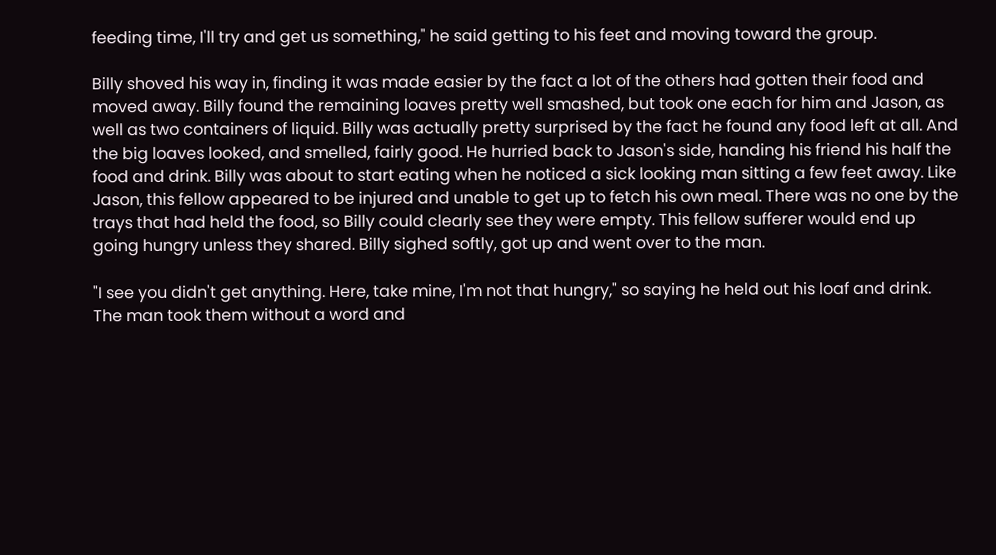feeding time, I'll try and get us something," he said getting to his feet and moving toward the group.

Billy shoved his way in, finding it was made easier by the fact a lot of the others had gotten their food and moved away. Billy found the remaining loaves pretty well smashed, but took one each for him and Jason, as well as two containers of liquid. Billy was actually pretty surprised by the fact he found any food left at all. And the big loaves looked, and smelled, fairly good. He hurried back to Jason's side, handing his friend his half the food and drink. Billy was about to start eating when he noticed a sick looking man sitting a few feet away. Like Jason, this fellow appeared to be injured and unable to get up to fetch his own meal. There was no one by the trays that had held the food, so Billy could clearly see they were empty. This fellow sufferer would end up going hungry unless they shared. Billy sighed softly, got up and went over to the man.

"I see you didn't get anything. Here, take mine, I'm not that hungry," so saying he held out his loaf and drink. The man took them without a word and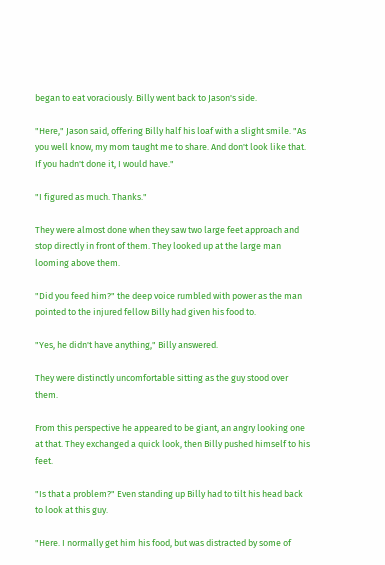began to eat voraciously. Billy went back to Jason's side.

"Here," Jason said, offering Billy half his loaf with a slight smile. "As you well know, my mom taught me to share. And don't look like that. If you hadn't done it, I would have."

"I figured as much. Thanks."

They were almost done when they saw two large feet approach and stop directly in front of them. They looked up at the large man looming above them.

"Did you feed him?" the deep voice rumbled with power as the man pointed to the injured fellow Billy had given his food to.

"Yes, he didn't have anything," Billy answered.

They were distinctly uncomfortable sitting as the guy stood over them.

From this perspective he appeared to be giant, an angry looking one at that. They exchanged a quick look, then Billy pushed himself to his feet.

"Is that a problem?" Even standing up Billy had to tilt his head back to look at this guy.

"Here. I normally get him his food, but was distracted by some of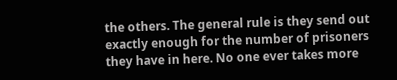the others. The general rule is they send out exactly enough for the number of prisoners they have in here. No one ever takes more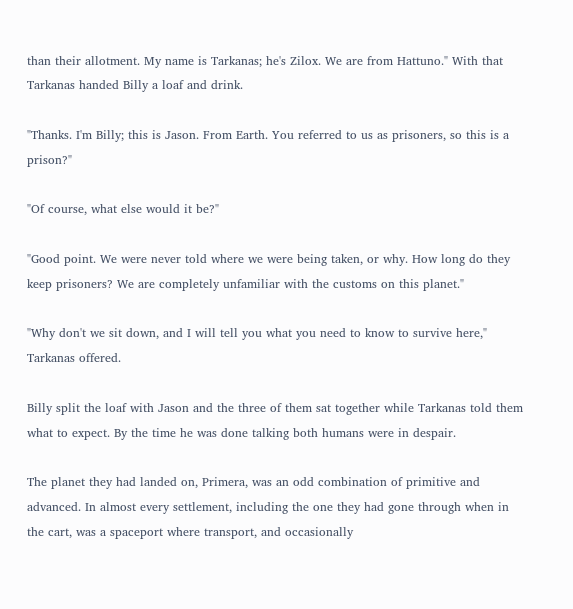than their allotment. My name is Tarkanas; he's Zilox. We are from Hattuno." With that Tarkanas handed Billy a loaf and drink.

"Thanks. I'm Billy; this is Jason. From Earth. You referred to us as prisoners, so this is a prison?"

"Of course, what else would it be?"

"Good point. We were never told where we were being taken, or why. How long do they keep prisoners? We are completely unfamiliar with the customs on this planet."

"Why don't we sit down, and I will tell you what you need to know to survive here," Tarkanas offered.

Billy split the loaf with Jason and the three of them sat together while Tarkanas told them what to expect. By the time he was done talking both humans were in despair.

The planet they had landed on, Primera, was an odd combination of primitive and advanced. In almost every settlement, including the one they had gone through when in the cart, was a spaceport where transport, and occasionally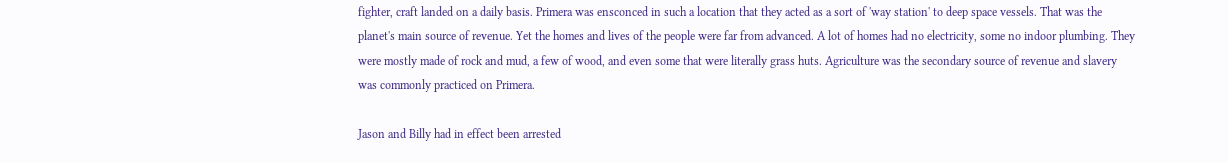fighter, craft landed on a daily basis. Primera was ensconced in such a location that they acted as a sort of 'way station' to deep space vessels. That was the planet's main source of revenue. Yet the homes and lives of the people were far from advanced. A lot of homes had no electricity, some no indoor plumbing. They were mostly made of rock and mud, a few of wood, and even some that were literally grass huts. Agriculture was the secondary source of revenue and slavery was commonly practiced on Primera.

Jason and Billy had in effect been arrested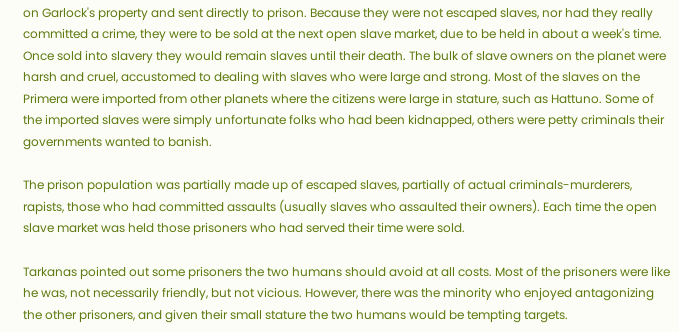on Garlock's property and sent directly to prison. Because they were not escaped slaves, nor had they really committed a crime, they were to be sold at the next open slave market, due to be held in about a week's time. Once sold into slavery they would remain slaves until their death. The bulk of slave owners on the planet were harsh and cruel, accustomed to dealing with slaves who were large and strong. Most of the slaves on the Primera were imported from other planets where the citizens were large in stature, such as Hattuno. Some of the imported slaves were simply unfortunate folks who had been kidnapped, others were petty criminals their governments wanted to banish.

The prison population was partially made up of escaped slaves, partially of actual criminals-murderers, rapists, those who had committed assaults (usually slaves who assaulted their owners). Each time the open slave market was held those prisoners who had served their time were sold.

Tarkanas pointed out some prisoners the two humans should avoid at all costs. Most of the prisoners were like he was, not necessarily friendly, but not vicious. However, there was the minority who enjoyed antagonizing the other prisoners, and given their small stature the two humans would be tempting targets.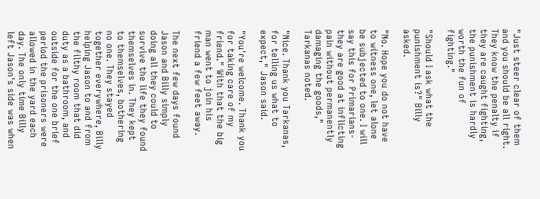"Just steer clear of them and you should be all right. They know the penalty if they are caught fighting, the punishment is hardly worth the fun of fighting."

"Should I ask what the punishment is?" Billy asked.

"No. Hope you do not have to witness one, let alone be subjected to one. I will say this for Primarians-they are good at inflicting pain without permanently damaging the goods," Tarkanas noted.

"Nice. Thank you Tarkanas, for telling us what to expect," Jason said.

"You're welcome. Thank you for taking care of my friend." With that the big man went to join his friend a few feet away.

The next few days found Jason and Billy simply doing all they could to survive the life they found themselves in. They kept to themselves, bothering no one. They stayed together everywhere, Billy helping Jason to and from the filthy room that did duty as a bathroom, and outside for the one brief period the prisoners were allowed in the yard each day. The only time Billy left Jason's side was when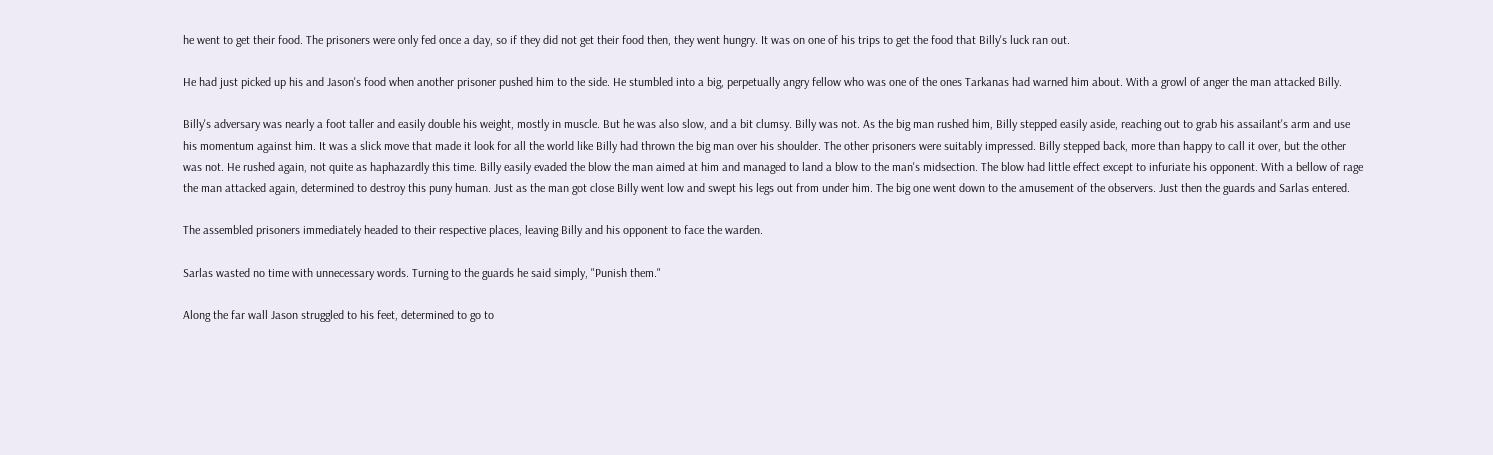he went to get their food. The prisoners were only fed once a day, so if they did not get their food then, they went hungry. It was on one of his trips to get the food that Billy's luck ran out.

He had just picked up his and Jason's food when another prisoner pushed him to the side. He stumbled into a big, perpetually angry fellow who was one of the ones Tarkanas had warned him about. With a growl of anger the man attacked Billy.

Billy's adversary was nearly a foot taller and easily double his weight, mostly in muscle. But he was also slow, and a bit clumsy. Billy was not. As the big man rushed him, Billy stepped easily aside, reaching out to grab his assailant's arm and use his momentum against him. It was a slick move that made it look for all the world like Billy had thrown the big man over his shoulder. The other prisoners were suitably impressed. Billy stepped back, more than happy to call it over, but the other was not. He rushed again, not quite as haphazardly this time. Billy easily evaded the blow the man aimed at him and managed to land a blow to the man's midsection. The blow had little effect except to infuriate his opponent. With a bellow of rage the man attacked again, determined to destroy this puny human. Just as the man got close Billy went low and swept his legs out from under him. The big one went down to the amusement of the observers. Just then the guards and Sarlas entered.

The assembled prisoners immediately headed to their respective places, leaving Billy and his opponent to face the warden.

Sarlas wasted no time with unnecessary words. Turning to the guards he said simply, "Punish them."

Along the far wall Jason struggled to his feet, determined to go to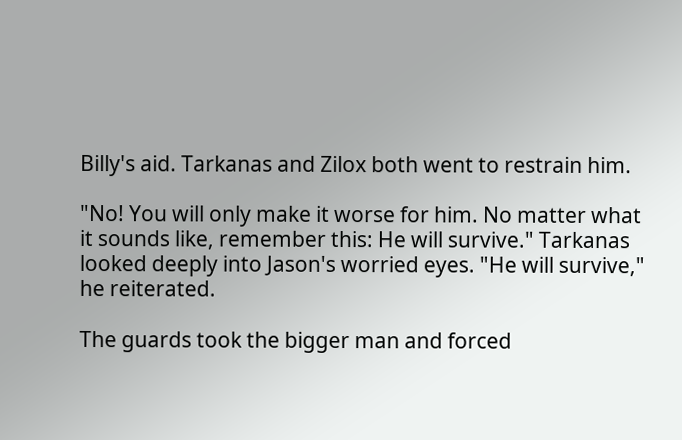Billy's aid. Tarkanas and Zilox both went to restrain him.

"No! You will only make it worse for him. No matter what it sounds like, remember this: He will survive." Tarkanas looked deeply into Jason's worried eyes. "He will survive," he reiterated.

The guards took the bigger man and forced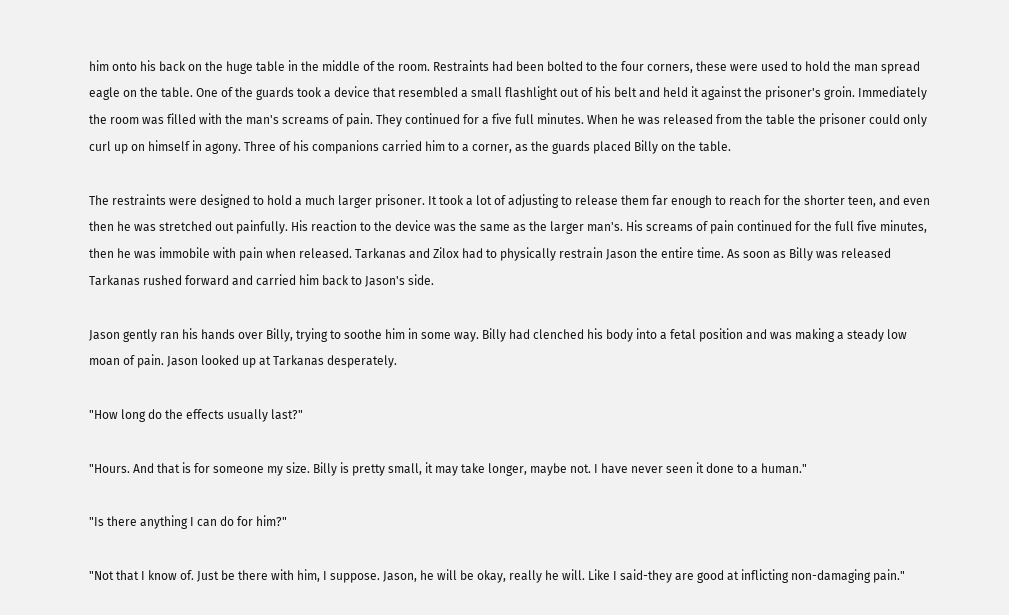him onto his back on the huge table in the middle of the room. Restraints had been bolted to the four corners, these were used to hold the man spread eagle on the table. One of the guards took a device that resembled a small flashlight out of his belt and held it against the prisoner's groin. Immediately the room was filled with the man's screams of pain. They continued for a five full minutes. When he was released from the table the prisoner could only curl up on himself in agony. Three of his companions carried him to a corner, as the guards placed Billy on the table.

The restraints were designed to hold a much larger prisoner. It took a lot of adjusting to release them far enough to reach for the shorter teen, and even then he was stretched out painfully. His reaction to the device was the same as the larger man's. His screams of pain continued for the full five minutes, then he was immobile with pain when released. Tarkanas and Zilox had to physically restrain Jason the entire time. As soon as Billy was released Tarkanas rushed forward and carried him back to Jason's side.

Jason gently ran his hands over Billy, trying to soothe him in some way. Billy had clenched his body into a fetal position and was making a steady low moan of pain. Jason looked up at Tarkanas desperately.

"How long do the effects usually last?"

"Hours. And that is for someone my size. Billy is pretty small, it may take longer, maybe not. I have never seen it done to a human."

"Is there anything I can do for him?"

"Not that I know of. Just be there with him, I suppose. Jason, he will be okay, really he will. Like I said-they are good at inflicting non-damaging pain."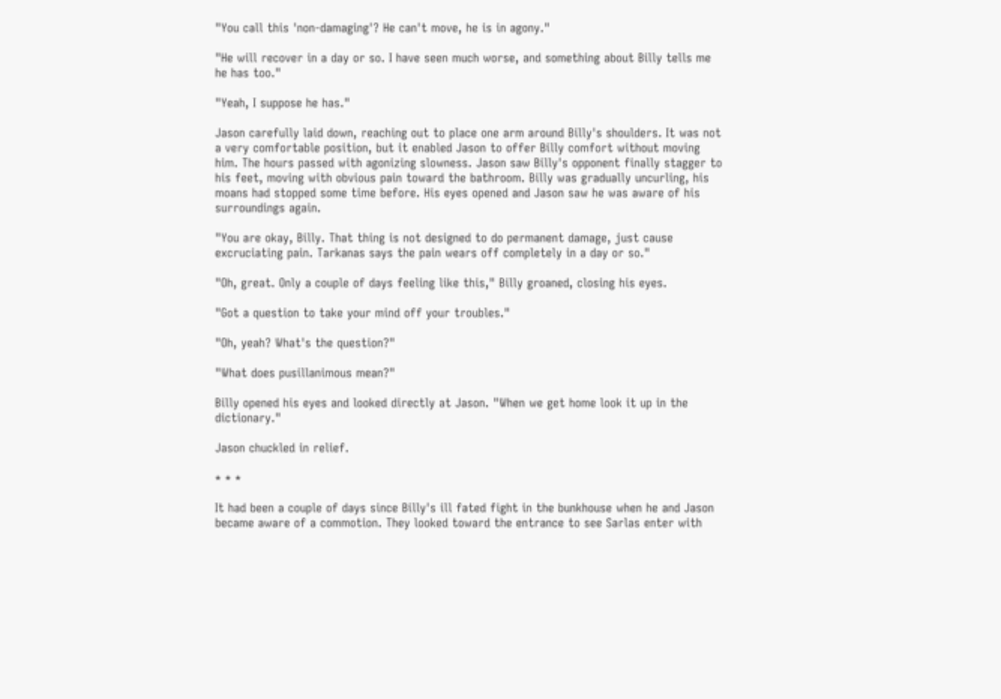"You call this 'non-damaging'? He can't move, he is in agony."

"He will recover in a day or so. I have seen much worse, and something about Billy tells me he has too."

"Yeah, I suppose he has."

Jason carefully laid down, reaching out to place one arm around Billy's shoulders. It was not a very comfortable position, but it enabled Jason to offer Billy comfort without moving him. The hours passed with agonizing slowness. Jason saw Billy's opponent finally stagger to his feet, moving with obvious pain toward the bathroom. Billy was gradually uncurling, his moans had stopped some time before. His eyes opened and Jason saw he was aware of his surroundings again.

"You are okay, Billy. That thing is not designed to do permanent damage, just cause excruciating pain. Tarkanas says the pain wears off completely in a day or so."

"Oh, great. Only a couple of days feeling like this," Billy groaned, closing his eyes.

"Got a question to take your mind off your troubles."

"Oh, yeah? What's the question?"

"What does pusillanimous mean?"

Billy opened his eyes and looked directly at Jason. "When we get home look it up in the dictionary."

Jason chuckled in relief.

* * *

It had been a couple of days since Billy's ill fated fight in the bunkhouse when he and Jason became aware of a commotion. They looked toward the entrance to see Sarlas enter with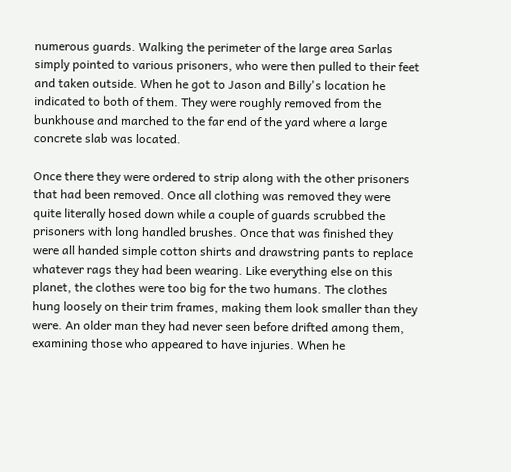numerous guards. Walking the perimeter of the large area Sarlas simply pointed to various prisoners, who were then pulled to their feet and taken outside. When he got to Jason and Billy's location he indicated to both of them. They were roughly removed from the bunkhouse and marched to the far end of the yard where a large concrete slab was located.

Once there they were ordered to strip along with the other prisoners that had been removed. Once all clothing was removed they were quite literally hosed down while a couple of guards scrubbed the prisoners with long handled brushes. Once that was finished they were all handed simple cotton shirts and drawstring pants to replace whatever rags they had been wearing. Like everything else on this planet, the clothes were too big for the two humans. The clothes hung loosely on their trim frames, making them look smaller than they were. An older man they had never seen before drifted among them, examining those who appeared to have injuries. When he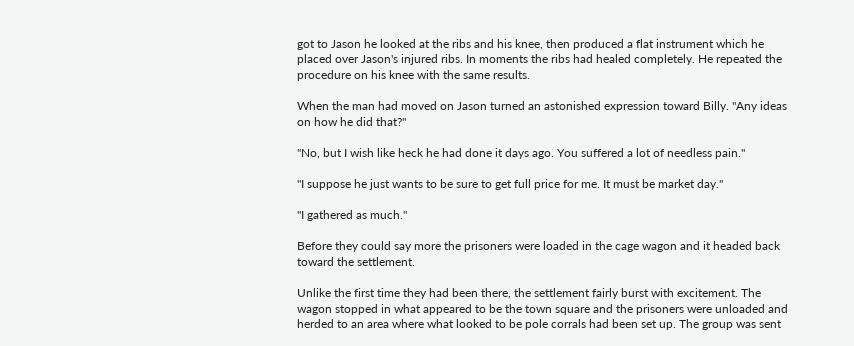got to Jason he looked at the ribs and his knee, then produced a flat instrument which he placed over Jason's injured ribs. In moments the ribs had healed completely. He repeated the procedure on his knee with the same results.

When the man had moved on Jason turned an astonished expression toward Billy. "Any ideas on how he did that?"

"No, but I wish like heck he had done it days ago. You suffered a lot of needless pain."

"I suppose he just wants to be sure to get full price for me. It must be market day."

"I gathered as much."

Before they could say more the prisoners were loaded in the cage wagon and it headed back toward the settlement.

Unlike the first time they had been there, the settlement fairly burst with excitement. The wagon stopped in what appeared to be the town square and the prisoners were unloaded and herded to an area where what looked to be pole corrals had been set up. The group was sent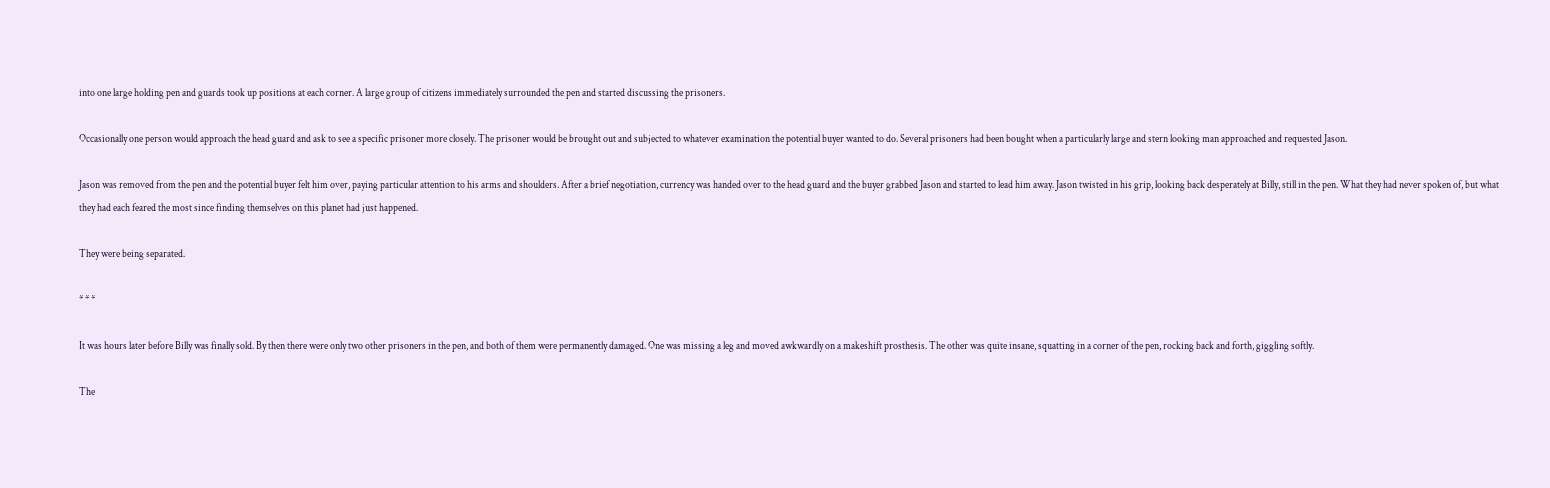into one large holding pen and guards took up positions at each corner. A large group of citizens immediately surrounded the pen and started discussing the prisoners.

Occasionally one person would approach the head guard and ask to see a specific prisoner more closely. The prisoner would be brought out and subjected to whatever examination the potential buyer wanted to do. Several prisoners had been bought when a particularly large and stern looking man approached and requested Jason.

Jason was removed from the pen and the potential buyer felt him over, paying particular attention to his arms and shoulders. After a brief negotiation, currency was handed over to the head guard and the buyer grabbed Jason and started to lead him away. Jason twisted in his grip, looking back desperately at Billy, still in the pen. What they had never spoken of, but what they had each feared the most since finding themselves on this planet had just happened.

They were being separated.

* * *

It was hours later before Billy was finally sold. By then there were only two other prisoners in the pen, and both of them were permanently damaged. One was missing a leg and moved awkwardly on a makeshift prosthesis. The other was quite insane, squatting in a corner of the pen, rocking back and forth, giggling softly.

The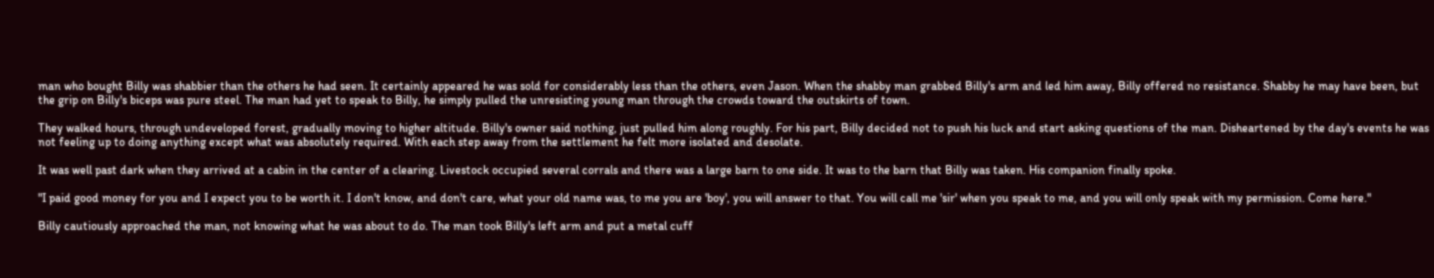man who bought Billy was shabbier than the others he had seen. It certainly appeared he was sold for considerably less than the others, even Jason. When the shabby man grabbed Billy's arm and led him away, Billy offered no resistance. Shabby he may have been, but the grip on Billy's biceps was pure steel. The man had yet to speak to Billy, he simply pulled the unresisting young man through the crowds toward the outskirts of town.

They walked hours, through undeveloped forest, gradually moving to higher altitude. Billy's owner said nothing, just pulled him along roughly. For his part, Billy decided not to push his luck and start asking questions of the man. Disheartened by the day's events he was not feeling up to doing anything except what was absolutely required. With each step away from the settlement he felt more isolated and desolate.

It was well past dark when they arrived at a cabin in the center of a clearing. Livestock occupied several corrals and there was a large barn to one side. It was to the barn that Billy was taken. His companion finally spoke.

"I paid good money for you and I expect you to be worth it. I don't know, and don't care, what your old name was, to me you are 'boy', you will answer to that. You will call me 'sir' when you speak to me, and you will only speak with my permission. Come here."

Billy cautiously approached the man, not knowing what he was about to do. The man took Billy's left arm and put a metal cuff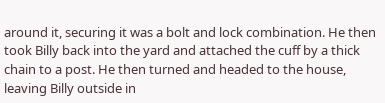around it, securing it was a bolt and lock combination. He then took Billy back into the yard and attached the cuff by a thick chain to a post. He then turned and headed to the house, leaving Billy outside in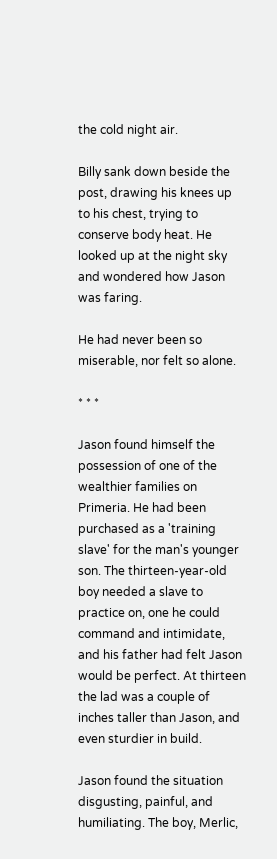the cold night air.

Billy sank down beside the post, drawing his knees up to his chest, trying to conserve body heat. He looked up at the night sky and wondered how Jason was faring.

He had never been so miserable, nor felt so alone.

* * *

Jason found himself the possession of one of the wealthier families on Primeria. He had been purchased as a 'training slave' for the man's younger son. The thirteen-year-old boy needed a slave to practice on, one he could command and intimidate, and his father had felt Jason would be perfect. At thirteen the lad was a couple of inches taller than Jason, and even sturdier in build.

Jason found the situation disgusting, painful, and humiliating. The boy, Merlic,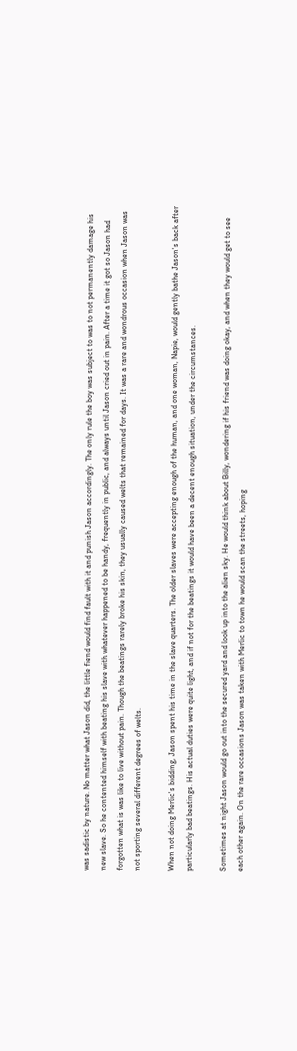was sadistic by nature. No matter what Jason did, the little fiend would find fault with it and punish Jason accordingly. The only rule the boy was subject to was to not permanently damage his new slave. So he contented himself with beating his slave with whatever happened to be handy, frequently in public, and always until Jason cried out in pain. After a time it got so Jason had forgotten what is was like to live without pain. Though the beatings rarely broke his skin, they usually caused welts that remained for days. It was a rare and wondrous occasion when Jason was not sporting several different degrees of welts.

When not doing Merlic's bidding, Jason spent his time in the slave quarters. The older slaves were accepting enough of the human, and one woman, Napie, would gently bathe Jason's back after particularly bad beatings. His actual duties were quite light, and if not for the beatings it would have been a decent enough situation, under the circumstances.

Sometimes at night Jason would go out into the secured yard and look up into the alien sky. He would think about Billy, wondering if his friend was doing okay, and when they would get to see each other again. On the rare occasions Jason was taken with Merlic to town he would scan the streets, hoping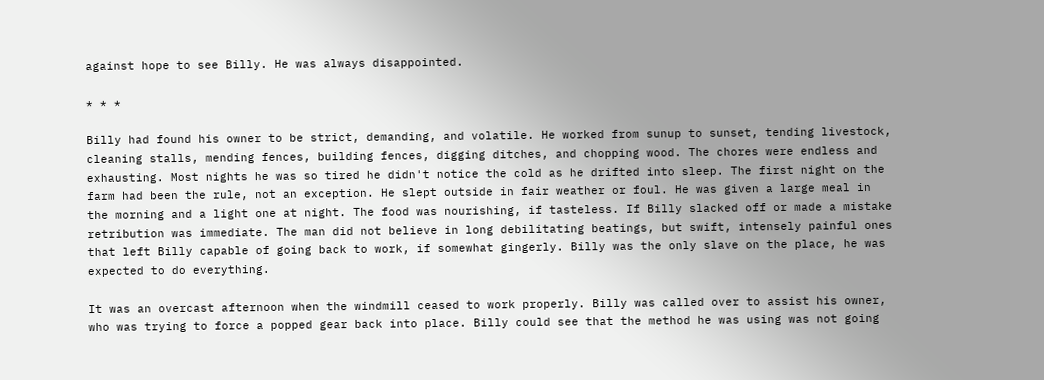against hope to see Billy. He was always disappointed.

* * *

Billy had found his owner to be strict, demanding, and volatile. He worked from sunup to sunset, tending livestock, cleaning stalls, mending fences, building fences, digging ditches, and chopping wood. The chores were endless and exhausting. Most nights he was so tired he didn't notice the cold as he drifted into sleep. The first night on the farm had been the rule, not an exception. He slept outside in fair weather or foul. He was given a large meal in the morning and a light one at night. The food was nourishing, if tasteless. If Billy slacked off or made a mistake retribution was immediate. The man did not believe in long debilitating beatings, but swift, intensely painful ones that left Billy capable of going back to work, if somewhat gingerly. Billy was the only slave on the place, he was expected to do everything.

It was an overcast afternoon when the windmill ceased to work properly. Billy was called over to assist his owner, who was trying to force a popped gear back into place. Billy could see that the method he was using was not going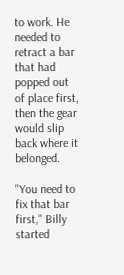to work. He needed to retract a bar that had popped out of place first, then the gear would slip back where it belonged.

"You need to fix that bar first," Billy started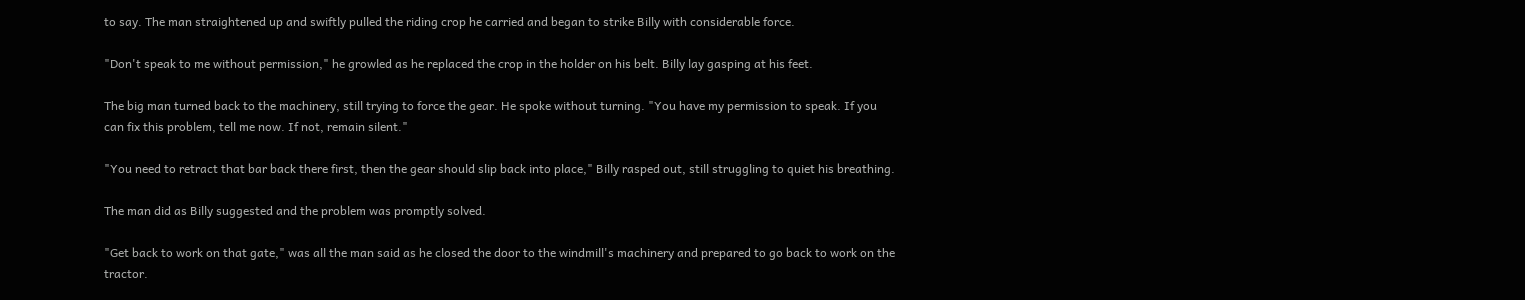to say. The man straightened up and swiftly pulled the riding crop he carried and began to strike Billy with considerable force.

"Don't speak to me without permission," he growled as he replaced the crop in the holder on his belt. Billy lay gasping at his feet.

The big man turned back to the machinery, still trying to force the gear. He spoke without turning. "You have my permission to speak. If you can fix this problem, tell me now. If not, remain silent."

"You need to retract that bar back there first, then the gear should slip back into place," Billy rasped out, still struggling to quiet his breathing.

The man did as Billy suggested and the problem was promptly solved.

"Get back to work on that gate," was all the man said as he closed the door to the windmill's machinery and prepared to go back to work on the tractor.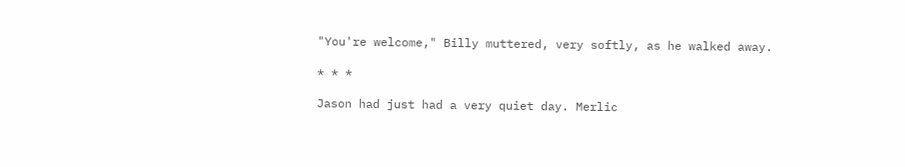"You're welcome," Billy muttered, very softly, as he walked away.

* * *

Jason had just had a very quiet day. Merlic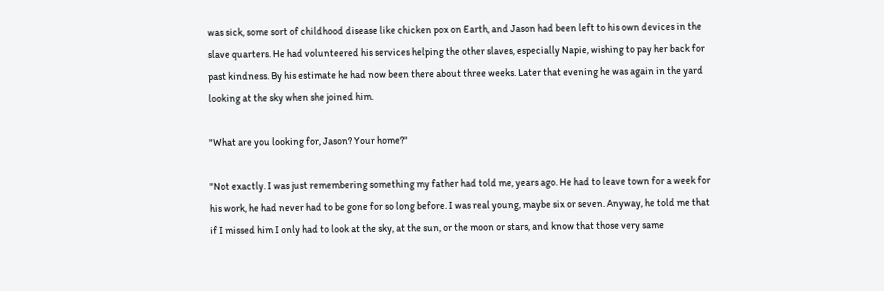was sick, some sort of childhood disease like chicken pox on Earth, and Jason had been left to his own devices in the slave quarters. He had volunteered his services helping the other slaves, especially Napie, wishing to pay her back for past kindness. By his estimate he had now been there about three weeks. Later that evening he was again in the yard looking at the sky when she joined him.

"What are you looking for, Jason? Your home?"

"Not exactly. I was just remembering something my father had told me, years ago. He had to leave town for a week for his work, he had never had to be gone for so long before. I was real young, maybe six or seven. Anyway, he told me that if I missed him I only had to look at the sky, at the sun, or the moon or stars, and know that those very same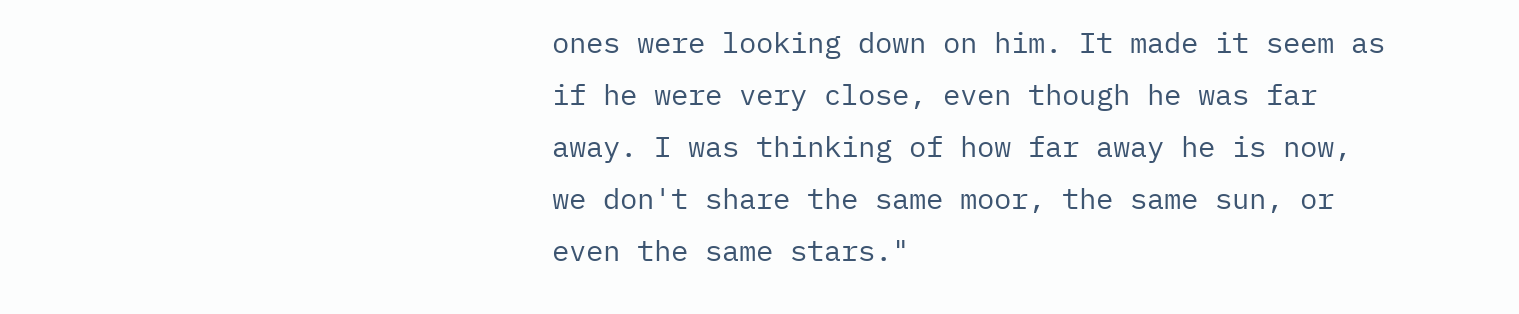ones were looking down on him. It made it seem as if he were very close, even though he was far away. I was thinking of how far away he is now, we don't share the same moor, the same sun, or even the same stars."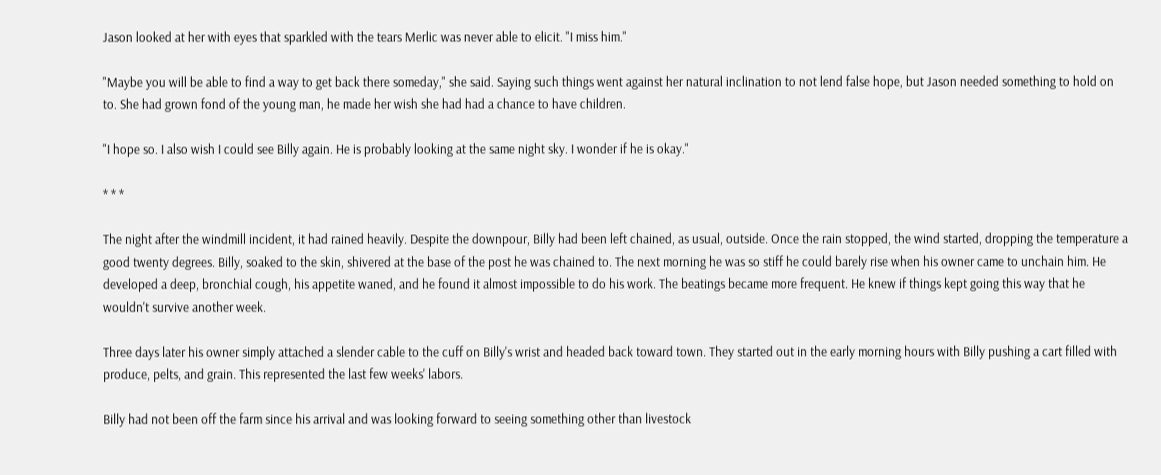Jason looked at her with eyes that sparkled with the tears Merlic was never able to elicit. "I miss him."

"Maybe you will be able to find a way to get back there someday," she said. Saying such things went against her natural inclination to not lend false hope, but Jason needed something to hold on to. She had grown fond of the young man, he made her wish she had had a chance to have children.

"I hope so. I also wish I could see Billy again. He is probably looking at the same night sky. I wonder if he is okay."

* * *

The night after the windmill incident, it had rained heavily. Despite the downpour, Billy had been left chained, as usual, outside. Once the rain stopped, the wind started, dropping the temperature a good twenty degrees. Billy, soaked to the skin, shivered at the base of the post he was chained to. The next morning he was so stiff he could barely rise when his owner came to unchain him. He developed a deep, bronchial cough, his appetite waned, and he found it almost impossible to do his work. The beatings became more frequent. He knew if things kept going this way that he wouldn't survive another week.

Three days later his owner simply attached a slender cable to the cuff on Billy's wrist and headed back toward town. They started out in the early morning hours with Billy pushing a cart filled with produce, pelts, and grain. This represented the last few weeks' labors.

Billy had not been off the farm since his arrival and was looking forward to seeing something other than livestock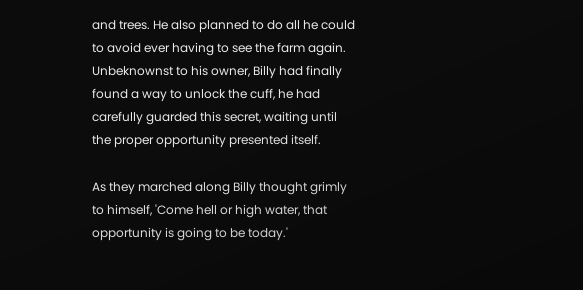and trees. He also planned to do all he could to avoid ever having to see the farm again. Unbeknownst to his owner, Billy had finally found a way to unlock the cuff, he had carefully guarded this secret, waiting until the proper opportunity presented itself.

As they marched along Billy thought grimly to himself, 'Come hell or high water, that opportunity is going to be today.'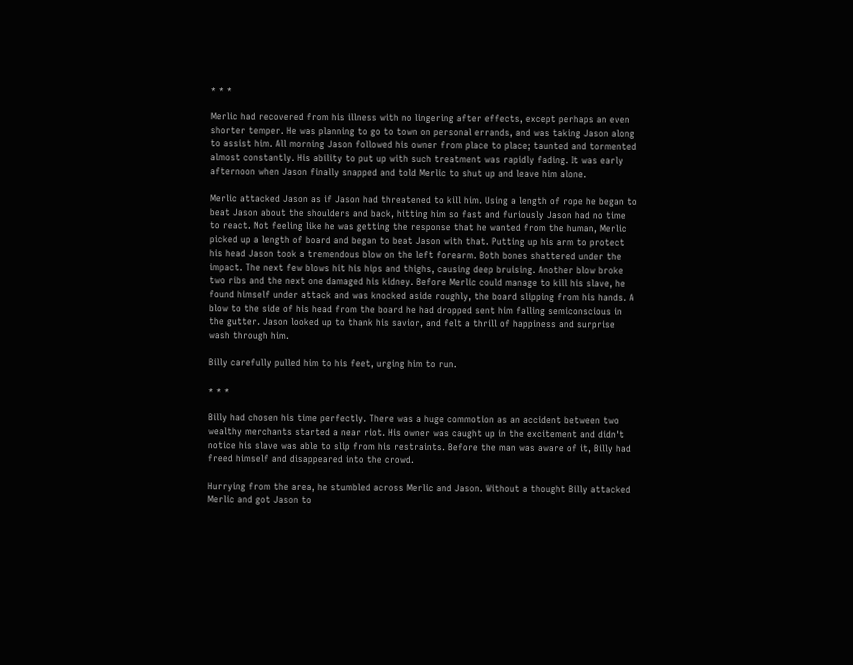* * *

Merlic had recovered from his illness with no lingering after effects, except perhaps an even shorter temper. He was planning to go to town on personal errands, and was taking Jason along to assist him. All morning Jason followed his owner from place to place; taunted and tormented almost constantly. His ability to put up with such treatment was rapidly fading. It was early afternoon when Jason finally snapped and told Merlic to shut up and leave him alone.

Merlic attacked Jason as if Jason had threatened to kill him. Using a length of rope he began to beat Jason about the shoulders and back, hitting him so fast and furiously Jason had no time to react. Not feeling like he was getting the response that he wanted from the human, Merlic picked up a length of board and began to beat Jason with that. Putting up his arm to protect his head Jason took a tremendous blow on the left forearm. Both bones shattered under the impact. The next few blows hit his hips and thighs, causing deep bruising. Another blow broke two ribs and the next one damaged his kidney. Before Merlic could manage to kill his slave, he found himself under attack and was knocked aside roughly, the board slipping from his hands. A blow to the side of his head from the board he had dropped sent him falling semiconscious in the gutter. Jason looked up to thank his savior, and felt a thrill of happiness and surprise wash through him.

Billy carefully pulled him to his feet, urging him to run.

* * *

Billy had chosen his time perfectly. There was a huge commotion as an accident between two wealthy merchants started a near riot. His owner was caught up in the excitement and didn't notice his slave was able to slip from his restraints. Before the man was aware of it, Billy had freed himself and disappeared into the crowd.

Hurrying from the area, he stumbled across Merlic and Jason. Without a thought Billy attacked Merlic and got Jason to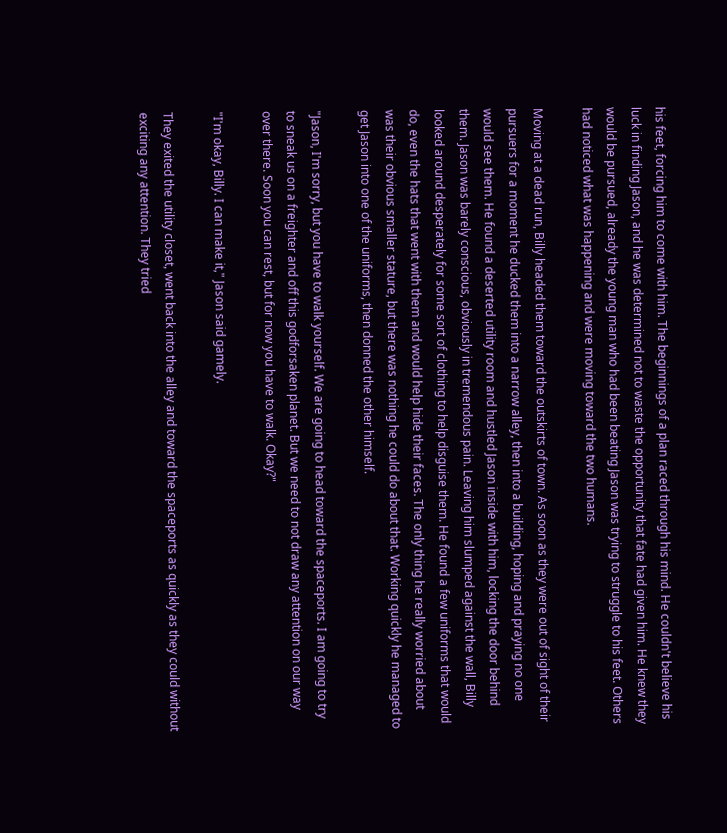his feet, forcing him to come with him. The beginnings of a plan raced through his mind. He couldn't believe his luck in finding Jason, and he was determined not to waste the opportunity that fate had given him. He knew they would be pursued, already the young man who had been beating Jason was trying to struggle to his feet. Others had noticed what was happening and were moving toward the two humans.

Moving at a dead run, Billy headed them toward the outskirts of town. As soon as they were out of sight of their pursuers for a moment he ducked them into a narrow alley, then into a building, hoping and praying no one would see them. He found a deserted utility room and hustled Jason inside with him, locking the door behind them. Jason was barely conscious, obviously in tremendous pain. Leaving him slumped against the wall, Billy looked around desperately for some sort of clothing to help disguise them. He found a few uniforms that would do, even the hats that went with them and would help hide their faces. The only thing he really worried about was their obvious smaller stature, but there was nothing he could do about that. Working quickly he managed to get Jason into one of the uniforms, then donned the other himself.

"Jason, I'm sorry, but you have to walk yourself. We are going to head toward the spaceports. I am going to try to sneak us on a freighter and off this godforsaken planet. But we need to not draw any attention on our way over there. Soon you can rest, but for now you have to walk. Okay?"

"I'm okay, Billy. I can make it," Jason said gamely.

They exited the utility closet, went back into the alley and toward the spaceports as quickly as they could without exciting any attention. They tried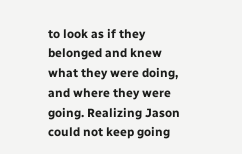to look as if they belonged and knew what they were doing, and where they were going. Realizing Jason could not keep going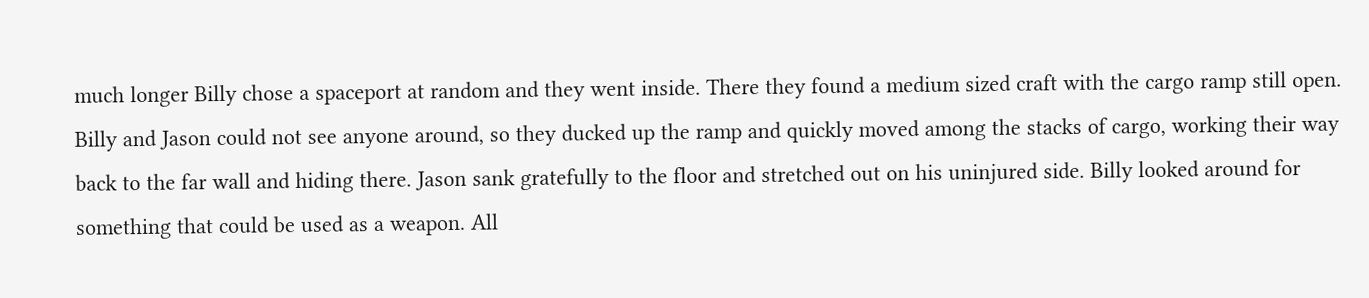much longer Billy chose a spaceport at random and they went inside. There they found a medium sized craft with the cargo ramp still open. Billy and Jason could not see anyone around, so they ducked up the ramp and quickly moved among the stacks of cargo, working their way back to the far wall and hiding there. Jason sank gratefully to the floor and stretched out on his uninjured side. Billy looked around for something that could be used as a weapon. All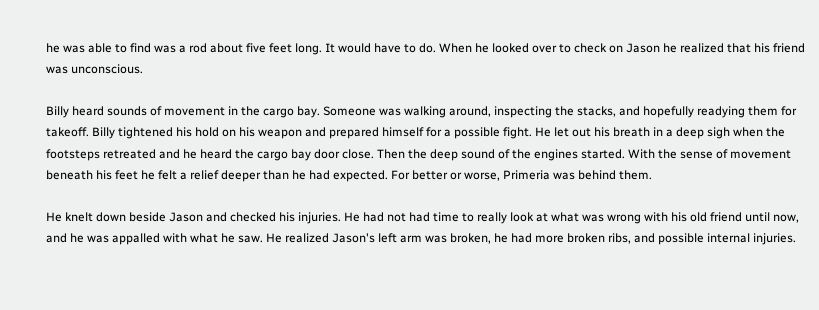he was able to find was a rod about five feet long. It would have to do. When he looked over to check on Jason he realized that his friend was unconscious.

Billy heard sounds of movement in the cargo bay. Someone was walking around, inspecting the stacks, and hopefully readying them for takeoff. Billy tightened his hold on his weapon and prepared himself for a possible fight. He let out his breath in a deep sigh when the footsteps retreated and he heard the cargo bay door close. Then the deep sound of the engines started. With the sense of movement beneath his feet he felt a relief deeper than he had expected. For better or worse, Primeria was behind them.

He knelt down beside Jason and checked his injuries. He had not had time to really look at what was wrong with his old friend until now, and he was appalled with what he saw. He realized Jason's left arm was broken, he had more broken ribs, and possible internal injuries.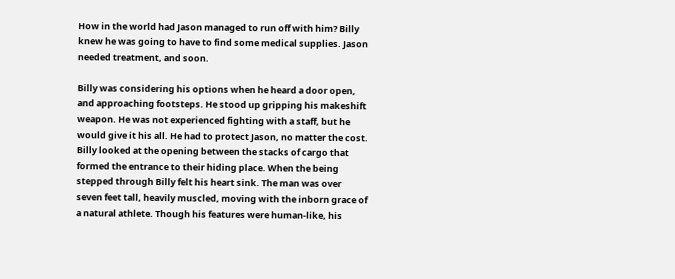How in the world had Jason managed to run off with him? Billy knew he was going to have to find some medical supplies. Jason needed treatment, and soon.

Billy was considering his options when he heard a door open, and approaching footsteps. He stood up gripping his makeshift weapon. He was not experienced fighting with a staff, but he would give it his all. He had to protect Jason, no matter the cost. Billy looked at the opening between the stacks of cargo that formed the entrance to their hiding place. When the being stepped through Billy felt his heart sink. The man was over seven feet tall, heavily muscled, moving with the inborn grace of a natural athlete. Though his features were human-like, his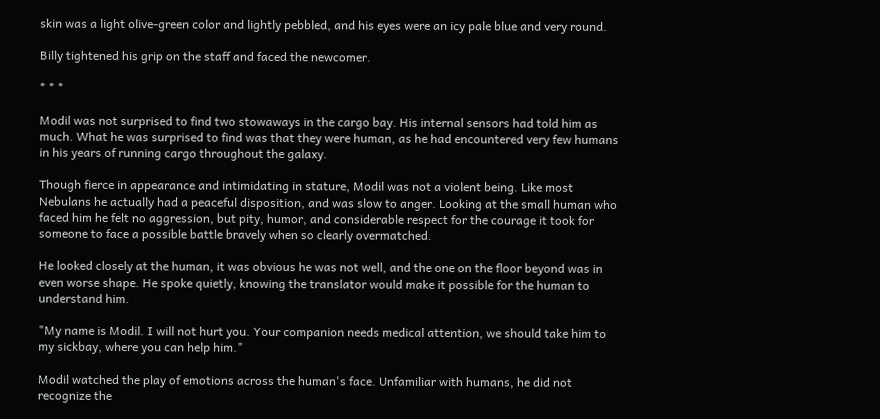skin was a light olive-green color and lightly pebbled, and his eyes were an icy pale blue and very round.

Billy tightened his grip on the staff and faced the newcomer.

* * *

Modil was not surprised to find two stowaways in the cargo bay. His internal sensors had told him as much. What he was surprised to find was that they were human, as he had encountered very few humans in his years of running cargo throughout the galaxy.

Though fierce in appearance and intimidating in stature, Modil was not a violent being. Like most Nebulans he actually had a peaceful disposition, and was slow to anger. Looking at the small human who faced him he felt no aggression, but pity, humor, and considerable respect for the courage it took for someone to face a possible battle bravely when so clearly overmatched.

He looked closely at the human, it was obvious he was not well, and the one on the floor beyond was in even worse shape. He spoke quietly, knowing the translator would make it possible for the human to understand him.

"My name is Modil. I will not hurt you. Your companion needs medical attention, we should take him to my sickbay, where you can help him."

Modil watched the play of emotions across the human's face. Unfamiliar with humans, he did not recognize the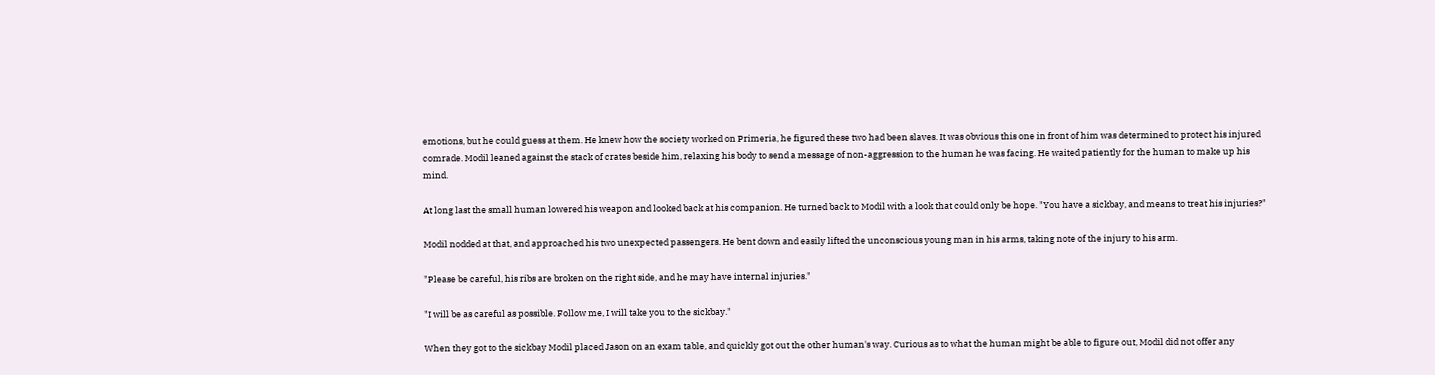emotions, but he could guess at them. He knew how the society worked on Primeria, he figured these two had been slaves. It was obvious this one in front of him was determined to protect his injured comrade. Modil leaned against the stack of crates beside him, relaxing his body to send a message of non-aggression to the human he was facing. He waited patiently for the human to make up his mind.

At long last the small human lowered his weapon and looked back at his companion. He turned back to Modil with a look that could only be hope. "You have a sickbay, and means to treat his injuries?"

Modil nodded at that, and approached his two unexpected passengers. He bent down and easily lifted the unconscious young man in his arms, taking note of the injury to his arm.

"Please be careful, his ribs are broken on the right side, and he may have internal injuries."

"I will be as careful as possible. Follow me, I will take you to the sickbay."

When they got to the sickbay Modil placed Jason on an exam table, and quickly got out the other human's way. Curious as to what the human might be able to figure out, Modil did not offer any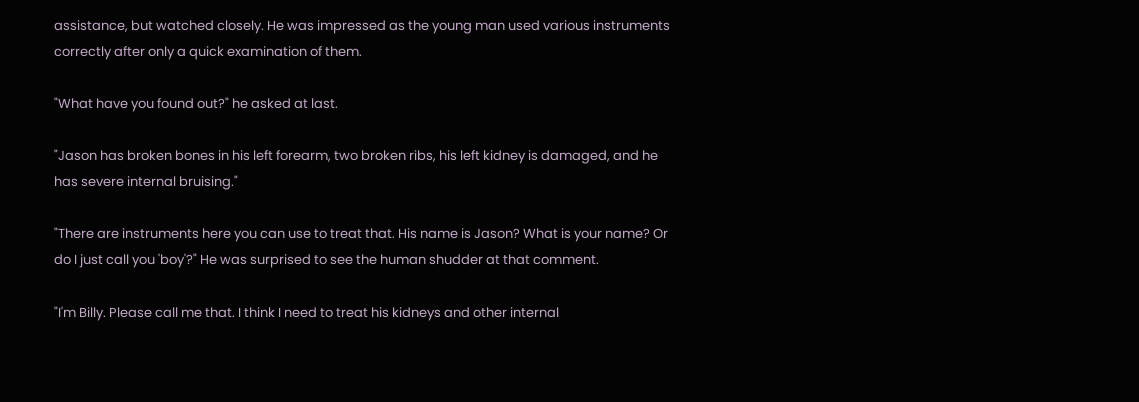assistance, but watched closely. He was impressed as the young man used various instruments correctly after only a quick examination of them.

"What have you found out?" he asked at last.

"Jason has broken bones in his left forearm, two broken ribs, his left kidney is damaged, and he has severe internal bruising."

"There are instruments here you can use to treat that. His name is Jason? What is your name? Or do I just call you 'boy'?" He was surprised to see the human shudder at that comment.

"I'm Billy. Please call me that. I think I need to treat his kidneys and other internal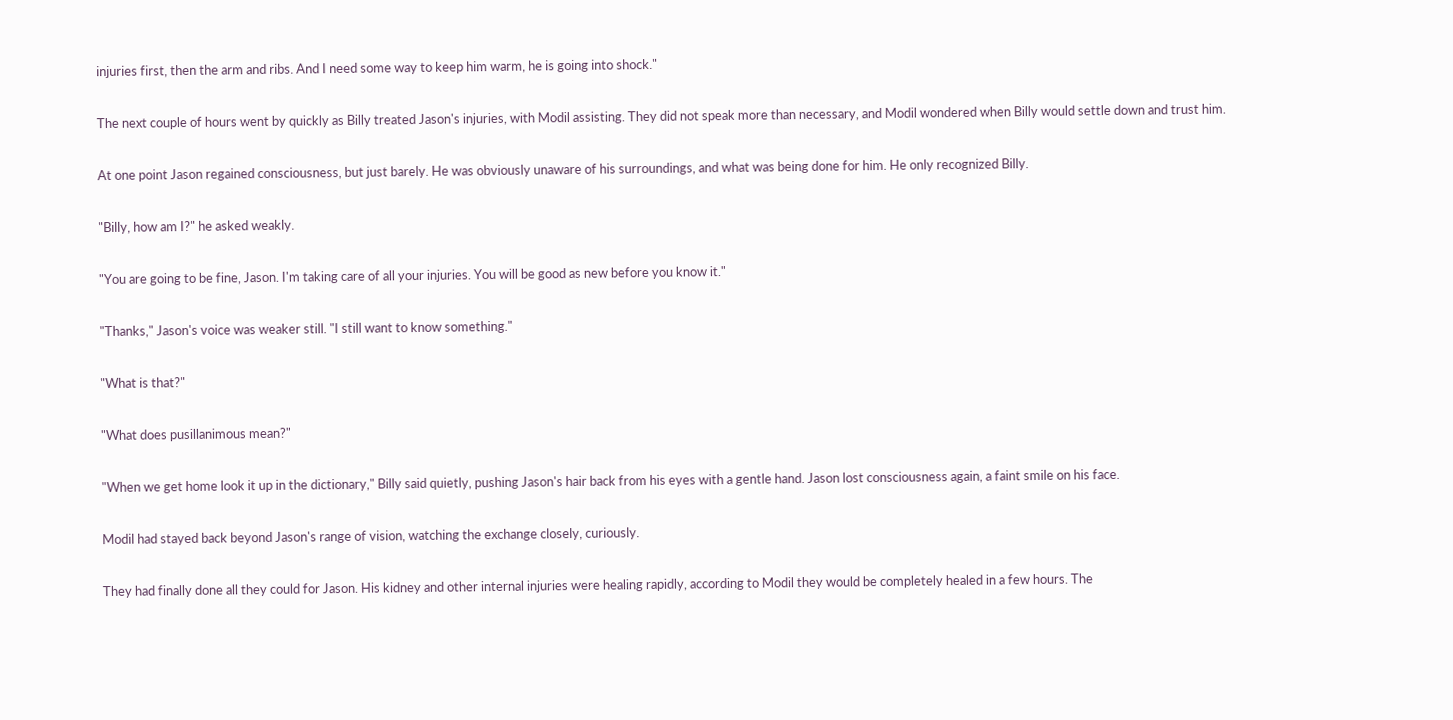injuries first, then the arm and ribs. And I need some way to keep him warm, he is going into shock."

The next couple of hours went by quickly as Billy treated Jason's injuries, with Modil assisting. They did not speak more than necessary, and Modil wondered when Billy would settle down and trust him.

At one point Jason regained consciousness, but just barely. He was obviously unaware of his surroundings, and what was being done for him. He only recognized Billy.

"Billy, how am I?" he asked weakly.

"You are going to be fine, Jason. I'm taking care of all your injuries. You will be good as new before you know it."

"Thanks," Jason's voice was weaker still. "I still want to know something."

"What is that?"

"What does pusillanimous mean?"

"When we get home look it up in the dictionary," Billy said quietly, pushing Jason's hair back from his eyes with a gentle hand. Jason lost consciousness again, a faint smile on his face.

Modil had stayed back beyond Jason's range of vision, watching the exchange closely, curiously.

They had finally done all they could for Jason. His kidney and other internal injuries were healing rapidly, according to Modil they would be completely healed in a few hours. The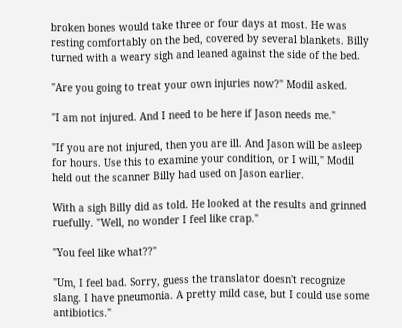broken bones would take three or four days at most. He was resting comfortably on the bed, covered by several blankets. Billy turned with a weary sigh and leaned against the side of the bed.

"Are you going to treat your own injuries now?" Modil asked.

"I am not injured. And I need to be here if Jason needs me."

"If you are not injured, then you are ill. And Jason will be asleep for hours. Use this to examine your condition, or I will," Modil held out the scanner Billy had used on Jason earlier.

With a sigh Billy did as told. He looked at the results and grinned ruefully. "Well, no wonder I feel like crap."

"You feel like what??"

"Um, I feel bad. Sorry, guess the translator doesn't recognize slang. I have pneumonia. A pretty mild case, but I could use some antibiotics."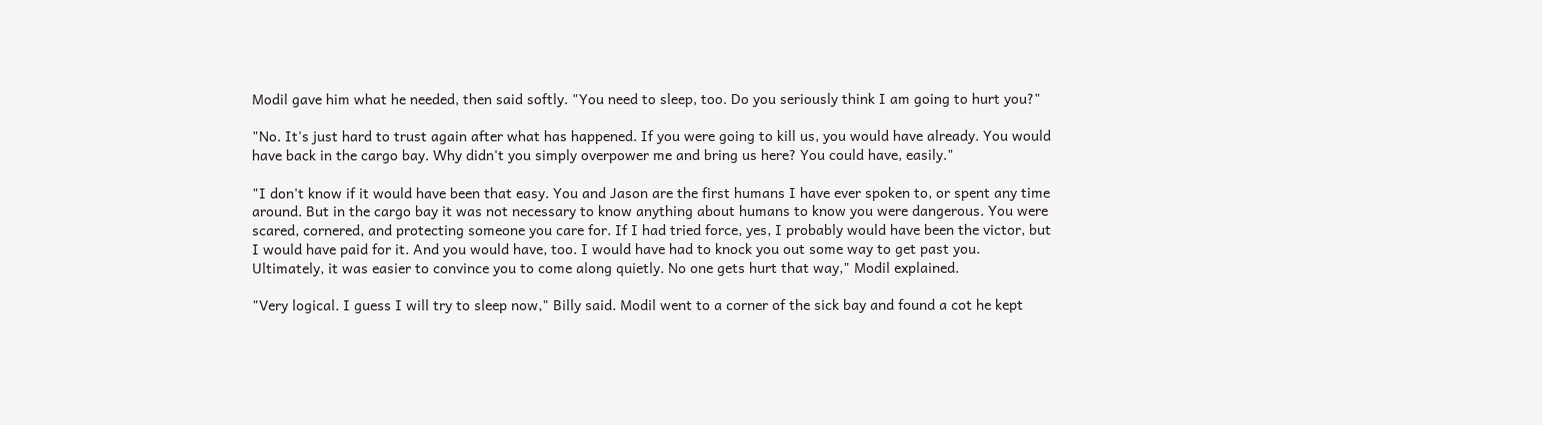Modil gave him what he needed, then said softly. "You need to sleep, too. Do you seriously think I am going to hurt you?"

"No. It's just hard to trust again after what has happened. If you were going to kill us, you would have already. You would have back in the cargo bay. Why didn't you simply overpower me and bring us here? You could have, easily."

"I don't know if it would have been that easy. You and Jason are the first humans I have ever spoken to, or spent any time around. But in the cargo bay it was not necessary to know anything about humans to know you were dangerous. You were scared, cornered, and protecting someone you care for. If I had tried force, yes, I probably would have been the victor, but I would have paid for it. And you would have, too. I would have had to knock you out some way to get past you. Ultimately, it was easier to convince you to come along quietly. No one gets hurt that way," Modil explained.

"Very logical. I guess I will try to sleep now," Billy said. Modil went to a corner of the sick bay and found a cot he kept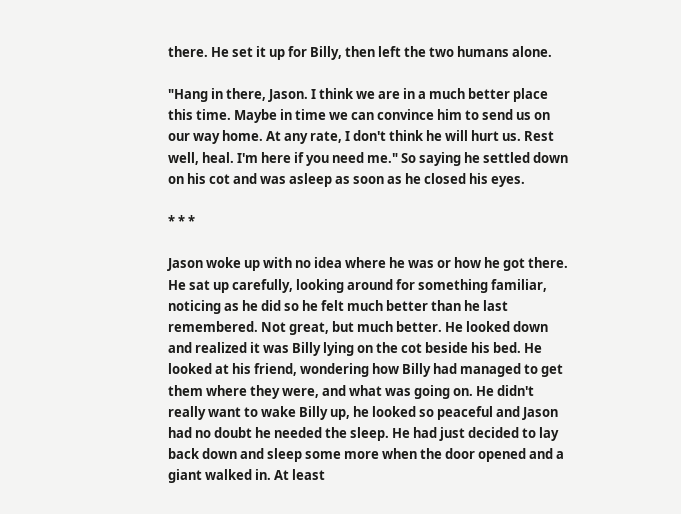there. He set it up for Billy, then left the two humans alone.

"Hang in there, Jason. I think we are in a much better place this time. Maybe in time we can convince him to send us on our way home. At any rate, I don't think he will hurt us. Rest well, heal. I'm here if you need me." So saying he settled down on his cot and was asleep as soon as he closed his eyes.

* * *

Jason woke up with no idea where he was or how he got there. He sat up carefully, looking around for something familiar, noticing as he did so he felt much better than he last remembered. Not great, but much better. He looked down and realized it was Billy lying on the cot beside his bed. He looked at his friend, wondering how Billy had managed to get them where they were, and what was going on. He didn't really want to wake Billy up, he looked so peaceful and Jason had no doubt he needed the sleep. He had just decided to lay back down and sleep some more when the door opened and a giant walked in. At least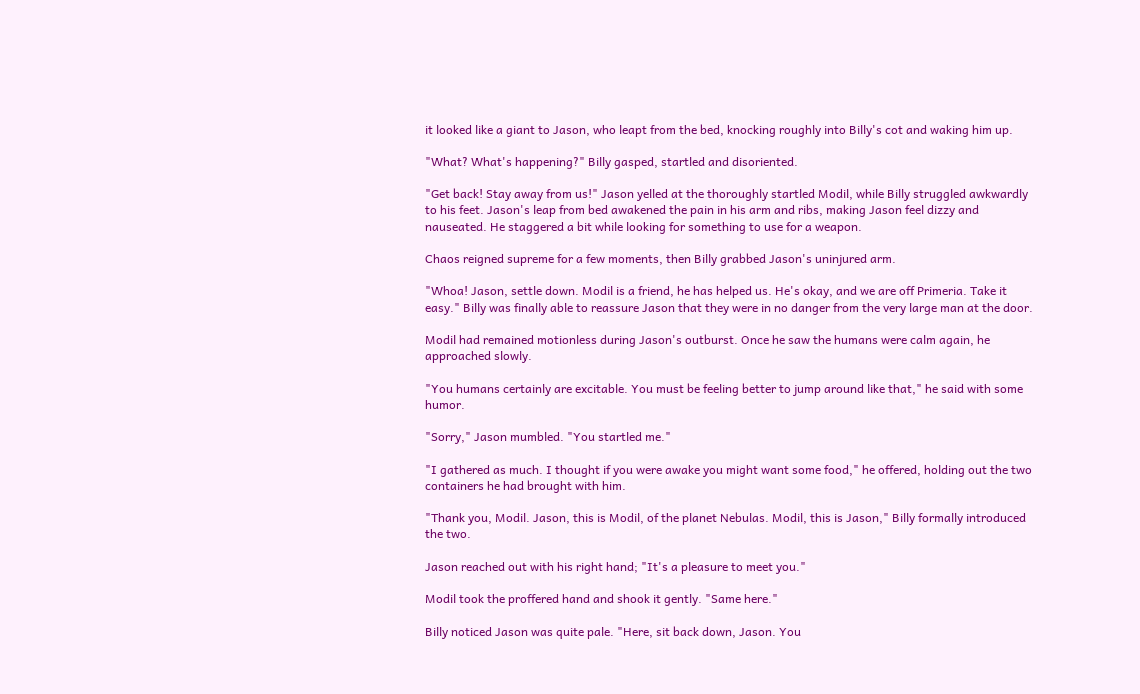it looked like a giant to Jason, who leapt from the bed, knocking roughly into Billy's cot and waking him up.

"What? What's happening?" Billy gasped, startled and disoriented.

"Get back! Stay away from us!" Jason yelled at the thoroughly startled Modil, while Billy struggled awkwardly to his feet. Jason's leap from bed awakened the pain in his arm and ribs, making Jason feel dizzy and nauseated. He staggered a bit while looking for something to use for a weapon.

Chaos reigned supreme for a few moments, then Billy grabbed Jason's uninjured arm.

"Whoa! Jason, settle down. Modil is a friend, he has helped us. He's okay, and we are off Primeria. Take it easy." Billy was finally able to reassure Jason that they were in no danger from the very large man at the door.

Modil had remained motionless during Jason's outburst. Once he saw the humans were calm again, he approached slowly.

"You humans certainly are excitable. You must be feeling better to jump around like that," he said with some humor.

"Sorry," Jason mumbled. "You startled me."

"I gathered as much. I thought if you were awake you might want some food," he offered, holding out the two containers he had brought with him.

"Thank you, Modil. Jason, this is Modil, of the planet Nebulas. Modil, this is Jason," Billy formally introduced the two.

Jason reached out with his right hand; "It's a pleasure to meet you."

Modil took the proffered hand and shook it gently. "Same here."

Billy noticed Jason was quite pale. "Here, sit back down, Jason. You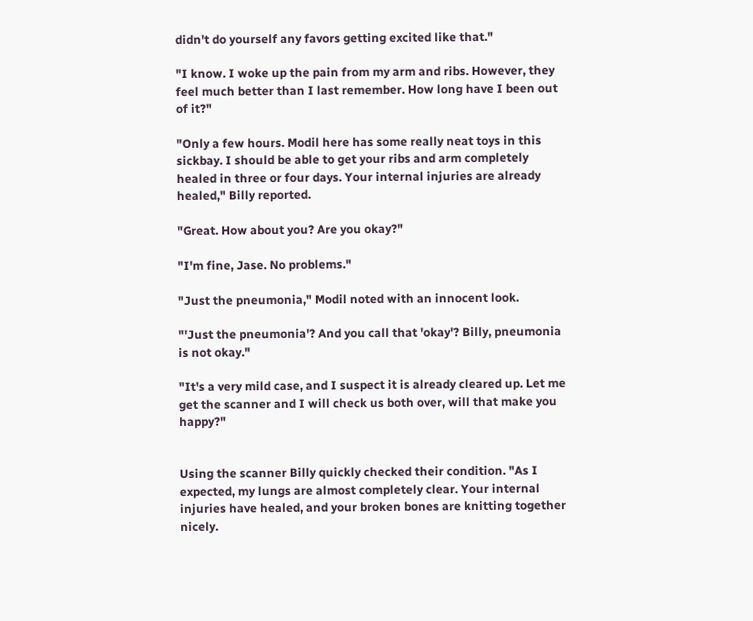didn't do yourself any favors getting excited like that."

"I know. I woke up the pain from my arm and ribs. However, they feel much better than I last remember. How long have I been out of it?"

"Only a few hours. Modil here has some really neat toys in this sickbay. I should be able to get your ribs and arm completely healed in three or four days. Your internal injuries are already healed," Billy reported.

"Great. How about you? Are you okay?"

"I'm fine, Jase. No problems."

"Just the pneumonia," Modil noted with an innocent look.

"'Just the pneumonia'? And you call that 'okay'? Billy, pneumonia is not okay."

"It's a very mild case, and I suspect it is already cleared up. Let me get the scanner and I will check us both over, will that make you happy?"


Using the scanner Billy quickly checked their condition. "As I expected, my lungs are almost completely clear. Your internal injuries have healed, and your broken bones are knitting together nicely.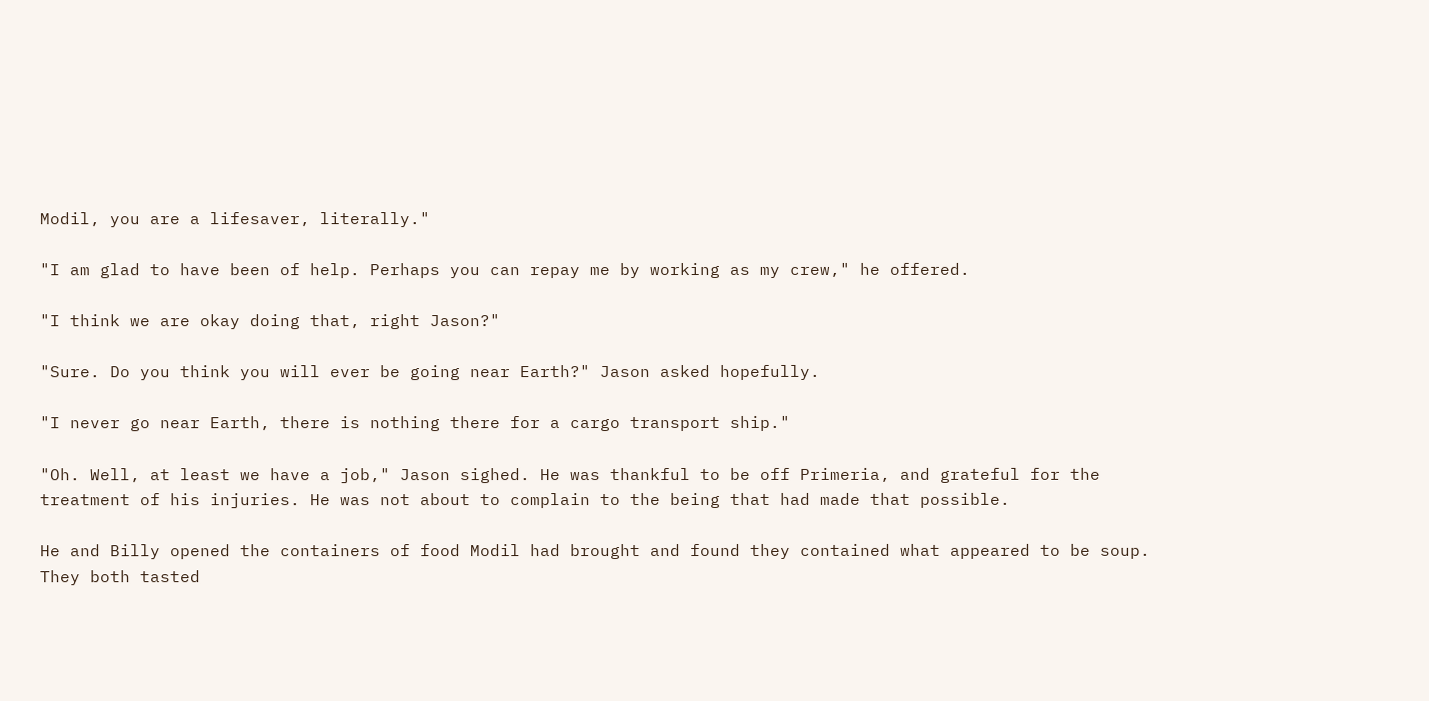Modil, you are a lifesaver, literally."

"I am glad to have been of help. Perhaps you can repay me by working as my crew," he offered.

"I think we are okay doing that, right Jason?"

"Sure. Do you think you will ever be going near Earth?" Jason asked hopefully.

"I never go near Earth, there is nothing there for a cargo transport ship."

"Oh. Well, at least we have a job," Jason sighed. He was thankful to be off Primeria, and grateful for the treatment of his injuries. He was not about to complain to the being that had made that possible.

He and Billy opened the containers of food Modil had brought and found they contained what appeared to be soup. They both tasted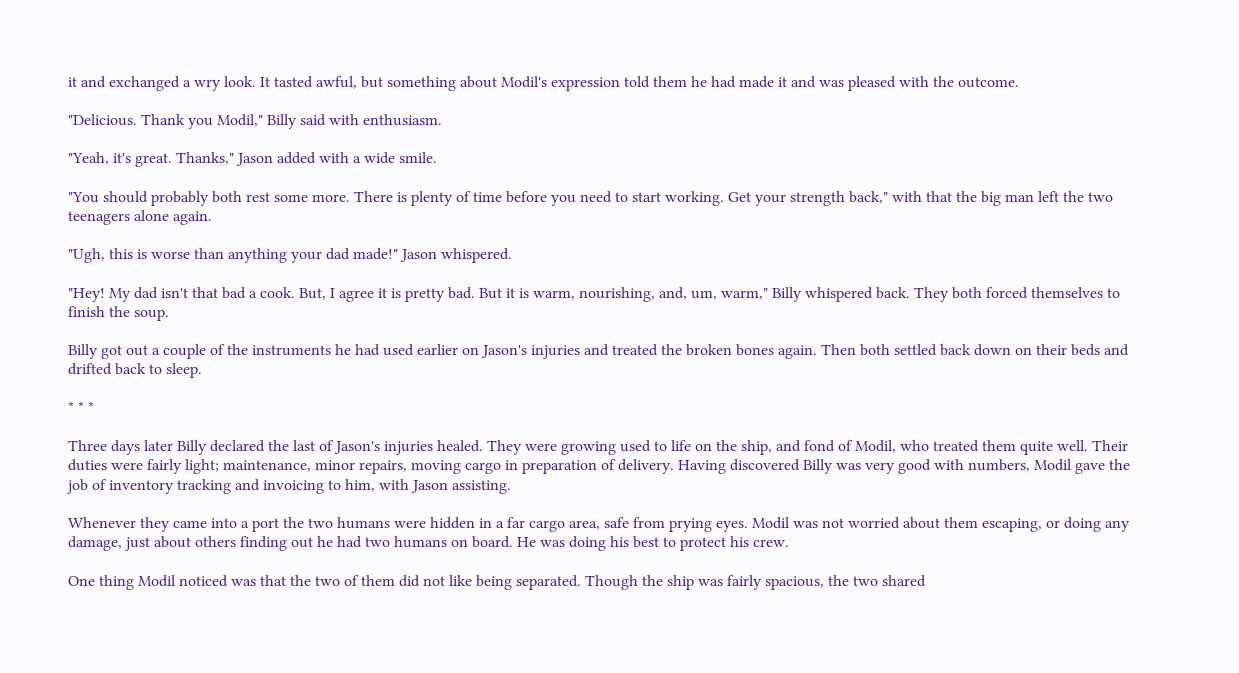it and exchanged a wry look. It tasted awful, but something about Modil's expression told them he had made it and was pleased with the outcome.

"Delicious. Thank you Modil," Billy said with enthusiasm.

"Yeah, it's great. Thanks," Jason added with a wide smile.

"You should probably both rest some more. There is plenty of time before you need to start working. Get your strength back," with that the big man left the two teenagers alone again.

"Ugh, this is worse than anything your dad made!" Jason whispered.

"Hey! My dad isn't that bad a cook. But, I agree it is pretty bad. But it is warm, nourishing, and, um, warm," Billy whispered back. They both forced themselves to finish the soup.

Billy got out a couple of the instruments he had used earlier on Jason's injuries and treated the broken bones again. Then both settled back down on their beds and drifted back to sleep.

* * *

Three days later Billy declared the last of Jason's injuries healed. They were growing used to life on the ship, and fond of Modil, who treated them quite well. Their duties were fairly light; maintenance, minor repairs, moving cargo in preparation of delivery. Having discovered Billy was very good with numbers, Modil gave the job of inventory tracking and invoicing to him, with Jason assisting.

Whenever they came into a port the two humans were hidden in a far cargo area, safe from prying eyes. Modil was not worried about them escaping, or doing any damage, just about others finding out he had two humans on board. He was doing his best to protect his crew.

One thing Modil noticed was that the two of them did not like being separated. Though the ship was fairly spacious, the two shared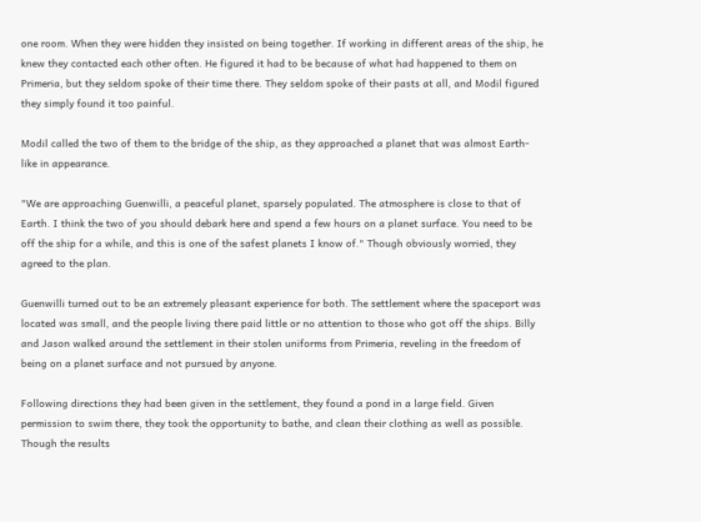one room. When they were hidden they insisted on being together. If working in different areas of the ship, he knew they contacted each other often. He figured it had to be because of what had happened to them on Primeria, but they seldom spoke of their time there. They seldom spoke of their pasts at all, and Modil figured they simply found it too painful.

Modil called the two of them to the bridge of the ship, as they approached a planet that was almost Earth-like in appearance.

"We are approaching Guenwilli, a peaceful planet, sparsely populated. The atmosphere is close to that of Earth. I think the two of you should debark here and spend a few hours on a planet surface. You need to be off the ship for a while, and this is one of the safest planets I know of." Though obviously worried, they agreed to the plan.

Guenwilli turned out to be an extremely pleasant experience for both. The settlement where the spaceport was located was small, and the people living there paid little or no attention to those who got off the ships. Billy and Jason walked around the settlement in their stolen uniforms from Primeria, reveling in the freedom of being on a planet surface and not pursued by anyone.

Following directions they had been given in the settlement, they found a pond in a large field. Given permission to swim there, they took the opportunity to bathe, and clean their clothing as well as possible. Though the results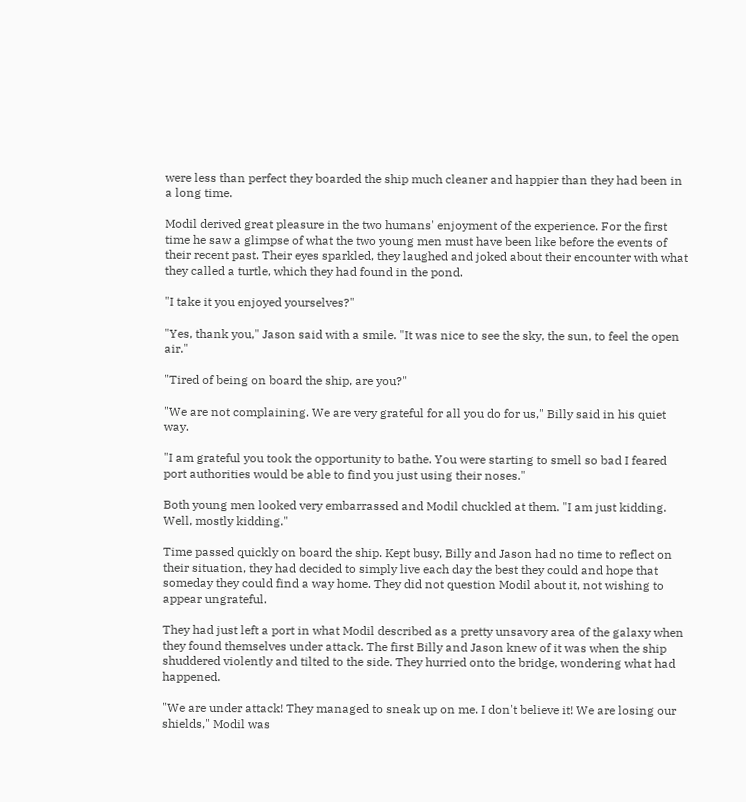were less than perfect they boarded the ship much cleaner and happier than they had been in a long time.

Modil derived great pleasure in the two humans' enjoyment of the experience. For the first time he saw a glimpse of what the two young men must have been like before the events of their recent past. Their eyes sparkled, they laughed and joked about their encounter with what they called a turtle, which they had found in the pond.

"I take it you enjoyed yourselves?"

"Yes, thank you," Jason said with a smile. "It was nice to see the sky, the sun, to feel the open air."

"Tired of being on board the ship, are you?"

"We are not complaining. We are very grateful for all you do for us," Billy said in his quiet way.

"I am grateful you took the opportunity to bathe. You were starting to smell so bad I feared port authorities would be able to find you just using their noses."

Both young men looked very embarrassed and Modil chuckled at them. "I am just kidding. Well, mostly kidding."

Time passed quickly on board the ship. Kept busy, Billy and Jason had no time to reflect on their situation, they had decided to simply live each day the best they could and hope that someday they could find a way home. They did not question Modil about it, not wishing to appear ungrateful.

They had just left a port in what Modil described as a pretty unsavory area of the galaxy when they found themselves under attack. The first Billy and Jason knew of it was when the ship shuddered violently and tilted to the side. They hurried onto the bridge, wondering what had happened.

"We are under attack! They managed to sneak up on me. I don't believe it! We are losing our shields," Modil was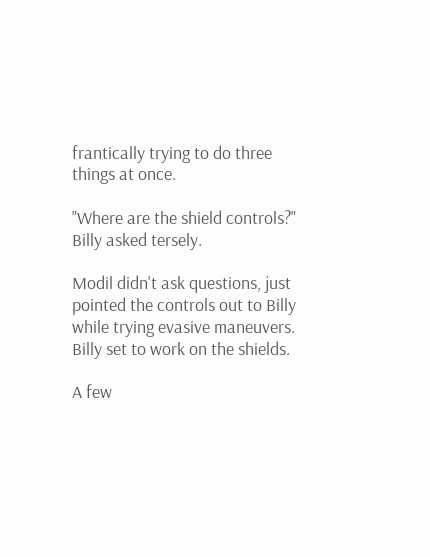frantically trying to do three things at once.

"Where are the shield controls?" Billy asked tersely.

Modil didn't ask questions, just pointed the controls out to Billy while trying evasive maneuvers. Billy set to work on the shields.

A few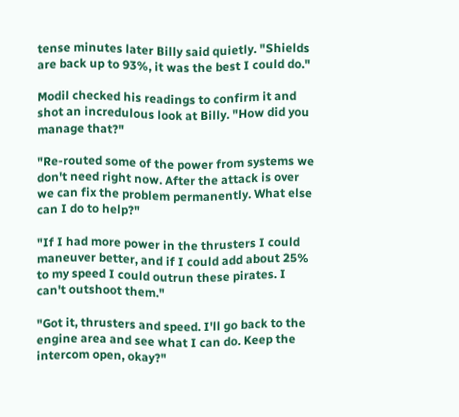tense minutes later Billy said quietly. "Shields are back up to 93%, it was the best I could do."

Modil checked his readings to confirm it and shot an incredulous look at Billy. "How did you manage that?"

"Re-routed some of the power from systems we don't need right now. After the attack is over we can fix the problem permanently. What else can I do to help?"

"If I had more power in the thrusters I could maneuver better, and if I could add about 25% to my speed I could outrun these pirates. I can't outshoot them."

"Got it, thrusters and speed. I'll go back to the engine area and see what I can do. Keep the intercom open, okay?"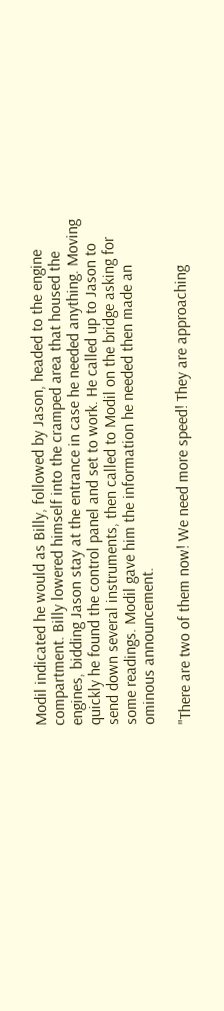Modil indicated he would as Billy, followed by Jason, headed to the engine compartment. Billy lowered himself into the cramped area that housed the engines, bidding Jason stay at the entrance in case he needed anything. Moving quickly he found the control panel and set to work. He called up to Jason to send down several instruments, then called to Modil on the bridge asking for some readings. Modil gave him the information he needed then made an ominous announcement.

"There are two of them now! We need more speed! They are approaching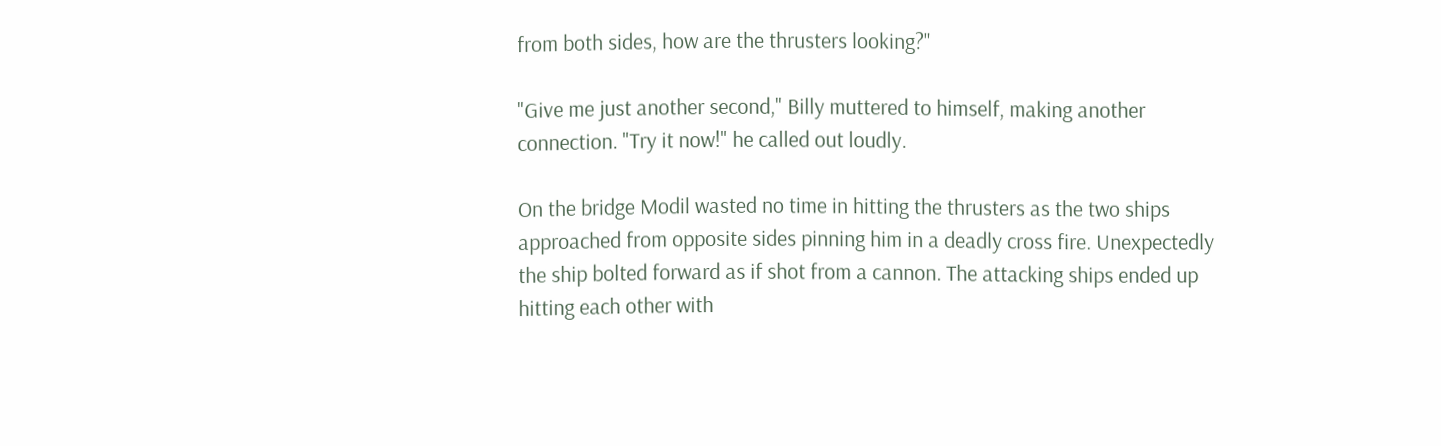from both sides, how are the thrusters looking?"

"Give me just another second," Billy muttered to himself, making another connection. "Try it now!" he called out loudly.

On the bridge Modil wasted no time in hitting the thrusters as the two ships approached from opposite sides pinning him in a deadly cross fire. Unexpectedly the ship bolted forward as if shot from a cannon. The attacking ships ended up hitting each other with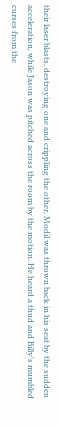their laser blasts, destroying one and crippling the other. Modil was thrown back in his seat by the sudden acceleration, while Jason was pitched across the room by the motion. He heard a thud and Billy's mumbled curses from the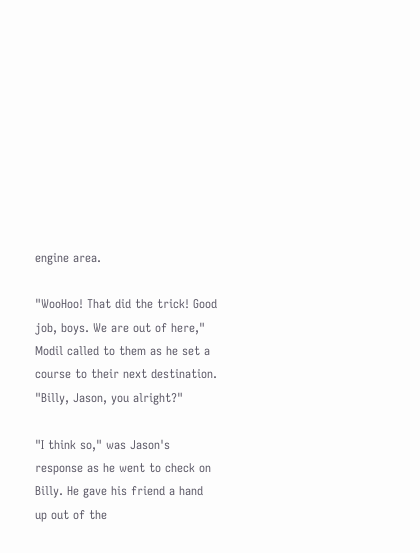engine area.

"WooHoo! That did the trick! Good job, boys. We are out of here," Modil called to them as he set a course to their next destination. "Billy, Jason, you alright?"

"I think so," was Jason's response as he went to check on Billy. He gave his friend a hand up out of the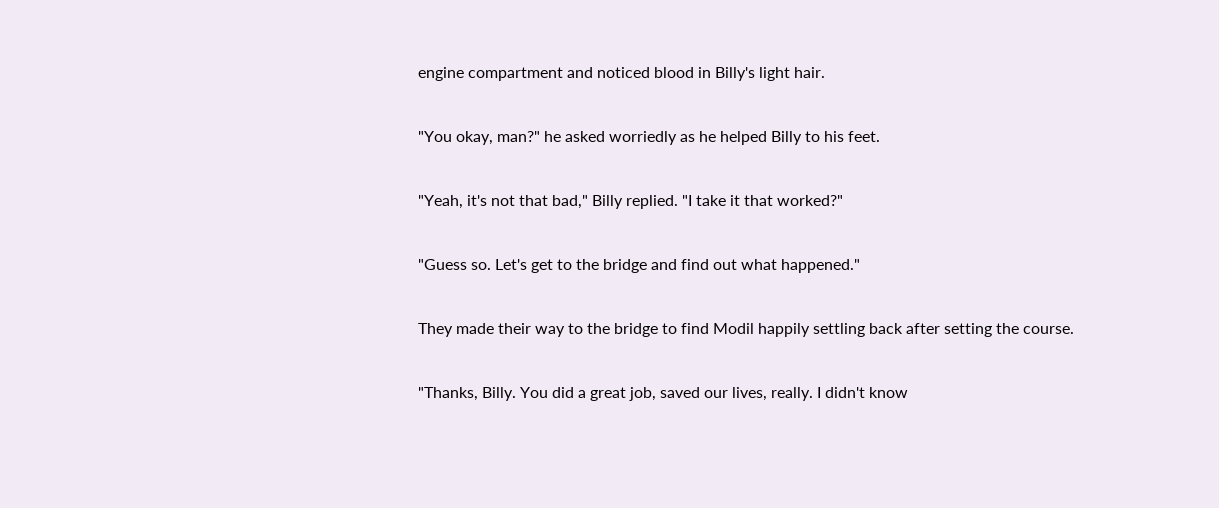engine compartment and noticed blood in Billy's light hair.

"You okay, man?" he asked worriedly as he helped Billy to his feet.

"Yeah, it's not that bad," Billy replied. "I take it that worked?"

"Guess so. Let's get to the bridge and find out what happened."

They made their way to the bridge to find Modil happily settling back after setting the course.

"Thanks, Billy. You did a great job, saved our lives, really. I didn't know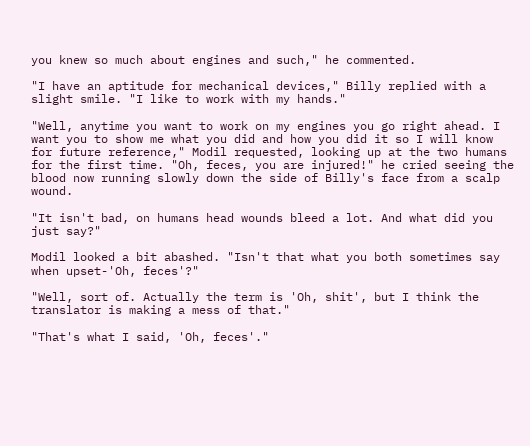you knew so much about engines and such," he commented.

"I have an aptitude for mechanical devices," Billy replied with a slight smile. "I like to work with my hands."

"Well, anytime you want to work on my engines you go right ahead. I want you to show me what you did and how you did it so I will know for future reference," Modil requested, looking up at the two humans for the first time. "Oh, feces, you are injured!" he cried seeing the blood now running slowly down the side of Billy's face from a scalp wound.

"It isn't bad, on humans head wounds bleed a lot. And what did you just say?"

Modil looked a bit abashed. "Isn't that what you both sometimes say when upset-'Oh, feces'?"

"Well, sort of. Actually the term is 'Oh, shit', but I think the translator is making a mess of that."

"That's what I said, 'Oh, feces'."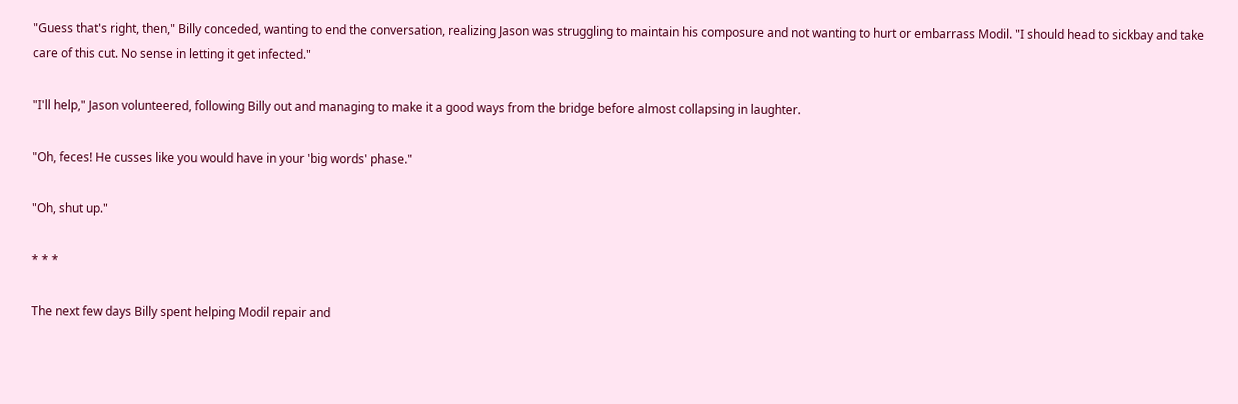"Guess that's right, then," Billy conceded, wanting to end the conversation, realizing Jason was struggling to maintain his composure and not wanting to hurt or embarrass Modil. "I should head to sickbay and take care of this cut. No sense in letting it get infected."

"I'll help," Jason volunteered, following Billy out and managing to make it a good ways from the bridge before almost collapsing in laughter.

"Oh, feces! He cusses like you would have in your 'big words' phase."

"Oh, shut up."

* * *

The next few days Billy spent helping Modil repair and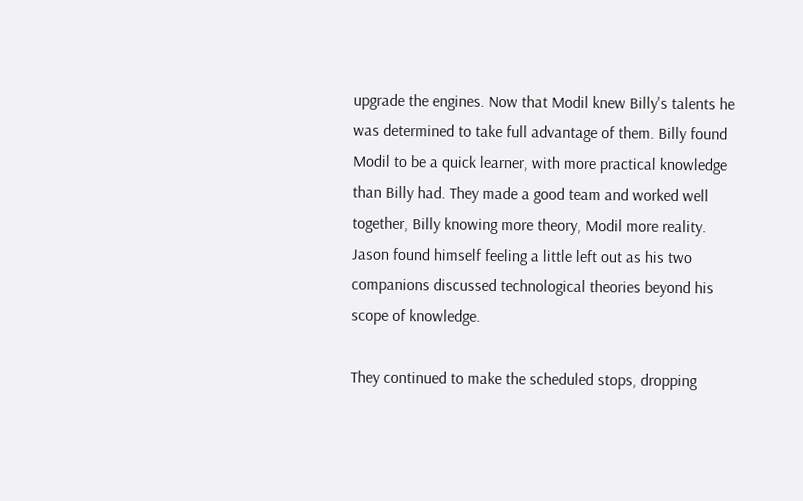upgrade the engines. Now that Modil knew Billy's talents he was determined to take full advantage of them. Billy found Modil to be a quick learner, with more practical knowledge than Billy had. They made a good team and worked well together, Billy knowing more theory, Modil more reality. Jason found himself feeling a little left out as his two companions discussed technological theories beyond his scope of knowledge.

They continued to make the scheduled stops, dropping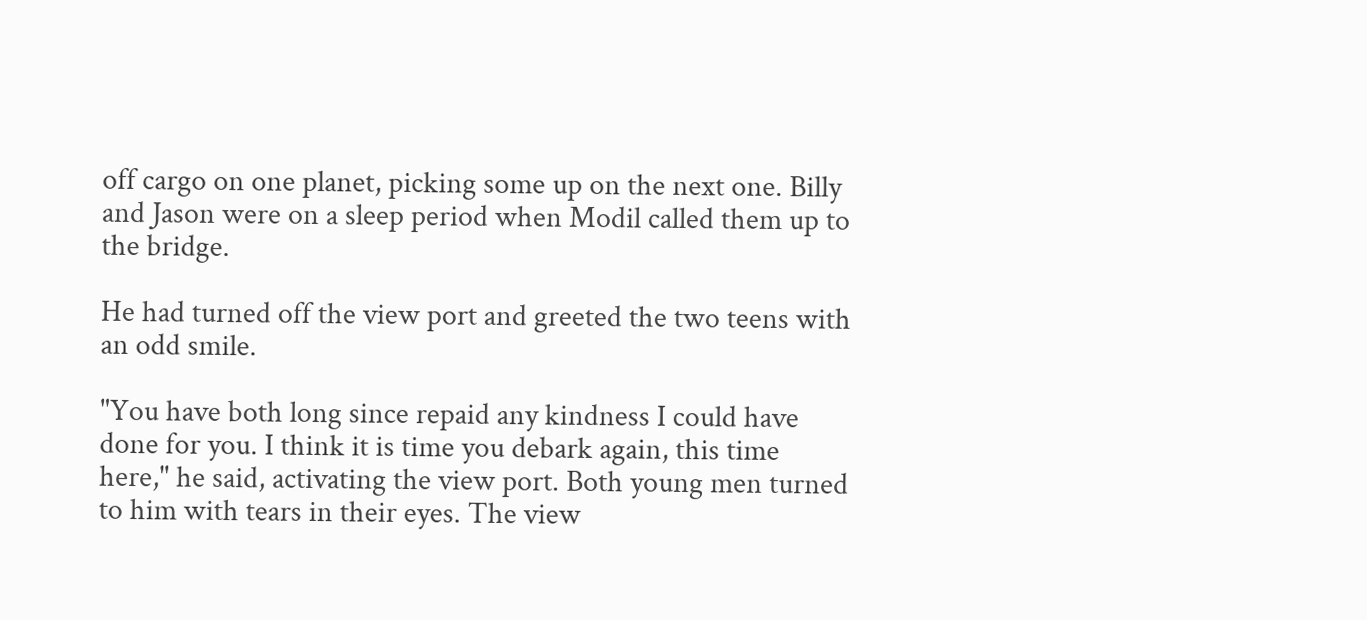off cargo on one planet, picking some up on the next one. Billy and Jason were on a sleep period when Modil called them up to the bridge.

He had turned off the view port and greeted the two teens with an odd smile.

"You have both long since repaid any kindness I could have done for you. I think it is time you debark again, this time here," he said, activating the view port. Both young men turned to him with tears in their eyes. The view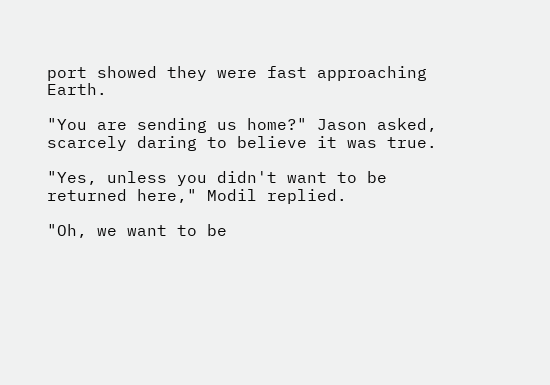port showed they were fast approaching Earth.

"You are sending us home?" Jason asked, scarcely daring to believe it was true.

"Yes, unless you didn't want to be returned here," Modil replied.

"Oh, we want to be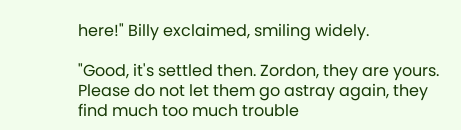here!" Billy exclaimed, smiling widely.

"Good, it's settled then. Zordon, they are yours. Please do not let them go astray again, they find much too much trouble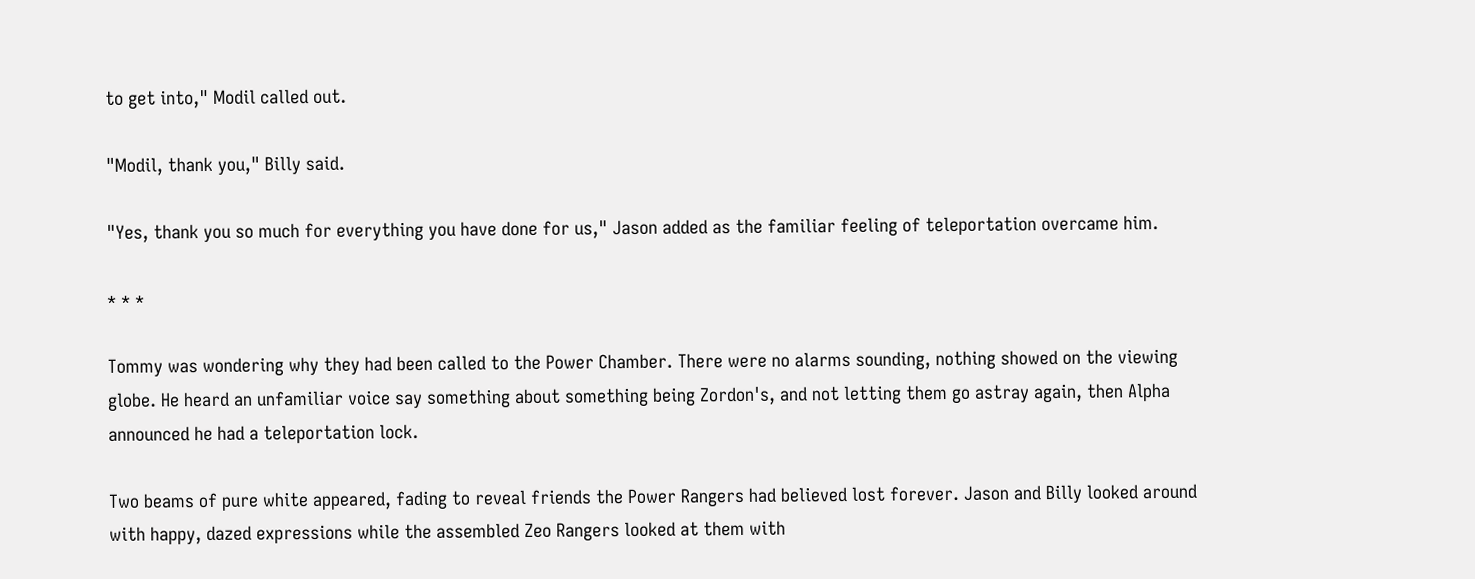to get into," Modil called out.

"Modil, thank you," Billy said.

"Yes, thank you so much for everything you have done for us," Jason added as the familiar feeling of teleportation overcame him.

* * *

Tommy was wondering why they had been called to the Power Chamber. There were no alarms sounding, nothing showed on the viewing globe. He heard an unfamiliar voice say something about something being Zordon's, and not letting them go astray again, then Alpha announced he had a teleportation lock.

Two beams of pure white appeared, fading to reveal friends the Power Rangers had believed lost forever. Jason and Billy looked around with happy, dazed expressions while the assembled Zeo Rangers looked at them with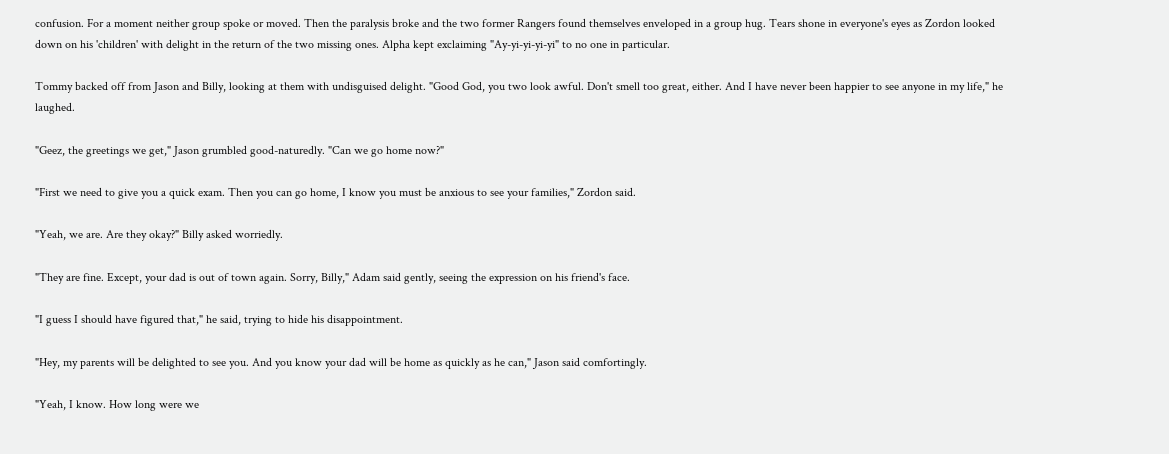confusion. For a moment neither group spoke or moved. Then the paralysis broke and the two former Rangers found themselves enveloped in a group hug. Tears shone in everyone's eyes as Zordon looked down on his 'children' with delight in the return of the two missing ones. Alpha kept exclaiming "Ay-yi-yi-yi-yi" to no one in particular.

Tommy backed off from Jason and Billy, looking at them with undisguised delight. "Good God, you two look awful. Don't smell too great, either. And I have never been happier to see anyone in my life," he laughed.

"Geez, the greetings we get," Jason grumbled good-naturedly. "Can we go home now?"

"First we need to give you a quick exam. Then you can go home, I know you must be anxious to see your families," Zordon said.

"Yeah, we are. Are they okay?" Billy asked worriedly.

"They are fine. Except, your dad is out of town again. Sorry, Billy," Adam said gently, seeing the expression on his friend's face.

"I guess I should have figured that," he said, trying to hide his disappointment.

"Hey, my parents will be delighted to see you. And you know your dad will be home as quickly as he can," Jason said comfortingly.

"Yeah, I know. How long were we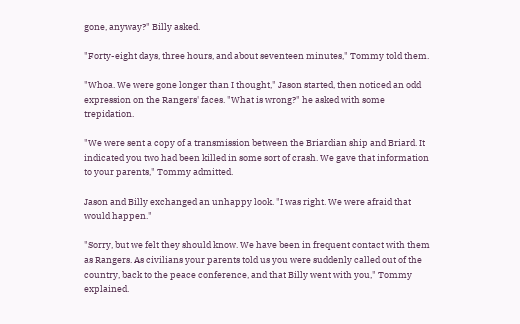gone, anyway?" Billy asked.

"Forty-eight days, three hours, and about seventeen minutes," Tommy told them.

"Whoa. We were gone longer than I thought," Jason started, then noticed an odd expression on the Rangers' faces. "What is wrong?" he asked with some trepidation.

"We were sent a copy of a transmission between the Briardian ship and Briard. It indicated you two had been killed in some sort of crash. We gave that information to your parents," Tommy admitted.

Jason and Billy exchanged an unhappy look. "I was right. We were afraid that would happen."

"Sorry, but we felt they should know. We have been in frequent contact with them as Rangers. As civilians your parents told us you were suddenly called out of the country, back to the peace conference, and that Billy went with you," Tommy explained.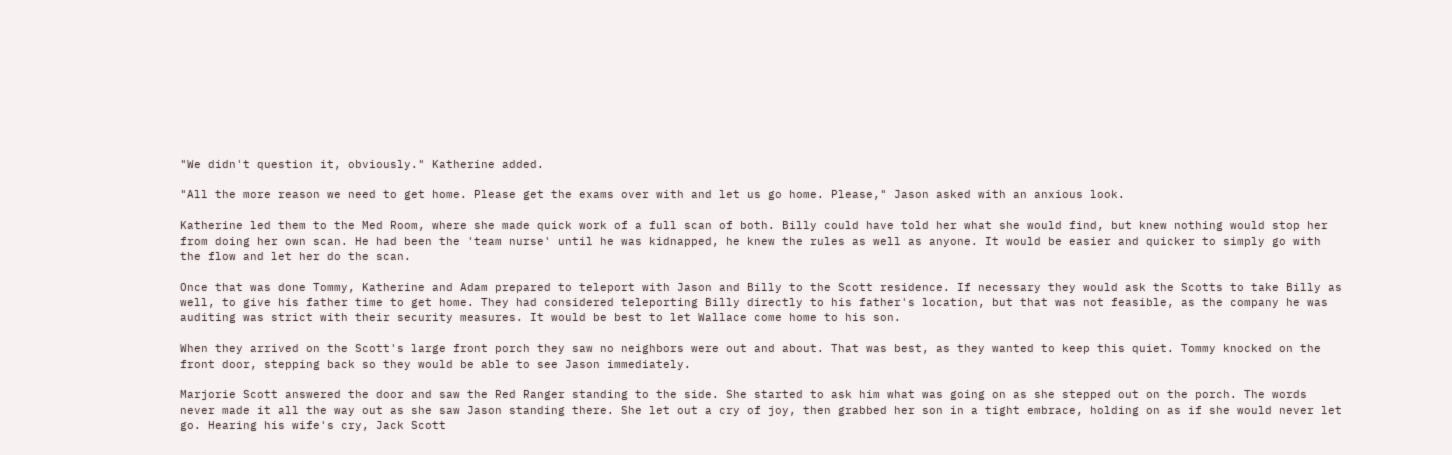"We didn't question it, obviously." Katherine added.

"All the more reason we need to get home. Please get the exams over with and let us go home. Please," Jason asked with an anxious look.

Katherine led them to the Med Room, where she made quick work of a full scan of both. Billy could have told her what she would find, but knew nothing would stop her from doing her own scan. He had been the 'team nurse' until he was kidnapped, he knew the rules as well as anyone. It would be easier and quicker to simply go with the flow and let her do the scan.

Once that was done Tommy, Katherine and Adam prepared to teleport with Jason and Billy to the Scott residence. If necessary they would ask the Scotts to take Billy as well, to give his father time to get home. They had considered teleporting Billy directly to his father's location, but that was not feasible, as the company he was auditing was strict with their security measures. It would be best to let Wallace come home to his son.

When they arrived on the Scott's large front porch they saw no neighbors were out and about. That was best, as they wanted to keep this quiet. Tommy knocked on the front door, stepping back so they would be able to see Jason immediately.

Marjorie Scott answered the door and saw the Red Ranger standing to the side. She started to ask him what was going on as she stepped out on the porch. The words never made it all the way out as she saw Jason standing there. She let out a cry of joy, then grabbed her son in a tight embrace, holding on as if she would never let go. Hearing his wife's cry, Jack Scott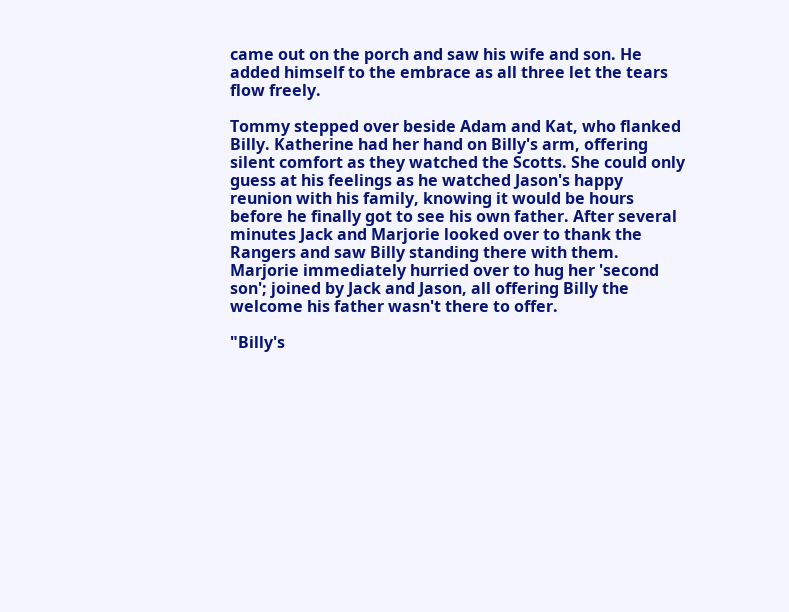came out on the porch and saw his wife and son. He added himself to the embrace as all three let the tears flow freely.

Tommy stepped over beside Adam and Kat, who flanked Billy. Katherine had her hand on Billy's arm, offering silent comfort as they watched the Scotts. She could only guess at his feelings as he watched Jason's happy reunion with his family, knowing it would be hours before he finally got to see his own father. After several minutes Jack and Marjorie looked over to thank the Rangers and saw Billy standing there with them. Marjorie immediately hurried over to hug her 'second son'; joined by Jack and Jason, all offering Billy the welcome his father wasn't there to offer.

"Billy's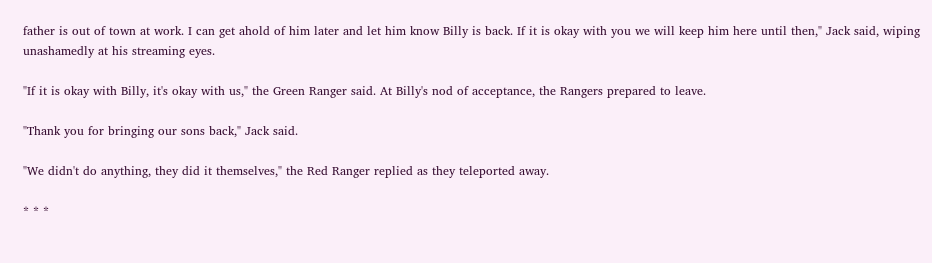father is out of town at work. I can get ahold of him later and let him know Billy is back. If it is okay with you we will keep him here until then," Jack said, wiping unashamedly at his streaming eyes.

"If it is okay with Billy, it's okay with us," the Green Ranger said. At Billy's nod of acceptance, the Rangers prepared to leave.

"Thank you for bringing our sons back," Jack said.

"We didn't do anything, they did it themselves," the Red Ranger replied as they teleported away.

* * *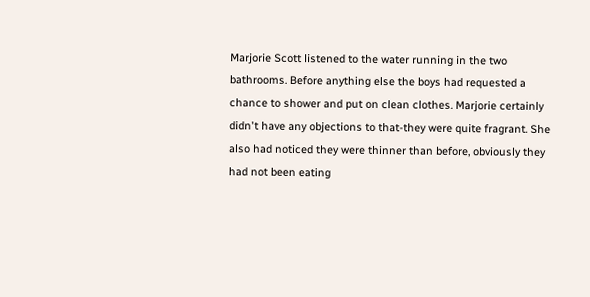Marjorie Scott listened to the water running in the two bathrooms. Before anything else the boys had requested a chance to shower and put on clean clothes. Marjorie certainly didn't have any objections to that-they were quite fragrant. She also had noticed they were thinner than before, obviously they had not been eating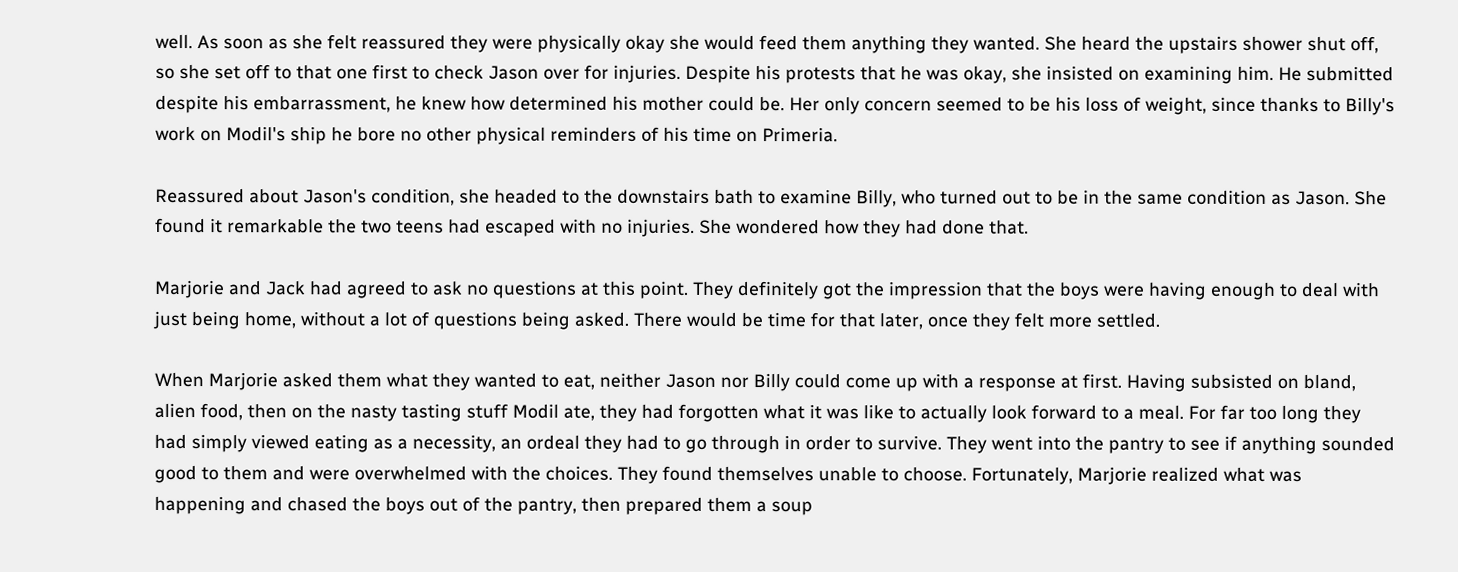well. As soon as she felt reassured they were physically okay she would feed them anything they wanted. She heard the upstairs shower shut off, so she set off to that one first to check Jason over for injuries. Despite his protests that he was okay, she insisted on examining him. He submitted despite his embarrassment, he knew how determined his mother could be. Her only concern seemed to be his loss of weight, since thanks to Billy's work on Modil's ship he bore no other physical reminders of his time on Primeria.

Reassured about Jason's condition, she headed to the downstairs bath to examine Billy, who turned out to be in the same condition as Jason. She found it remarkable the two teens had escaped with no injuries. She wondered how they had done that.

Marjorie and Jack had agreed to ask no questions at this point. They definitely got the impression that the boys were having enough to deal with just being home, without a lot of questions being asked. There would be time for that later, once they felt more settled.

When Marjorie asked them what they wanted to eat, neither Jason nor Billy could come up with a response at first. Having subsisted on bland, alien food, then on the nasty tasting stuff Modil ate, they had forgotten what it was like to actually look forward to a meal. For far too long they had simply viewed eating as a necessity, an ordeal they had to go through in order to survive. They went into the pantry to see if anything sounded good to them and were overwhelmed with the choices. They found themselves unable to choose. Fortunately, Marjorie realized what was happening and chased the boys out of the pantry, then prepared them a soup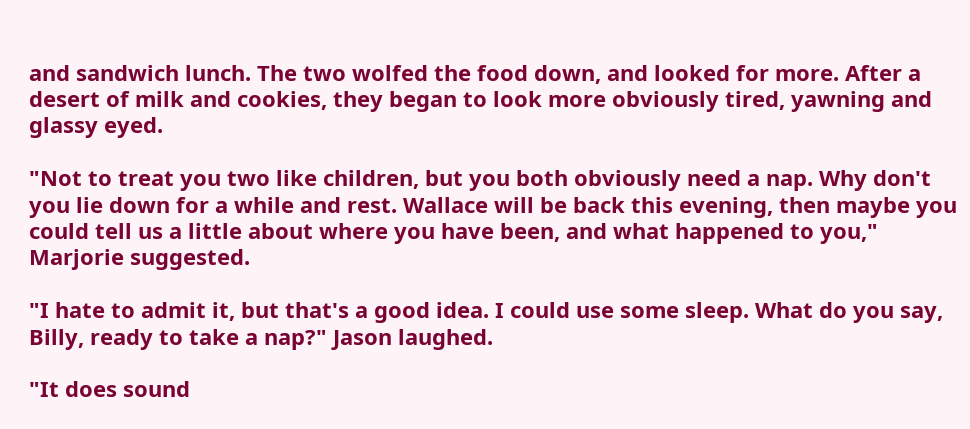and sandwich lunch. The two wolfed the food down, and looked for more. After a desert of milk and cookies, they began to look more obviously tired, yawning and glassy eyed.

"Not to treat you two like children, but you both obviously need a nap. Why don't you lie down for a while and rest. Wallace will be back this evening, then maybe you could tell us a little about where you have been, and what happened to you," Marjorie suggested.

"I hate to admit it, but that's a good idea. I could use some sleep. What do you say, Billy, ready to take a nap?" Jason laughed.

"It does sound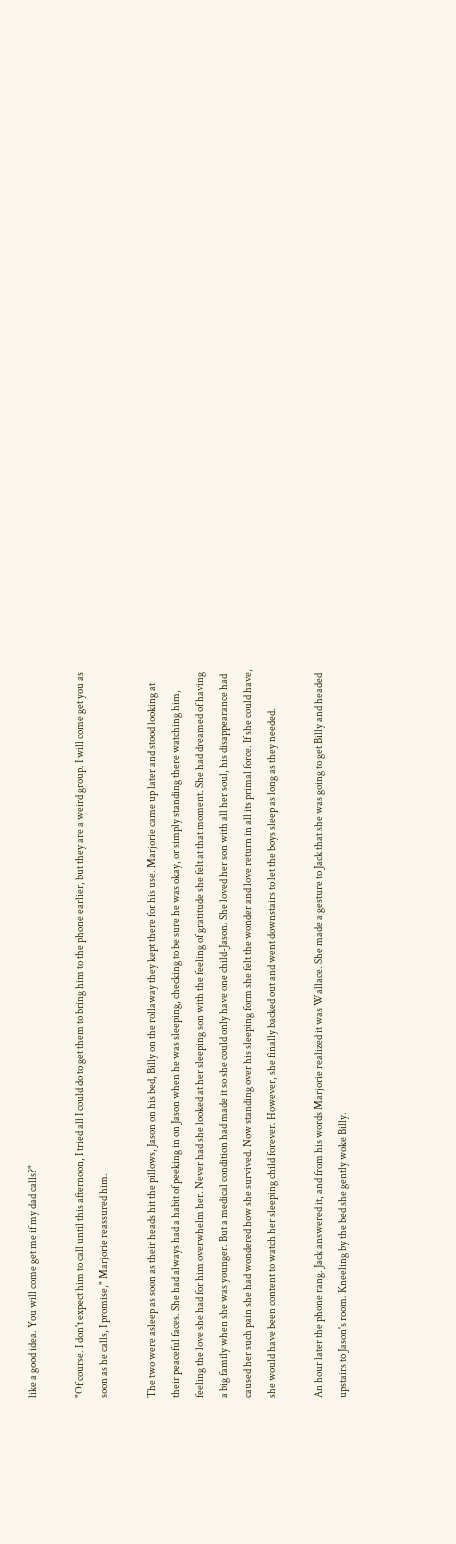like a good idea. You will come get me if my dad calls?"

"Of course. I don't expect him to call until this afternoon, I tried all I could do to get them to bring him to the phone earlier, but they are a weird group. I will come get you as soon as he calls, I promise," Marjorie reassured him.

The two were asleep as soon as their heads hit the pillows, Jason on his bed, Billy on the rollaway they kept there for his use. Marjorie came up later and stood looking at their peaceful faces. She had always had a habit of peeking in on Jason when he was sleeping, checking to be sure he was okay, or simply standing there watching him, feeling the love she had for him overwhelm her. Never had she looked at her sleeping son with the feeling of gratitude she felt at that moment. She had dreamed of having a big family when she was younger. But a medical condition had made it so she could only have one child-Jason. She loved her son with all her soul, his disappearance had caused her such pain she had wondered how she survived. Now standing over his sleeping form she felt the wonder and love return in all its primal force. If she could have, she would have been content to watch her sleeping child forever. However, she finally backed out and went downstairs to let the boys sleep as long as they needed.

An hour later the phone rang. Jack answered it, and from his words Marjorie realized it was Wallace. She made a gesture to Jack that she was going to get Billy and headed upstairs to Jason's room. Kneeling by the bed she gently woke Billy.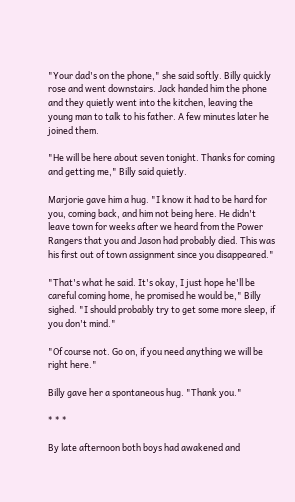"Your dad's on the phone," she said softly. Billy quickly rose and went downstairs. Jack handed him the phone and they quietly went into the kitchen, leaving the young man to talk to his father. A few minutes later he joined them.

"He will be here about seven tonight. Thanks for coming and getting me," Billy said quietly.

Marjorie gave him a hug. "I know it had to be hard for you, coming back, and him not being here. He didn't leave town for weeks after we heard from the Power Rangers that you and Jason had probably died. This was his first out of town assignment since you disappeared."

"That's what he said. It's okay, I just hope he'll be careful coming home, he promised he would be," Billy sighed. "I should probably try to get some more sleep, if you don't mind."

"Of course not. Go on, if you need anything we will be right here."

Billy gave her a spontaneous hug. "Thank you."

* * *

By late afternoon both boys had awakened and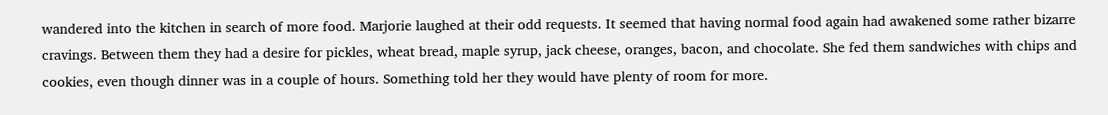wandered into the kitchen in search of more food. Marjorie laughed at their odd requests. It seemed that having normal food again had awakened some rather bizarre cravings. Between them they had a desire for pickles, wheat bread, maple syrup, jack cheese, oranges, bacon, and chocolate. She fed them sandwiches with chips and cookies, even though dinner was in a couple of hours. Something told her they would have plenty of room for more.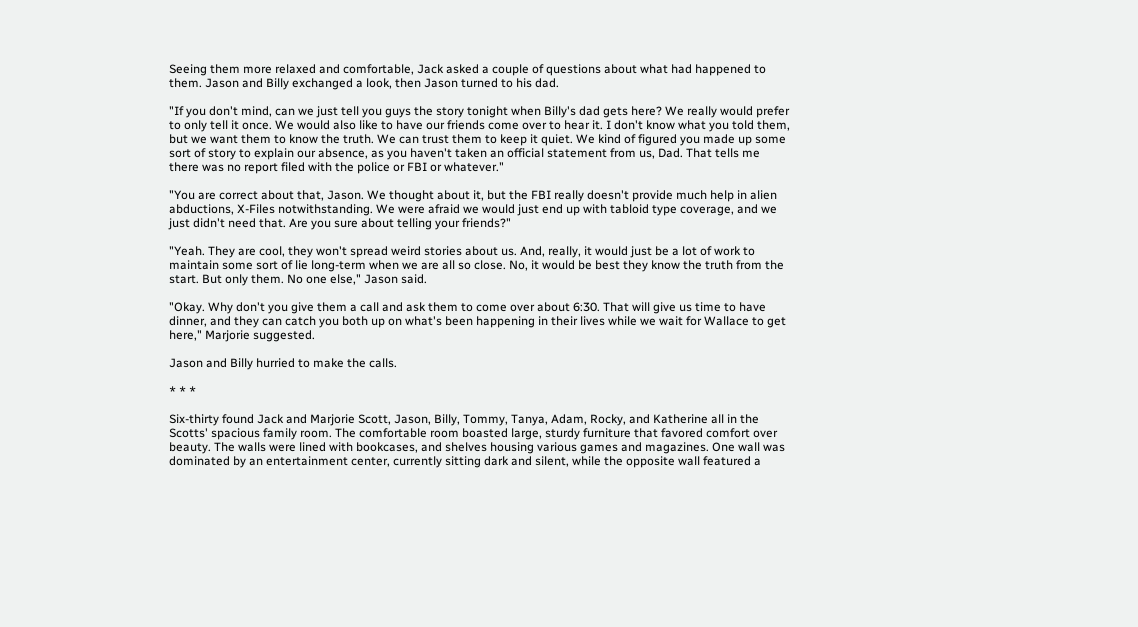Seeing them more relaxed and comfortable, Jack asked a couple of questions about what had happened to them. Jason and Billy exchanged a look, then Jason turned to his dad.

"If you don't mind, can we just tell you guys the story tonight when Billy's dad gets here? We really would prefer to only tell it once. We would also like to have our friends come over to hear it. I don't know what you told them, but we want them to know the truth. We can trust them to keep it quiet. We kind of figured you made up some sort of story to explain our absence, as you haven't taken an official statement from us, Dad. That tells me there was no report filed with the police or FBI or whatever."

"You are correct about that, Jason. We thought about it, but the FBI really doesn't provide much help in alien abductions, X-Files notwithstanding. We were afraid we would just end up with tabloid type coverage, and we just didn't need that. Are you sure about telling your friends?"

"Yeah. They are cool, they won't spread weird stories about us. And, really, it would just be a lot of work to maintain some sort of lie long-term when we are all so close. No, it would be best they know the truth from the start. But only them. No one else," Jason said.

"Okay. Why don't you give them a call and ask them to come over about 6:30. That will give us time to have dinner, and they can catch you both up on what's been happening in their lives while we wait for Wallace to get here," Marjorie suggested.

Jason and Billy hurried to make the calls.

* * *

Six-thirty found Jack and Marjorie Scott, Jason, Billy, Tommy, Tanya, Adam, Rocky, and Katherine all in the Scotts' spacious family room. The comfortable room boasted large, sturdy furniture that favored comfort over beauty. The walls were lined with bookcases, and shelves housing various games and magazines. One wall was dominated by an entertainment center, currently sitting dark and silent, while the opposite wall featured a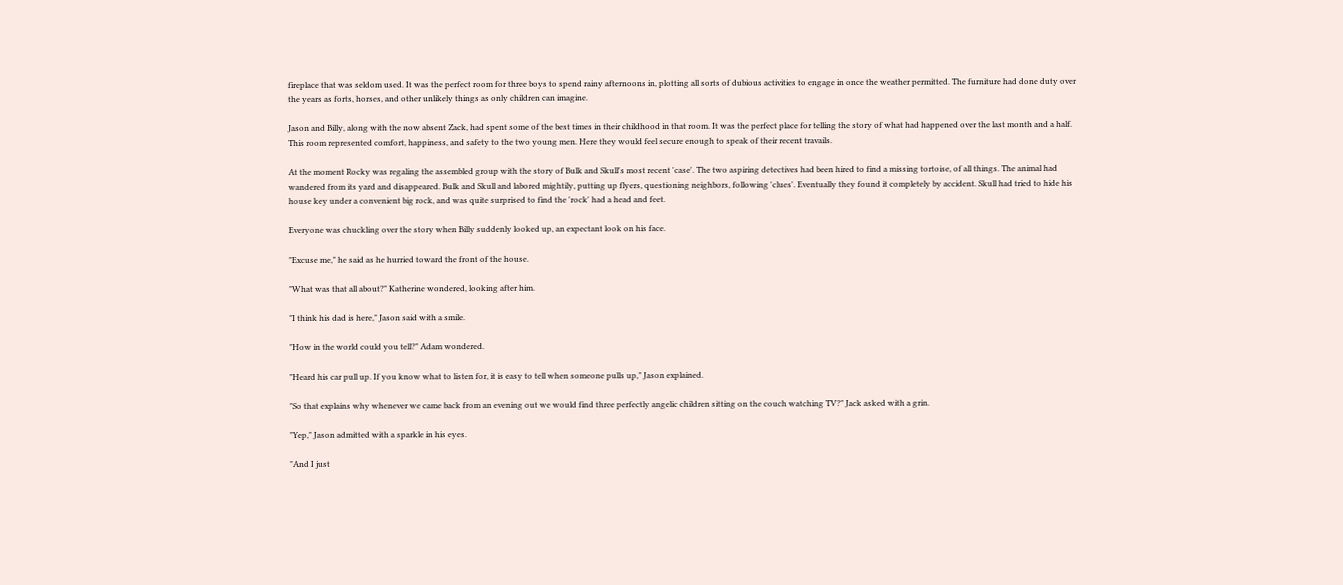fireplace that was seldom used. It was the perfect room for three boys to spend rainy afternoons in, plotting all sorts of dubious activities to engage in once the weather permitted. The furniture had done duty over the years as forts, horses, and other unlikely things as only children can imagine.

Jason and Billy, along with the now absent Zack, had spent some of the best times in their childhood in that room. It was the perfect place for telling the story of what had happened over the last month and a half. This room represented comfort, happiness, and safety to the two young men. Here they would feel secure enough to speak of their recent travails.

At the moment Rocky was regaling the assembled group with the story of Bulk and Skull's most recent 'case'. The two aspiring detectives had been hired to find a missing tortoise, of all things. The animal had wandered from its yard and disappeared. Bulk and Skull and labored mightily, putting up flyers, questioning neighbors, following 'clues'. Eventually they found it completely by accident. Skull had tried to hide his house key under a convenient big rock, and was quite surprised to find the 'rock' had a head and feet.

Everyone was chuckling over the story when Billy suddenly looked up, an expectant look on his face.

"Excuse me," he said as he hurried toward the front of the house.

"What was that all about?" Katherine wondered, looking after him.

"I think his dad is here," Jason said with a smile.

"How in the world could you tell?" Adam wondered.

"Heard his car pull up. If you know what to listen for, it is easy to tell when someone pulls up," Jason explained.

"So that explains why whenever we came back from an evening out we would find three perfectly angelic children sitting on the couch watching TV?" Jack asked with a grin.

"Yep," Jason admitted with a sparkle in his eyes.

"And I just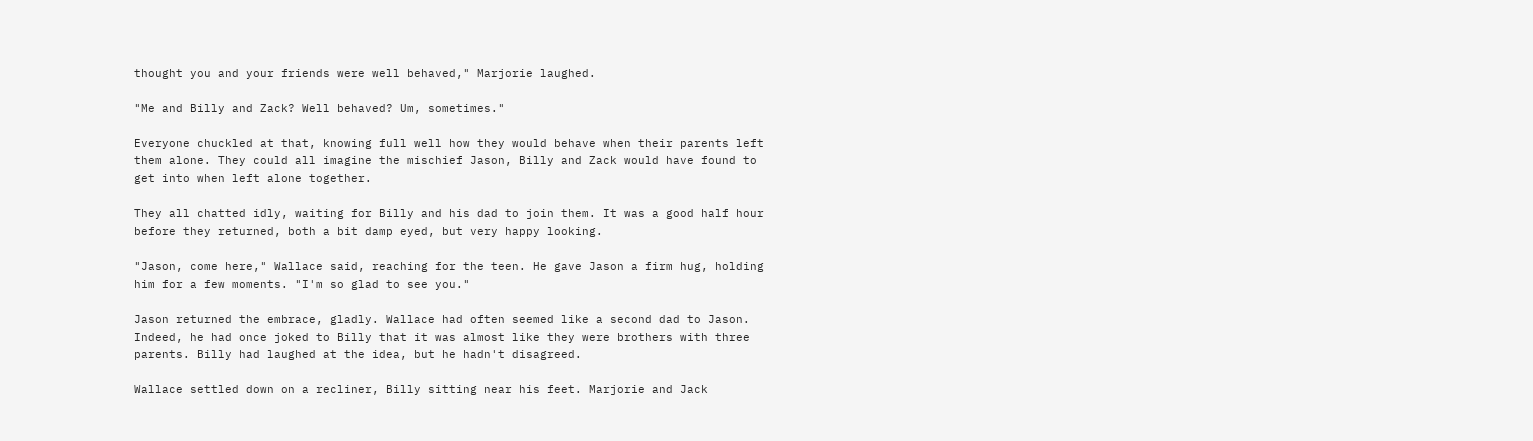thought you and your friends were well behaved," Marjorie laughed.

"Me and Billy and Zack? Well behaved? Um, sometimes."

Everyone chuckled at that, knowing full well how they would behave when their parents left them alone. They could all imagine the mischief Jason, Billy and Zack would have found to get into when left alone together.

They all chatted idly, waiting for Billy and his dad to join them. It was a good half hour before they returned, both a bit damp eyed, but very happy looking.

"Jason, come here," Wallace said, reaching for the teen. He gave Jason a firm hug, holding him for a few moments. "I'm so glad to see you."

Jason returned the embrace, gladly. Wallace had often seemed like a second dad to Jason. Indeed, he had once joked to Billy that it was almost like they were brothers with three parents. Billy had laughed at the idea, but he hadn't disagreed.

Wallace settled down on a recliner, Billy sitting near his feet. Marjorie and Jack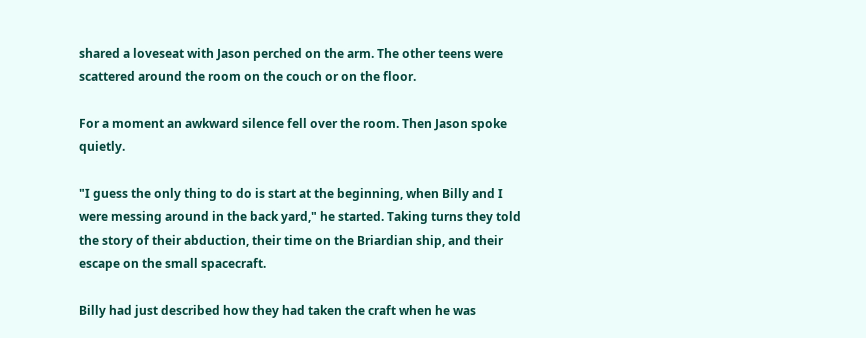shared a loveseat with Jason perched on the arm. The other teens were scattered around the room on the couch or on the floor.

For a moment an awkward silence fell over the room. Then Jason spoke quietly.

"I guess the only thing to do is start at the beginning, when Billy and I were messing around in the back yard," he started. Taking turns they told the story of their abduction, their time on the Briardian ship, and their escape on the small spacecraft.

Billy had just described how they had taken the craft when he was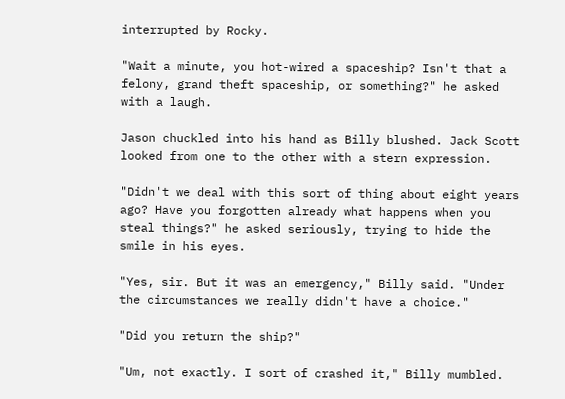interrupted by Rocky.

"Wait a minute, you hot-wired a spaceship? Isn't that a felony, grand theft spaceship, or something?" he asked with a laugh.

Jason chuckled into his hand as Billy blushed. Jack Scott looked from one to the other with a stern expression.

"Didn't we deal with this sort of thing about eight years ago? Have you forgotten already what happens when you steal things?" he asked seriously, trying to hide the smile in his eyes.

"Yes, sir. But it was an emergency," Billy said. "Under the circumstances we really didn't have a choice."

"Did you return the ship?"

"Um, not exactly. I sort of crashed it," Billy mumbled.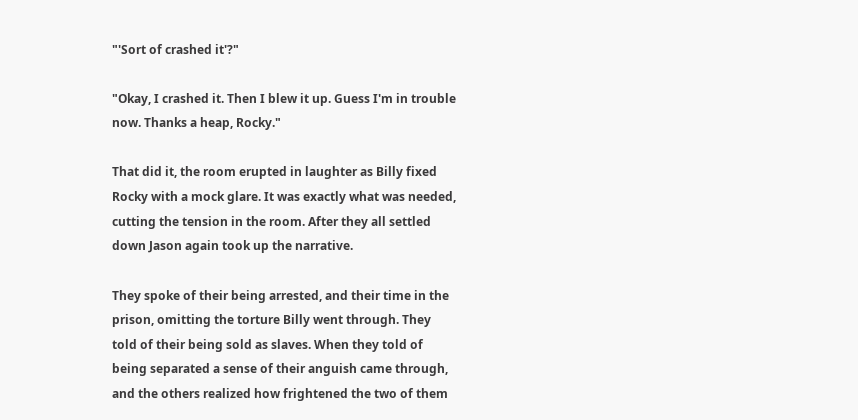"'Sort of crashed it'?"

"Okay, I crashed it. Then I blew it up. Guess I'm in trouble now. Thanks a heap, Rocky."

That did it, the room erupted in laughter as Billy fixed Rocky with a mock glare. It was exactly what was needed, cutting the tension in the room. After they all settled down Jason again took up the narrative.

They spoke of their being arrested, and their time in the prison, omitting the torture Billy went through. They told of their being sold as slaves. When they told of being separated a sense of their anguish came through, and the others realized how frightened the two of them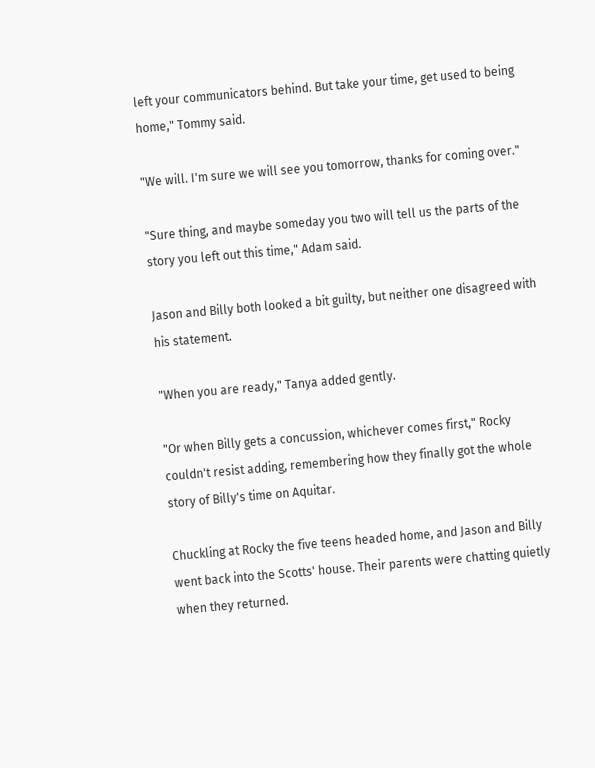left your communicators behind. But take your time, get used to being home," Tommy said.

"We will. I'm sure we will see you tomorrow, thanks for coming over."

"Sure thing, and maybe someday you two will tell us the parts of the story you left out this time," Adam said.

Jason and Billy both looked a bit guilty, but neither one disagreed with his statement.

"When you are ready," Tanya added gently.

"Or when Billy gets a concussion, whichever comes first," Rocky couldn't resist adding, remembering how they finally got the whole story of Billy's time on Aquitar.

Chuckling at Rocky the five teens headed home, and Jason and Billy went back into the Scotts' house. Their parents were chatting quietly when they returned.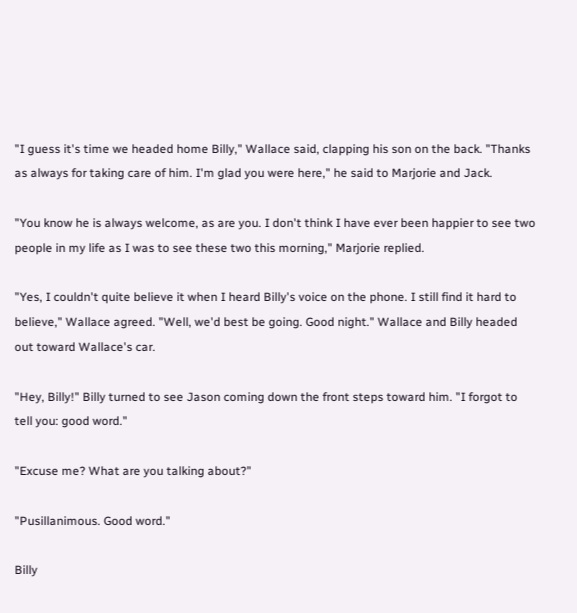"I guess it's time we headed home Billy," Wallace said, clapping his son on the back. "Thanks as always for taking care of him. I'm glad you were here," he said to Marjorie and Jack.

"You know he is always welcome, as are you. I don't think I have ever been happier to see two people in my life as I was to see these two this morning," Marjorie replied.

"Yes, I couldn't quite believe it when I heard Billy's voice on the phone. I still find it hard to believe," Wallace agreed. "Well, we'd best be going. Good night." Wallace and Billy headed out toward Wallace's car.

"Hey, Billy!" Billy turned to see Jason coming down the front steps toward him. "I forgot to tell you: good word."

"Excuse me? What are you talking about?"

"Pusillanimous. Good word."

Billy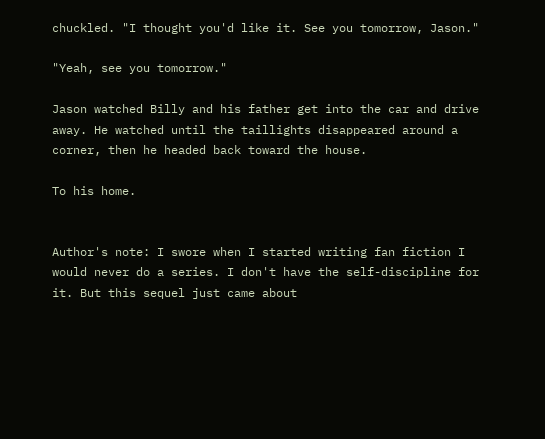chuckled. "I thought you'd like it. See you tomorrow, Jason."

"Yeah, see you tomorrow."

Jason watched Billy and his father get into the car and drive away. He watched until the taillights disappeared around a corner, then he headed back toward the house.

To his home.


Author's note: I swore when I started writing fan fiction I would never do a series. I don't have the self-discipline for it. But this sequel just came about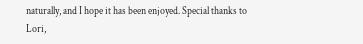naturally, and I hope it has been enjoyed. Special thanks to Lori,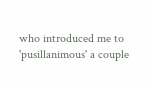who introduced me to 'pusillanimous' a couple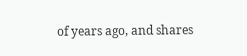of years ago, and shares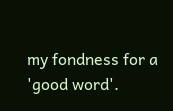my fondness for a 'good word'.